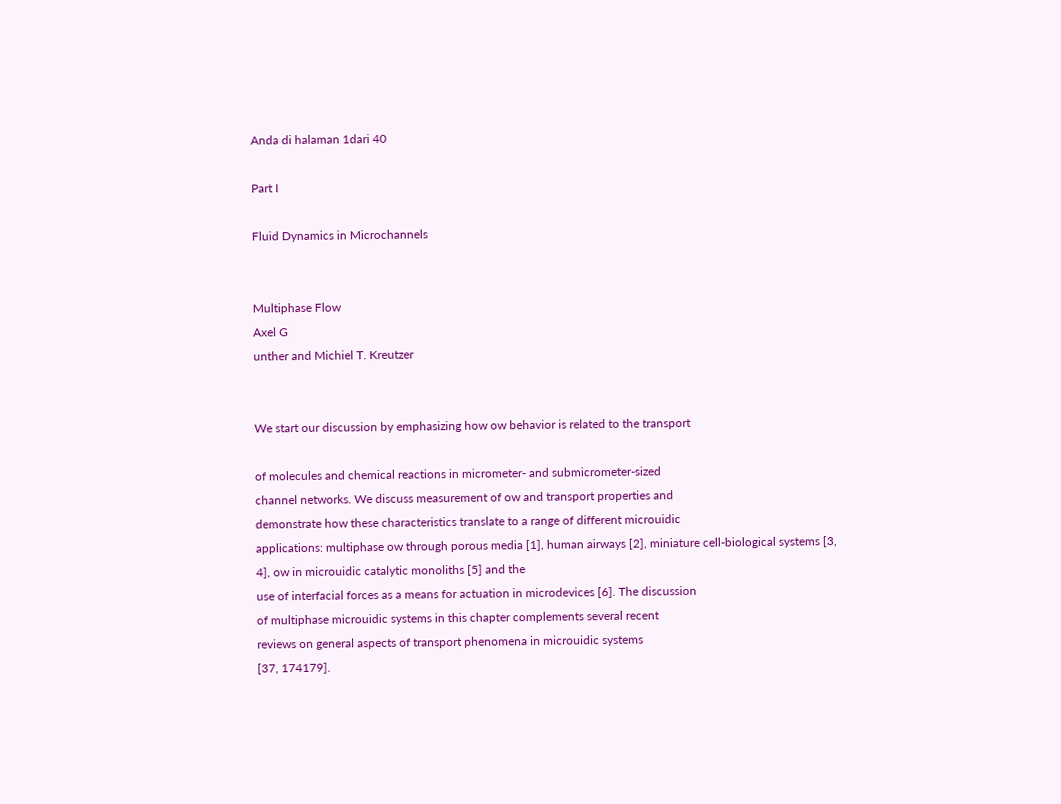Anda di halaman 1dari 40

Part I

Fluid Dynamics in Microchannels


Multiphase Flow
Axel G
unther and Michiel T. Kreutzer


We start our discussion by emphasizing how ow behavior is related to the transport

of molecules and chemical reactions in micrometer- and submicrometer-sized
channel networks. We discuss measurement of ow and transport properties and
demonstrate how these characteristics translate to a range of different microuidic
applications: multiphase ow through porous media [1], human airways [2], miniature cell-biological systems [3, 4], ow in microuidic catalytic monoliths [5] and the
use of interfacial forces as a means for actuation in microdevices [6]. The discussion
of multiphase microuidic systems in this chapter complements several recent
reviews on general aspects of transport phenomena in microuidic systems
[37, 174179].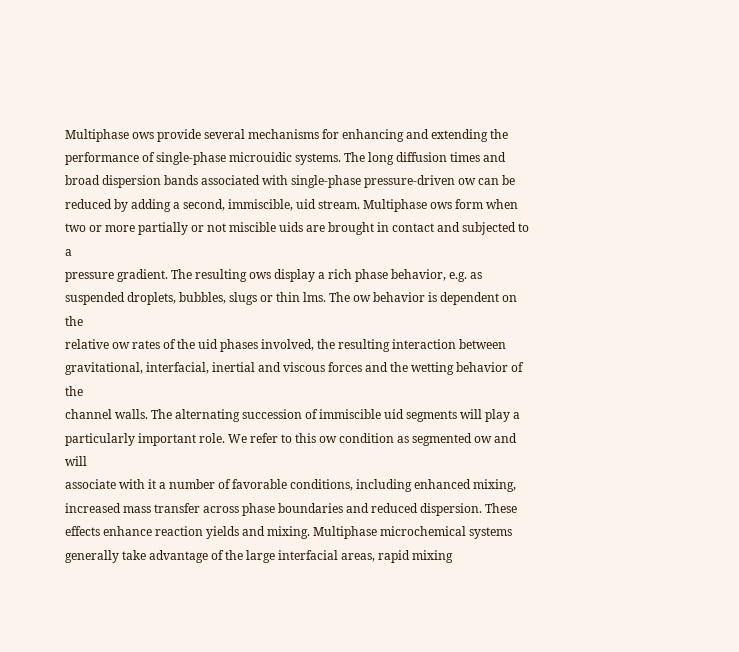Multiphase ows provide several mechanisms for enhancing and extending the
performance of single-phase microuidic systems. The long diffusion times and
broad dispersion bands associated with single-phase pressure-driven ow can be
reduced by adding a second, immiscible, uid stream. Multiphase ows form when
two or more partially or not miscible uids are brought in contact and subjected to a
pressure gradient. The resulting ows display a rich phase behavior, e.g. as suspended droplets, bubbles, slugs or thin lms. The ow behavior is dependent on the
relative ow rates of the uid phases involved, the resulting interaction between
gravitational, interfacial, inertial and viscous forces and the wetting behavior of the
channel walls. The alternating succession of immiscible uid segments will play a
particularly important role. We refer to this ow condition as segmented ow and will
associate with it a number of favorable conditions, including enhanced mixing,
increased mass transfer across phase boundaries and reduced dispersion. These
effects enhance reaction yields and mixing. Multiphase microchemical systems
generally take advantage of the large interfacial areas, rapid mixing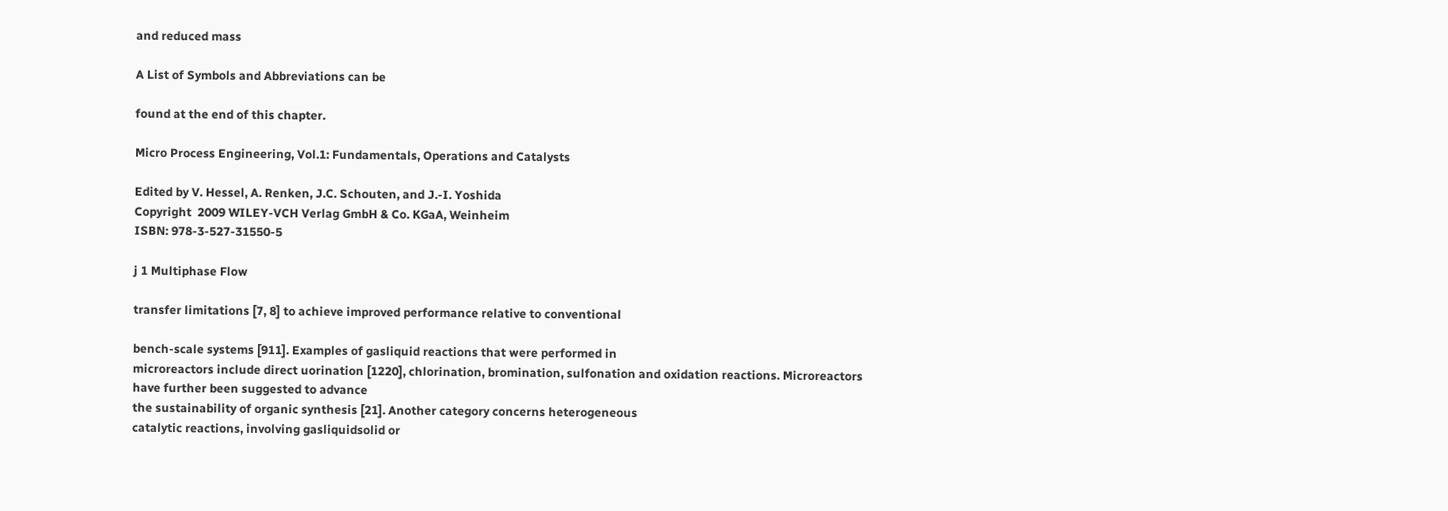and reduced mass

A List of Symbols and Abbreviations can be

found at the end of this chapter.

Micro Process Engineering, Vol.1: Fundamentals, Operations and Catalysts

Edited by V. Hessel, A. Renken, J.C. Schouten, and J.-I. Yoshida
Copyright  2009 WILEY-VCH Verlag GmbH & Co. KGaA, Weinheim
ISBN: 978-3-527-31550-5

j 1 Multiphase Flow

transfer limitations [7, 8] to achieve improved performance relative to conventional

bench-scale systems [911]. Examples of gasliquid reactions that were performed in
microreactors include direct uorination [1220], chlorination, bromination, sulfonation and oxidation reactions. Microreactors have further been suggested to advance
the sustainability of organic synthesis [21]. Another category concerns heterogeneous
catalytic reactions, involving gasliquidsolid or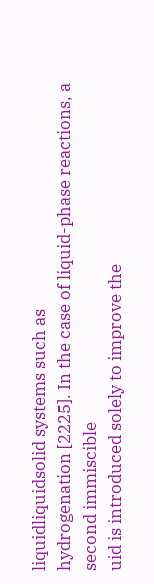liquidliquidsolid systems such as
hydrogenation [2225]. In the case of liquid-phase reactions, a second immiscible
uid is introduced solely to improve the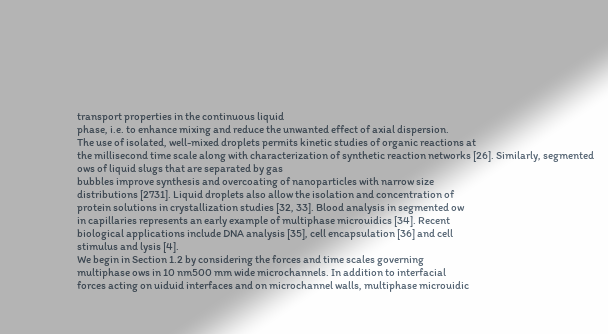transport properties in the continuous liquid
phase, i.e. to enhance mixing and reduce the unwanted effect of axial dispersion.
The use of isolated, well-mixed droplets permits kinetic studies of organic reactions at
the millisecond time scale along with characterization of synthetic reaction networks [26]. Similarly, segmented ows of liquid slugs that are separated by gas
bubbles improve synthesis and overcoating of nanoparticles with narrow size
distributions [2731]. Liquid droplets also allow the isolation and concentration of
protein solutions in crystallization studies [32, 33]. Blood analysis in segmented ow
in capillaries represents an early example of multiphase microuidics [34]. Recent
biological applications include DNA analysis [35], cell encapsulation [36] and cell
stimulus and lysis [4].
We begin in Section 1.2 by considering the forces and time scales governing
multiphase ows in 10 nm500 mm wide microchannels. In addition to interfacial
forces acting on uiduid interfaces and on microchannel walls, multiphase microuidic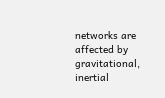networks are affected by gravitational, inertial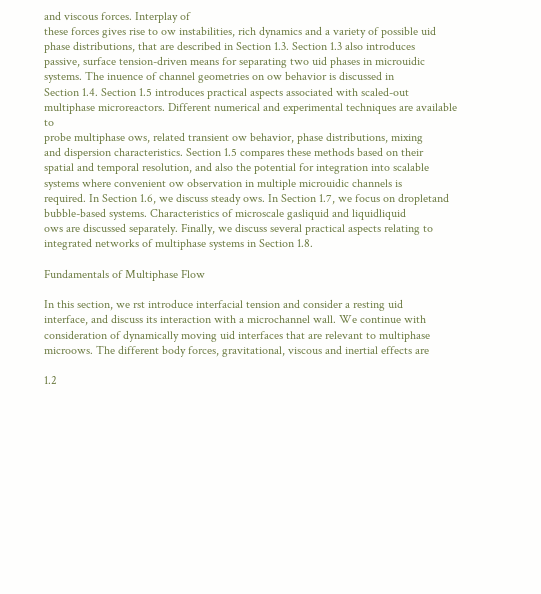and viscous forces. Interplay of
these forces gives rise to ow instabilities, rich dynamics and a variety of possible uid
phase distributions, that are described in Section 1.3. Section 1.3 also introduces
passive, surface tension-driven means for separating two uid phases in microuidic
systems. The inuence of channel geometries on ow behavior is discussed in
Section 1.4. Section 1.5 introduces practical aspects associated with scaled-out multiphase microreactors. Different numerical and experimental techniques are available to
probe multiphase ows, related transient ow behavior, phase distributions, mixing
and dispersion characteristics. Section 1.5 compares these methods based on their
spatial and temporal resolution, and also the potential for integration into scalable
systems where convenient ow observation in multiple microuidic channels is
required. In Section 1.6, we discuss steady ows. In Section 1.7, we focus on dropletand bubble-based systems. Characteristics of microscale gasliquid and liquidliquid
ows are discussed separately. Finally, we discuss several practical aspects relating to
integrated networks of multiphase systems in Section 1.8.

Fundamentals of Multiphase Flow

In this section, we rst introduce interfacial tension and consider a resting uid
interface, and discuss its interaction with a microchannel wall. We continue with
consideration of dynamically moving uid interfaces that are relevant to multiphase
microows. The different body forces, gravitational, viscous and inertial effects are

1.2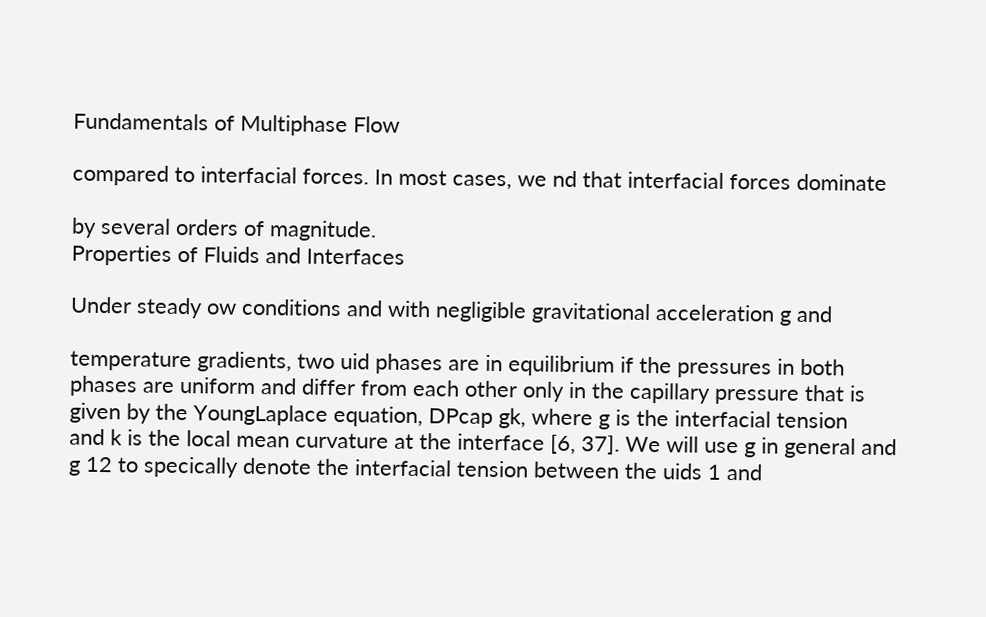Fundamentals of Multiphase Flow

compared to interfacial forces. In most cases, we nd that interfacial forces dominate

by several orders of magnitude.
Properties of Fluids and Interfaces

Under steady ow conditions and with negligible gravitational acceleration g and

temperature gradients, two uid phases are in equilibrium if the pressures in both
phases are uniform and differ from each other only in the capillary pressure that is
given by the YoungLaplace equation, DPcap gk, where g is the interfacial tension
and k is the local mean curvature at the interface [6, 37]. We will use g in general and
g 12 to specically denote the interfacial tension between the uids 1 and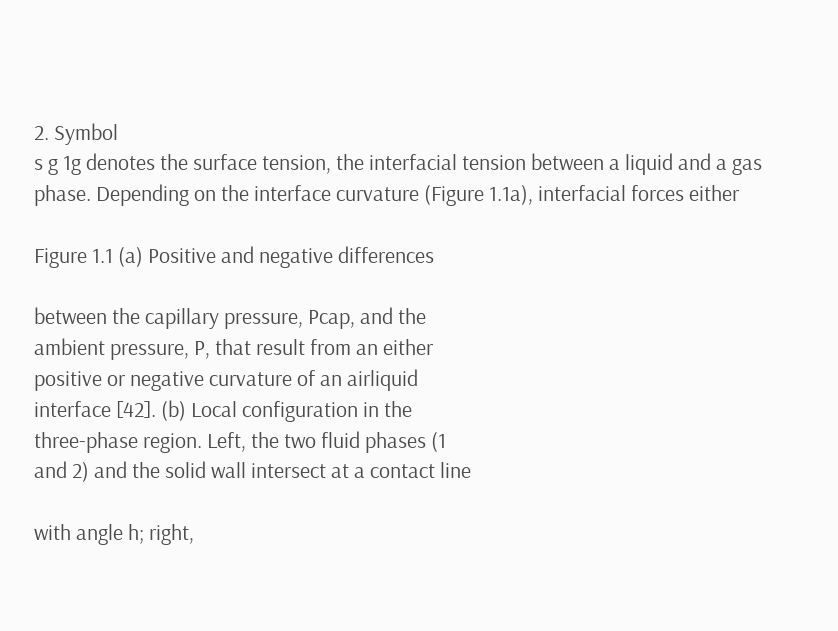2. Symbol
s g 1g denotes the surface tension, the interfacial tension between a liquid and a gas
phase. Depending on the interface curvature (Figure 1.1a), interfacial forces either

Figure 1.1 (a) Positive and negative differences

between the capillary pressure, Pcap, and the
ambient pressure, P, that result from an either
positive or negative curvature of an airliquid
interface [42]. (b) Local configuration in the
three-phase region. Left, the two fluid phases (1
and 2) and the solid wall intersect at a contact line

with angle h; right,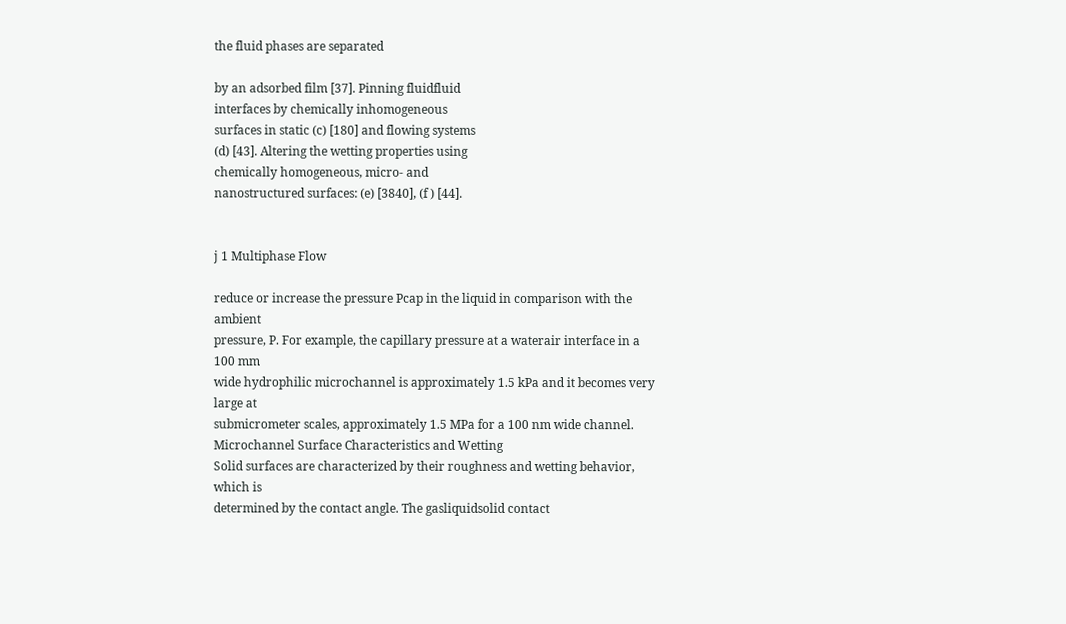the fluid phases are separated

by an adsorbed film [37]. Pinning fluidfluid
interfaces by chemically inhomogeneous
surfaces in static (c) [180] and flowing systems
(d) [43]. Altering the wetting properties using
chemically homogeneous, micro- and
nanostructured surfaces: (e) [3840], (f ) [44].


j 1 Multiphase Flow

reduce or increase the pressure Pcap in the liquid in comparison with the ambient
pressure, P. For example, the capillary pressure at a waterair interface in a 100 mm
wide hydrophilic microchannel is approximately 1.5 kPa and it becomes very large at
submicrometer scales, approximately 1.5 MPa for a 100 nm wide channel. Microchannel Surface Characteristics and Wetting
Solid surfaces are characterized by their roughness and wetting behavior, which is
determined by the contact angle. The gasliquidsolid contact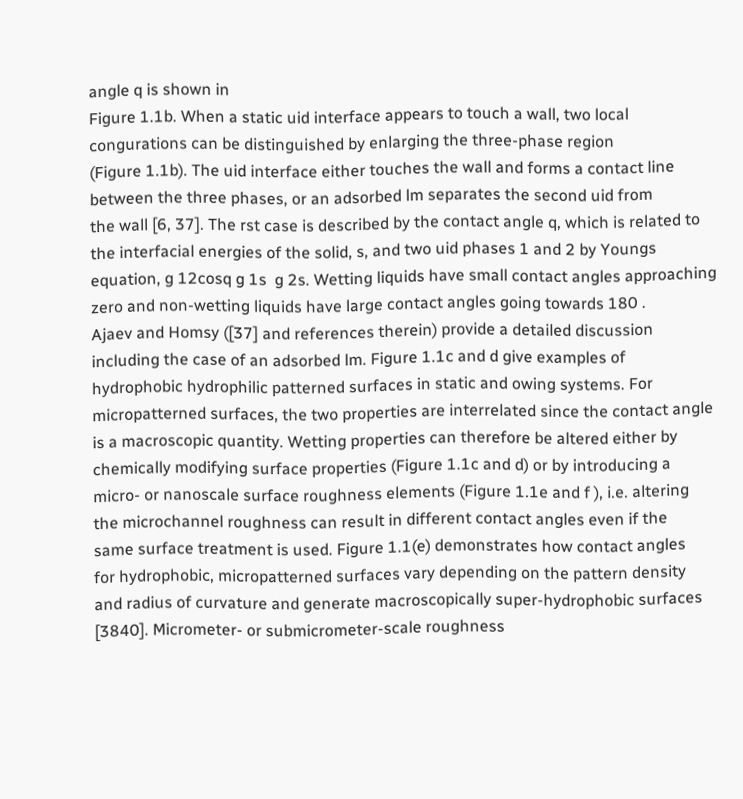angle q is shown in
Figure 1.1b. When a static uid interface appears to touch a wall, two local
congurations can be distinguished by enlarging the three-phase region
(Figure 1.1b). The uid interface either touches the wall and forms a contact line
between the three phases, or an adsorbed lm separates the second uid from
the wall [6, 37]. The rst case is described by the contact angle q, which is related to
the interfacial energies of the solid, s, and two uid phases 1 and 2 by Youngs
equation, g 12cosq g 1s  g 2s. Wetting liquids have small contact angles approaching zero and non-wetting liquids have large contact angles going towards 180 .
Ajaev and Homsy ([37] and references therein) provide a detailed discussion
including the case of an adsorbed lm. Figure 1.1c and d give examples of
hydrophobic hydrophilic patterned surfaces in static and owing systems. For
micropatterned surfaces, the two properties are interrelated since the contact angle
is a macroscopic quantity. Wetting properties can therefore be altered either by
chemically modifying surface properties (Figure 1.1c and d) or by introducing a
micro- or nanoscale surface roughness elements (Figure 1.1e and f ), i.e. altering
the microchannel roughness can result in different contact angles even if the
same surface treatment is used. Figure 1.1(e) demonstrates how contact angles
for hydrophobic, micropatterned surfaces vary depending on the pattern density
and radius of curvature and generate macroscopically super-hydrophobic surfaces [3840]. Micrometer- or submicrometer-scale roughness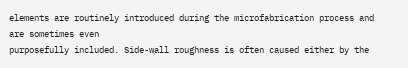elements are routinely introduced during the microfabrication process and are sometimes even
purposefully included. Side-wall roughness is often caused either by the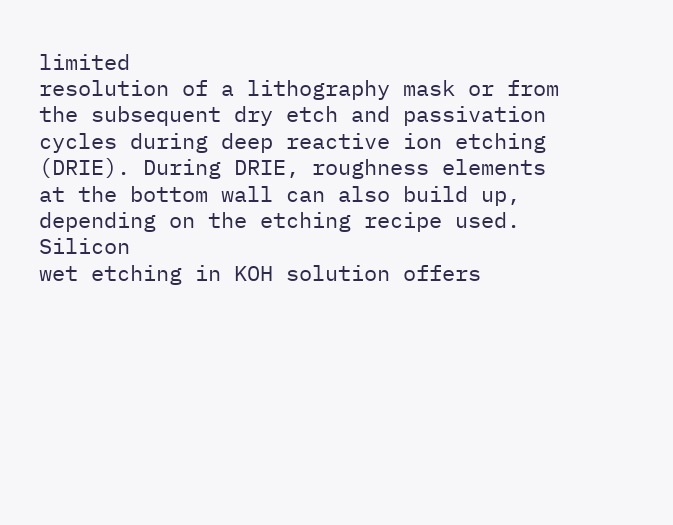limited
resolution of a lithography mask or from the subsequent dry etch and passivation
cycles during deep reactive ion etching (DRIE). During DRIE, roughness elements
at the bottom wall can also build up, depending on the etching recipe used. Silicon
wet etching in KOH solution offers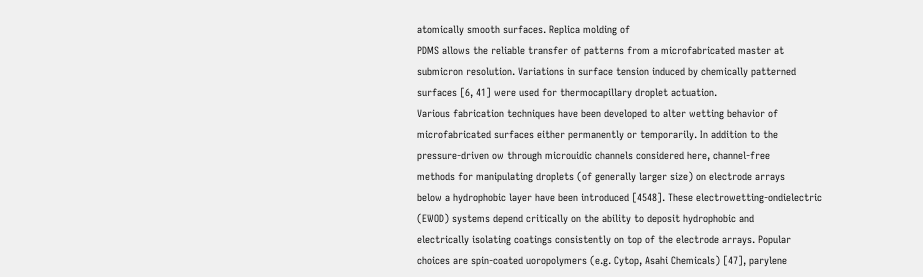atomically smooth surfaces. Replica molding of
PDMS allows the reliable transfer of patterns from a microfabricated master at
submicron resolution. Variations in surface tension induced by chemically patterned surfaces [6, 41] were used for thermocapillary droplet actuation.
Various fabrication techniques have been developed to alter wetting behavior of
microfabricated surfaces either permanently or temporarily. In addition to the
pressure-driven ow through microuidic channels considered here, channel-free
methods for manipulating droplets (of generally larger size) on electrode arrays
below a hydrophobic layer have been introduced [4548]. These electrowetting-ondielectric (EWOD) systems depend critically on the ability to deposit hydrophobic and
electrically isolating coatings consistently on top of the electrode arrays. Popular
choices are spin-coated uoropolymers (e.g. Cytop, Asahi Chemicals) [47], parylene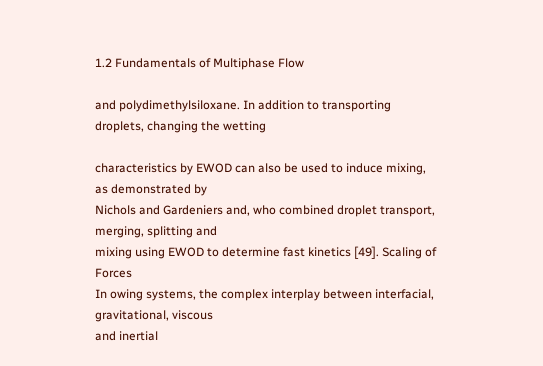1.2 Fundamentals of Multiphase Flow

and polydimethylsiloxane. In addition to transporting droplets, changing the wetting

characteristics by EWOD can also be used to induce mixing, as demonstrated by
Nichols and Gardeniers and, who combined droplet transport, merging, splitting and
mixing using EWOD to determine fast kinetics [49]. Scaling of Forces
In owing systems, the complex interplay between interfacial, gravitational, viscous
and inertial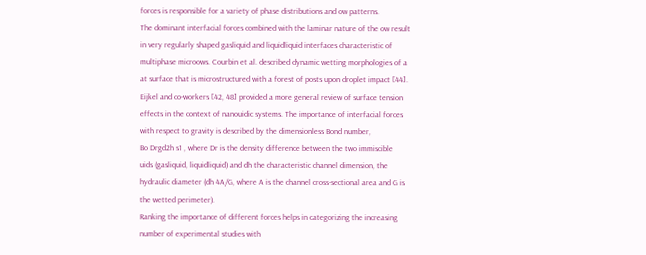forces is responsible for a variety of phase distributions and ow patterns.
The dominant interfacial forces combined with the laminar nature of the ow result
in very regularly shaped gasliquid and liquidliquid interfaces characteristic of
multiphase microows. Courbin et al. described dynamic wetting morphologies of a
at surface that is microstructured with a forest of posts upon droplet impact [44].
Eijkel and co-workers [42, 48] provided a more general review of surface tension
effects in the context of nanouidic systems. The importance of interfacial forces
with respect to gravity is described by the dimensionless Bond number,
Bo Drgd2h s1 , where Dr is the density difference between the two immiscible
uids (gasliquid, liquidliquid) and dh the characteristic channel dimension, the
hydraulic diameter (dh 4A/G, where A is the channel cross-sectional area and G is
the wetted perimeter).
Ranking the importance of different forces helps in categorizing the increasing
number of experimental studies with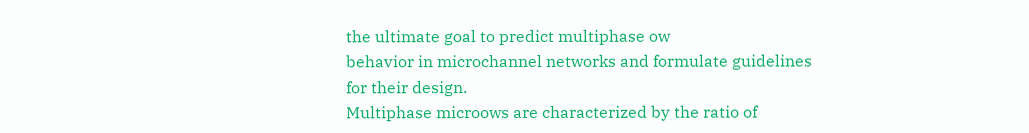the ultimate goal to predict multiphase ow
behavior in microchannel networks and formulate guidelines for their design.
Multiphase microows are characterized by the ratio of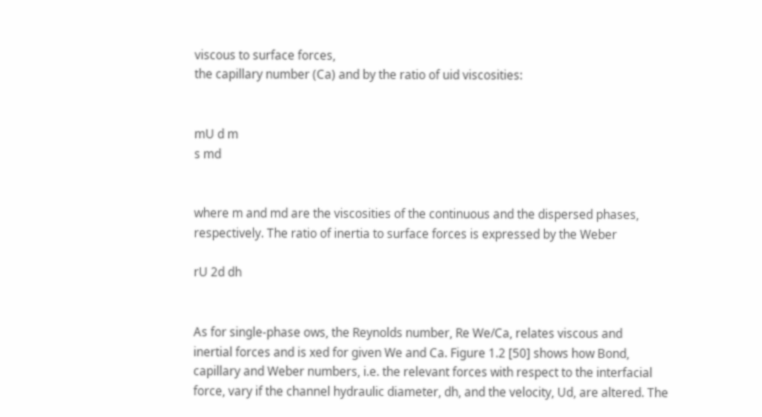viscous to surface forces,
the capillary number (Ca) and by the ratio of uid viscosities:


mU d m
s md


where m and md are the viscosities of the continuous and the dispersed phases,
respectively. The ratio of inertia to surface forces is expressed by the Weber

rU 2d dh


As for single-phase ows, the Reynolds number, Re We/Ca, relates viscous and
inertial forces and is xed for given We and Ca. Figure 1.2 [50] shows how Bond,
capillary and Weber numbers, i.e. the relevant forces with respect to the interfacial
force, vary if the channel hydraulic diameter, dh, and the velocity, Ud, are altered. The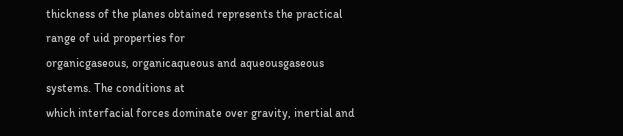thickness of the planes obtained represents the practical range of uid properties for
organicgaseous, organicaqueous and aqueousgaseous systems. The conditions at
which interfacial forces dominate over gravity, inertial and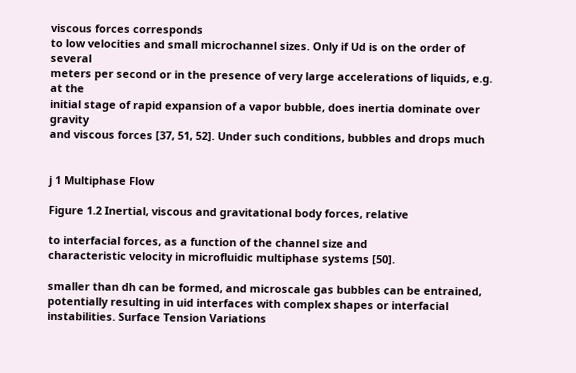viscous forces corresponds
to low velocities and small microchannel sizes. Only if Ud is on the order of several
meters per second or in the presence of very large accelerations of liquids, e.g. at the
initial stage of rapid expansion of a vapor bubble, does inertia dominate over gravity
and viscous forces [37, 51, 52]. Under such conditions, bubbles and drops much


j 1 Multiphase Flow

Figure 1.2 Inertial, viscous and gravitational body forces, relative

to interfacial forces, as a function of the channel size and
characteristic velocity in microfluidic multiphase systems [50].

smaller than dh can be formed, and microscale gas bubbles can be entrained,
potentially resulting in uid interfaces with complex shapes or interfacial instabilities. Surface Tension Variations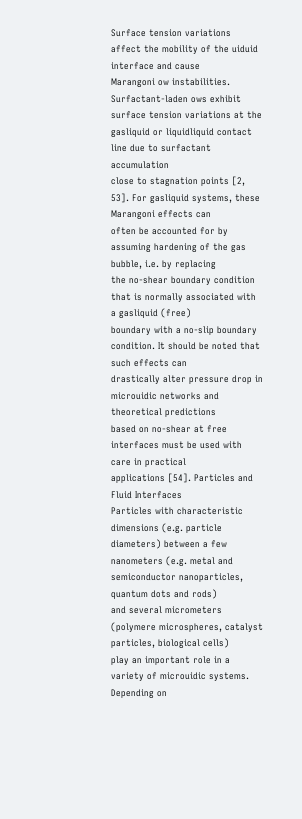Surface tension variations affect the mobility of the uiduid interface and cause
Marangoni ow instabilities. Surfactant-laden ows exhibit surface tension variations at the gasliquid or liquidliquid contact line due to surfactant accumulation
close to stagnation points [2, 53]. For gasliquid systems, these Marangoni effects can
often be accounted for by assuming hardening of the gas bubble, i.e. by replacing
the no-shear boundary condition that is normally associated with a gasliquid (free)
boundary with a no-slip boundary condition. It should be noted that such effects can
drastically alter pressure drop in microuidic networks and theoretical predictions
based on no-shear at free interfaces must be used with care in practical
applications [54]. Particles and Fluid Interfaces
Particles with characteristic dimensions (e.g. particle diameters) between a few
nanometers (e.g. metal and semiconductor nanoparticles, quantum dots and rods)
and several micrometers (polymere microspheres, catalyst particles, biological cells)
play an important role in a variety of microuidic systems. Depending on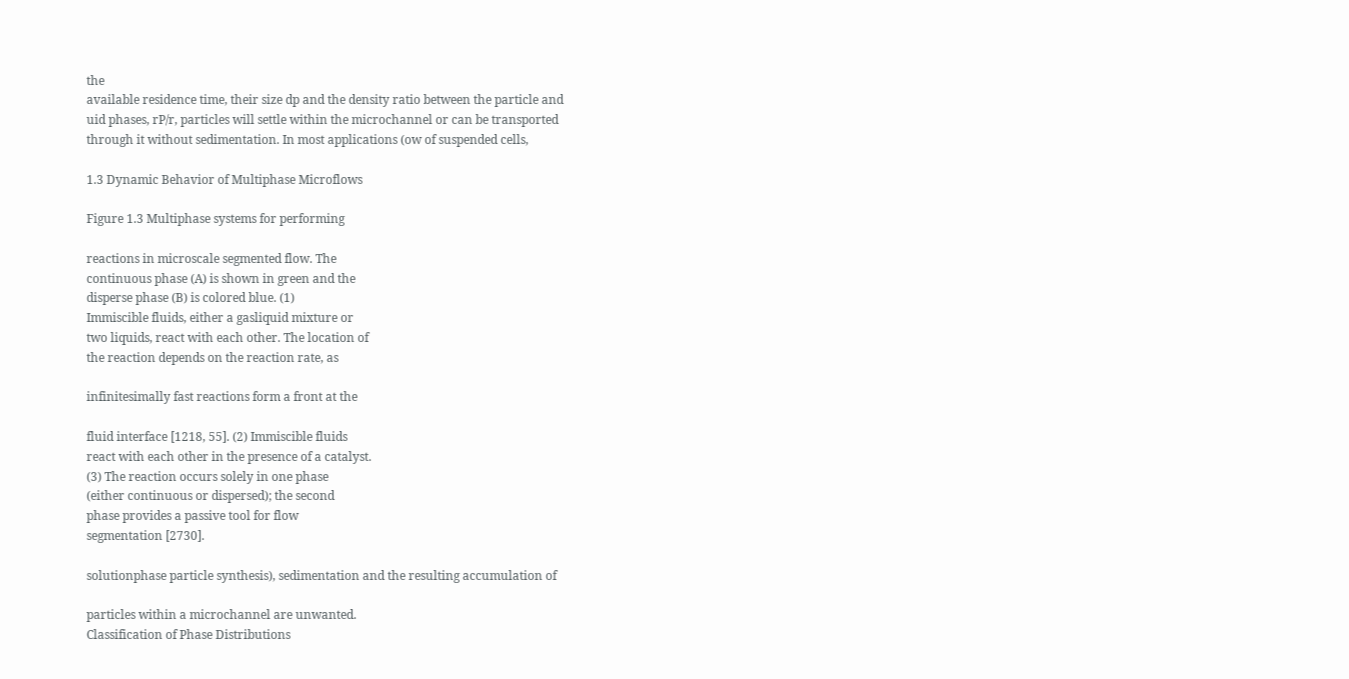the
available residence time, their size dp and the density ratio between the particle and
uid phases, rP/r, particles will settle within the microchannel or can be transported
through it without sedimentation. In most applications (ow of suspended cells,

1.3 Dynamic Behavior of Multiphase Microflows

Figure 1.3 Multiphase systems for performing

reactions in microscale segmented flow. The
continuous phase (A) is shown in green and the
disperse phase (B) is colored blue. (1)
Immiscible fluids, either a gasliquid mixture or
two liquids, react with each other. The location of
the reaction depends on the reaction rate, as

infinitesimally fast reactions form a front at the

fluid interface [1218, 55]. (2) Immiscible fluids
react with each other in the presence of a catalyst.
(3) The reaction occurs solely in one phase
(either continuous or dispersed); the second
phase provides a passive tool for flow
segmentation [2730].

solutionphase particle synthesis), sedimentation and the resulting accumulation of

particles within a microchannel are unwanted.
Classification of Phase Distributions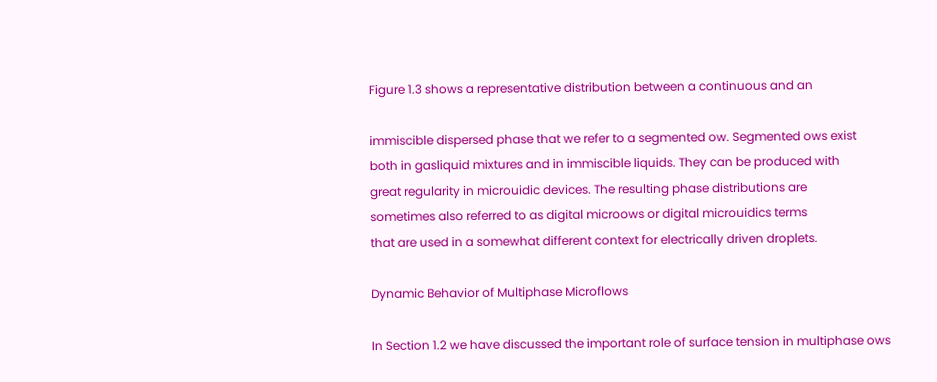Figure 1.3 shows a representative distribution between a continuous and an

immiscible dispersed phase that we refer to a segmented ow. Segmented ows exist
both in gasliquid mixtures and in immiscible liquids. They can be produced with
great regularity in microuidic devices. The resulting phase distributions are
sometimes also referred to as digital microows or digital microuidics terms
that are used in a somewhat different context for electrically driven droplets.

Dynamic Behavior of Multiphase Microflows

In Section 1.2 we have discussed the important role of surface tension in multiphase ows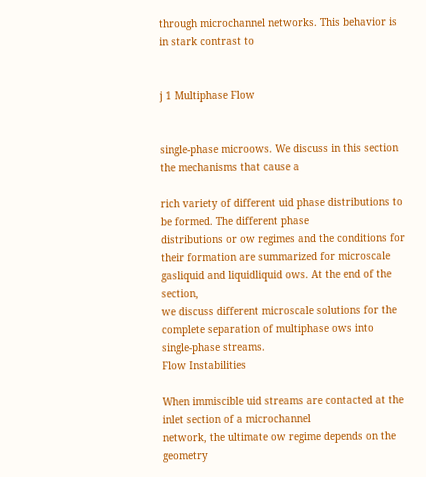through microchannel networks. This behavior is in stark contrast to


j 1 Multiphase Flow


single-phase microows. We discuss in this section the mechanisms that cause a

rich variety of different uid phase distributions to be formed. The different phase
distributions or ow regimes and the conditions for their formation are summarized for microscale gasliquid and liquidliquid ows. At the end of the section,
we discuss different microscale solutions for the complete separation of multiphase ows into single-phase streams.
Flow Instabilities

When immiscible uid streams are contacted at the inlet section of a microchannel
network, the ultimate ow regime depends on the geometry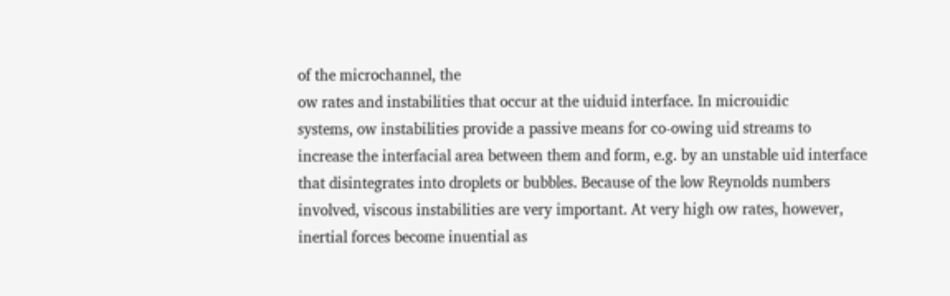of the microchannel, the
ow rates and instabilities that occur at the uiduid interface. In microuidic
systems, ow instabilities provide a passive means for co-owing uid streams to
increase the interfacial area between them and form, e.g. by an unstable uid interface
that disintegrates into droplets or bubbles. Because of the low Reynolds numbers
involved, viscous instabilities are very important. At very high ow rates, however,
inertial forces become inuential as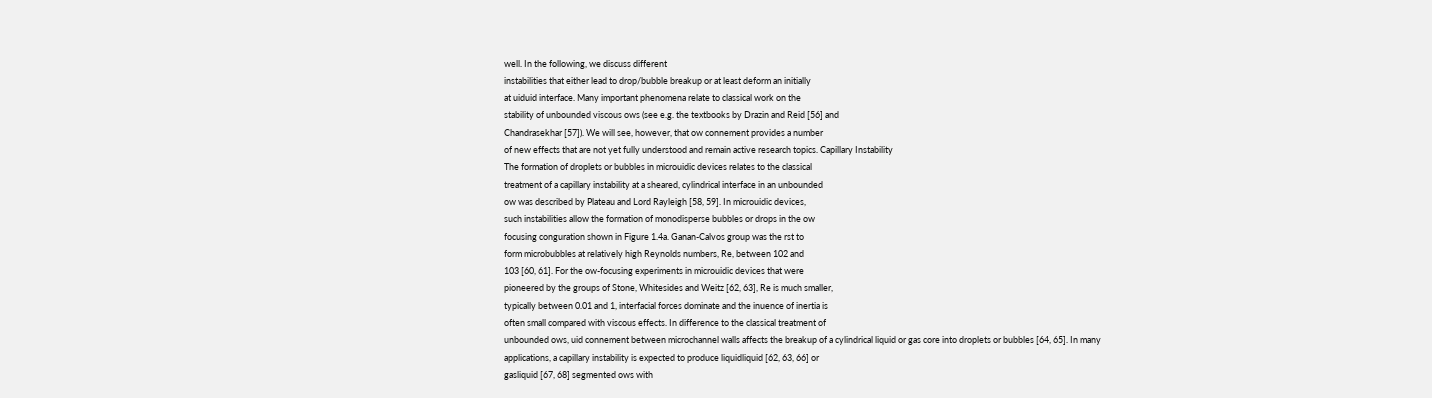well. In the following, we discuss different
instabilities that either lead to drop/bubble breakup or at least deform an initially
at uiduid interface. Many important phenomena relate to classical work on the
stability of unbounded viscous ows (see e.g. the textbooks by Drazin and Reid [56] and
Chandrasekhar [57]). We will see, however, that ow connement provides a number
of new effects that are not yet fully understood and remain active research topics. Capillary Instability
The formation of droplets or bubbles in microuidic devices relates to the classical
treatment of a capillary instability at a sheared, cylindrical interface in an unbounded
ow was described by Plateau and Lord Rayleigh [58, 59]. In microuidic devices,
such instabilities allow the formation of monodisperse bubbles or drops in the ow
focusing conguration shown in Figure 1.4a. Ganan-Calvos group was the rst to
form microbubbles at relatively high Reynolds numbers, Re, between 102 and
103 [60, 61]. For the ow-focusing experiments in microuidic devices that were
pioneered by the groups of Stone, Whitesides and Weitz [62, 63], Re is much smaller,
typically between 0.01 and 1, interfacial forces dominate and the inuence of inertia is
often small compared with viscous effects. In difference to the classical treatment of
unbounded ows, uid connement between microchannel walls affects the breakup of a cylindrical liquid or gas core into droplets or bubbles [64, 65]. In many
applications, a capillary instability is expected to produce liquidliquid [62, 63, 66] or
gasliquid [67, 68] segmented ows with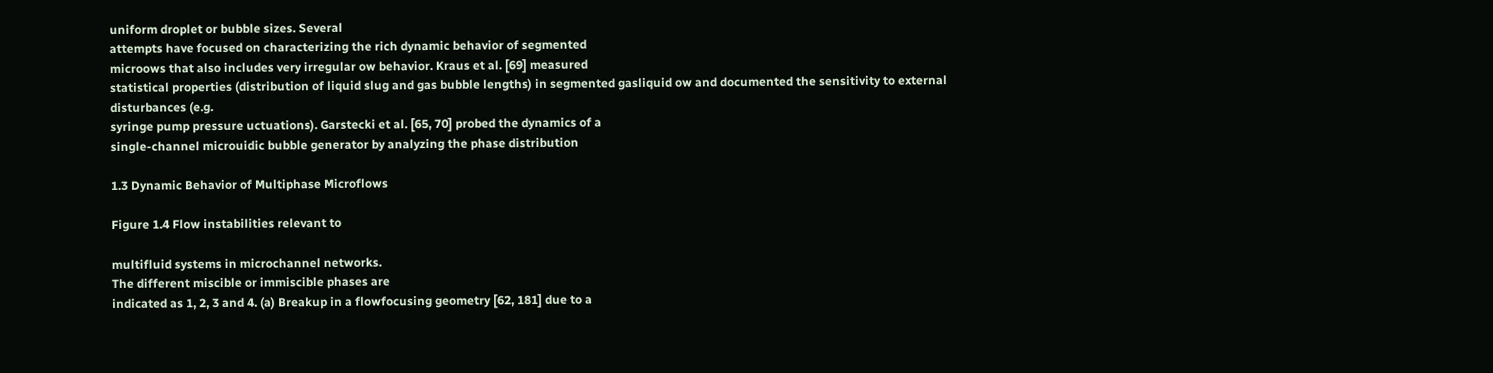uniform droplet or bubble sizes. Several
attempts have focused on characterizing the rich dynamic behavior of segmented
microows that also includes very irregular ow behavior. Kraus et al. [69] measured
statistical properties (distribution of liquid slug and gas bubble lengths) in segmented gasliquid ow and documented the sensitivity to external disturbances (e.g.
syringe pump pressure uctuations). Garstecki et al. [65, 70] probed the dynamics of a
single-channel microuidic bubble generator by analyzing the phase distribution

1.3 Dynamic Behavior of Multiphase Microflows

Figure 1.4 Flow instabilities relevant to

multifluid systems in microchannel networks.
The different miscible or immiscible phases are
indicated as 1, 2, 3 and 4. (a) Breakup in a flowfocusing geometry [62, 181] due to a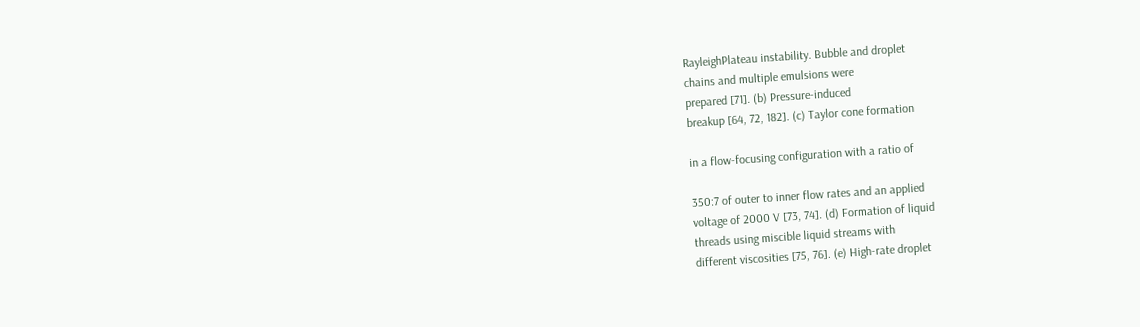RayleighPlateau instability. Bubble and droplet
chains and multiple emulsions were
prepared [71]. (b) Pressure-induced
breakup [64, 72, 182]. (c) Taylor cone formation

in a flow-focusing configuration with a ratio of

350:7 of outer to inner flow rates and an applied
voltage of 2000 V [73, 74]. (d) Formation of liquid
threads using miscible liquid streams with
different viscosities [75, 76]. (e) High-rate droplet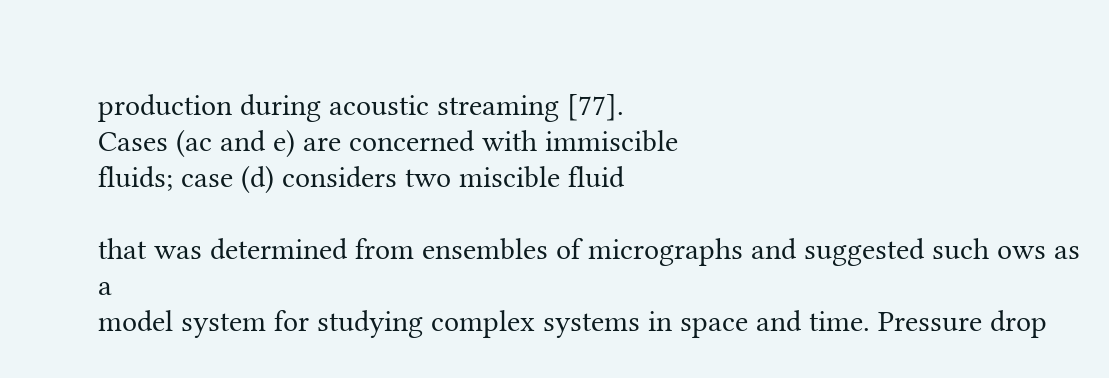production during acoustic streaming [77].
Cases (ac and e) are concerned with immiscible
fluids; case (d) considers two miscible fluid

that was determined from ensembles of micrographs and suggested such ows as a
model system for studying complex systems in space and time. Pressure drop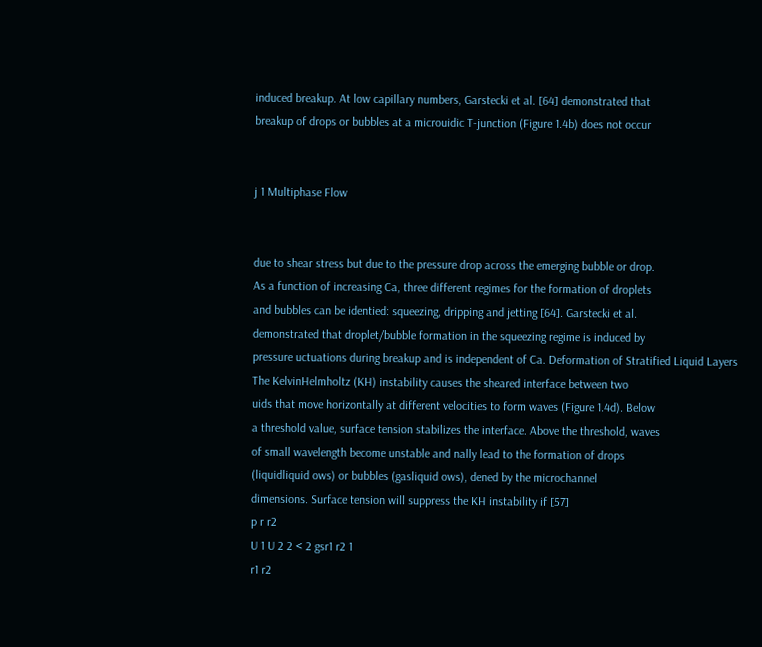induced breakup. At low capillary numbers, Garstecki et al. [64] demonstrated that
breakup of drops or bubbles at a microuidic T-junction (Figure 1.4b) does not occur


j 1 Multiphase Flow


due to shear stress but due to the pressure drop across the emerging bubble or drop.
As a function of increasing Ca, three different regimes for the formation of droplets
and bubbles can be identied: squeezing, dripping and jetting [64]. Garstecki et al.
demonstrated that droplet/bubble formation in the squeezing regime is induced by
pressure uctuations during breakup and is independent of Ca. Deformation of Stratified Liquid Layers
The KelvinHelmholtz (KH) instability causes the sheared interface between two
uids that move horizontally at different velocities to form waves (Figure 1.4d). Below
a threshold value, surface tension stabilizes the interface. Above the threshold, waves
of small wavelength become unstable and nally lead to the formation of drops
(liquidliquid ows) or bubbles (gasliquid ows), dened by the microchannel
dimensions. Surface tension will suppress the KH instability if [57]
p r r2
U 1 U 2 2 < 2 gsr1 r2 1
r1 r2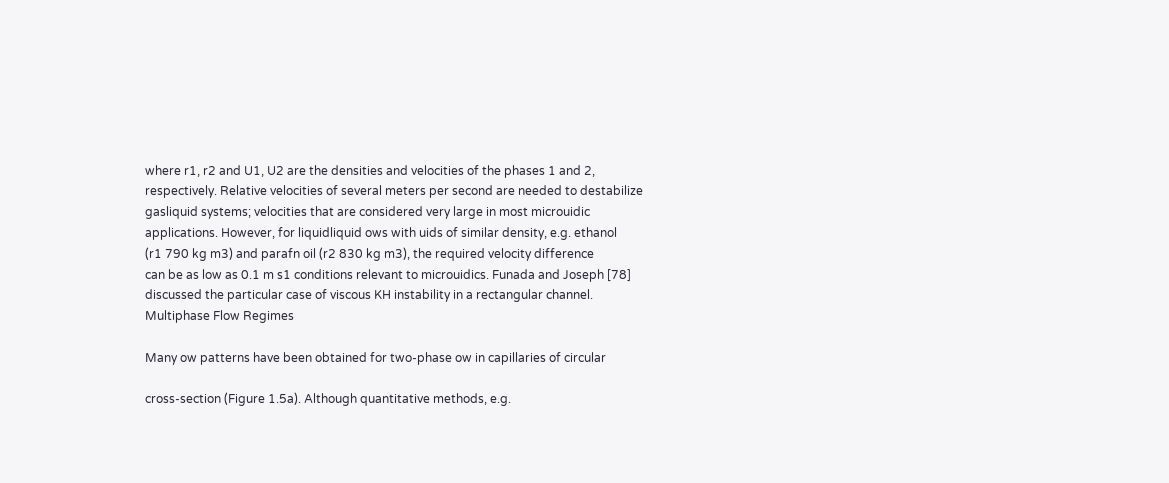where r1, r2 and U1, U2 are the densities and velocities of the phases 1 and 2,
respectively. Relative velocities of several meters per second are needed to destabilize
gasliquid systems; velocities that are considered very large in most microuidic
applications. However, for liquidliquid ows with uids of similar density, e.g. ethanol
(r1 790 kg m3) and parafn oil (r2 830 kg m3), the required velocity difference
can be as low as 0.1 m s1 conditions relevant to microuidics. Funada and Joseph [78]
discussed the particular case of viscous KH instability in a rectangular channel.
Multiphase Flow Regimes

Many ow patterns have been obtained for two-phase ow in capillaries of circular

cross-section (Figure 1.5a). Although quantitative methods, e.g.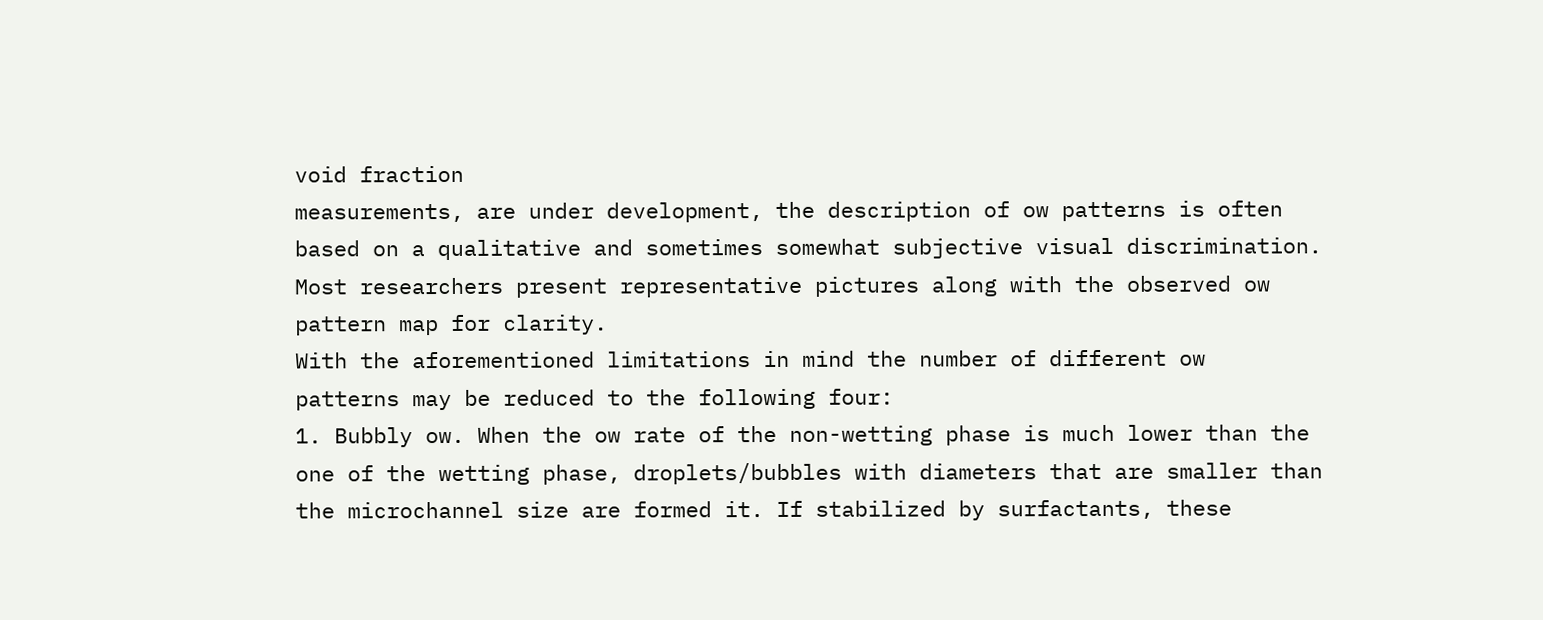void fraction
measurements, are under development, the description of ow patterns is often
based on a qualitative and sometimes somewhat subjective visual discrimination.
Most researchers present representative pictures along with the observed ow
pattern map for clarity.
With the aforementioned limitations in mind the number of different ow
patterns may be reduced to the following four:
1. Bubbly ow. When the ow rate of the non-wetting phase is much lower than the
one of the wetting phase, droplets/bubbles with diameters that are smaller than
the microchannel size are formed it. If stabilized by surfactants, these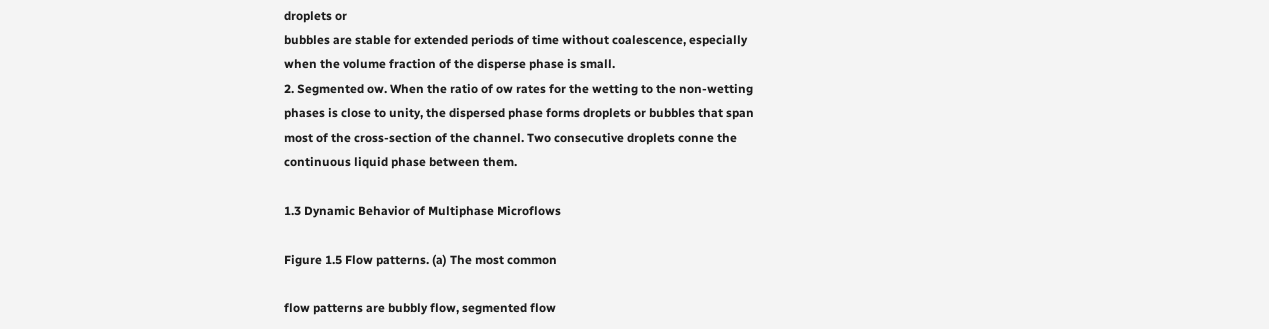droplets or
bubbles are stable for extended periods of time without coalescence, especially
when the volume fraction of the disperse phase is small.
2. Segmented ow. When the ratio of ow rates for the wetting to the non-wetting
phases is close to unity, the dispersed phase forms droplets or bubbles that span
most of the cross-section of the channel. Two consecutive droplets conne the
continuous liquid phase between them.

1.3 Dynamic Behavior of Multiphase Microflows

Figure 1.5 Flow patterns. (a) The most common

flow patterns are bubbly flow, segmented flow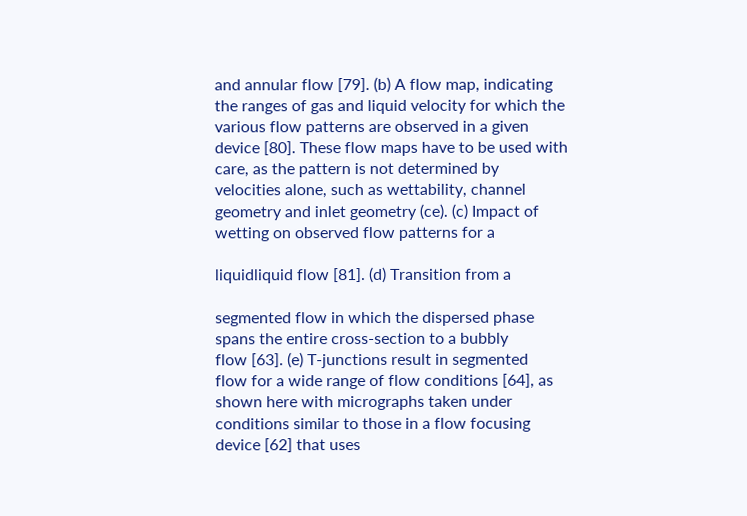and annular flow [79]. (b) A flow map, indicating
the ranges of gas and liquid velocity for which the
various flow patterns are observed in a given
device [80]. These flow maps have to be used with
care, as the pattern is not determined by
velocities alone, such as wettability, channel
geometry and inlet geometry (ce). (c) Impact of
wetting on observed flow patterns for a

liquidliquid flow [81]. (d) Transition from a

segmented flow in which the dispersed phase
spans the entire cross-section to a bubbly
flow [63]. (e) T-junctions result in segmented
flow for a wide range of flow conditions [64], as
shown here with micrographs taken under
conditions similar to those in a flow focusing
device [62] that uses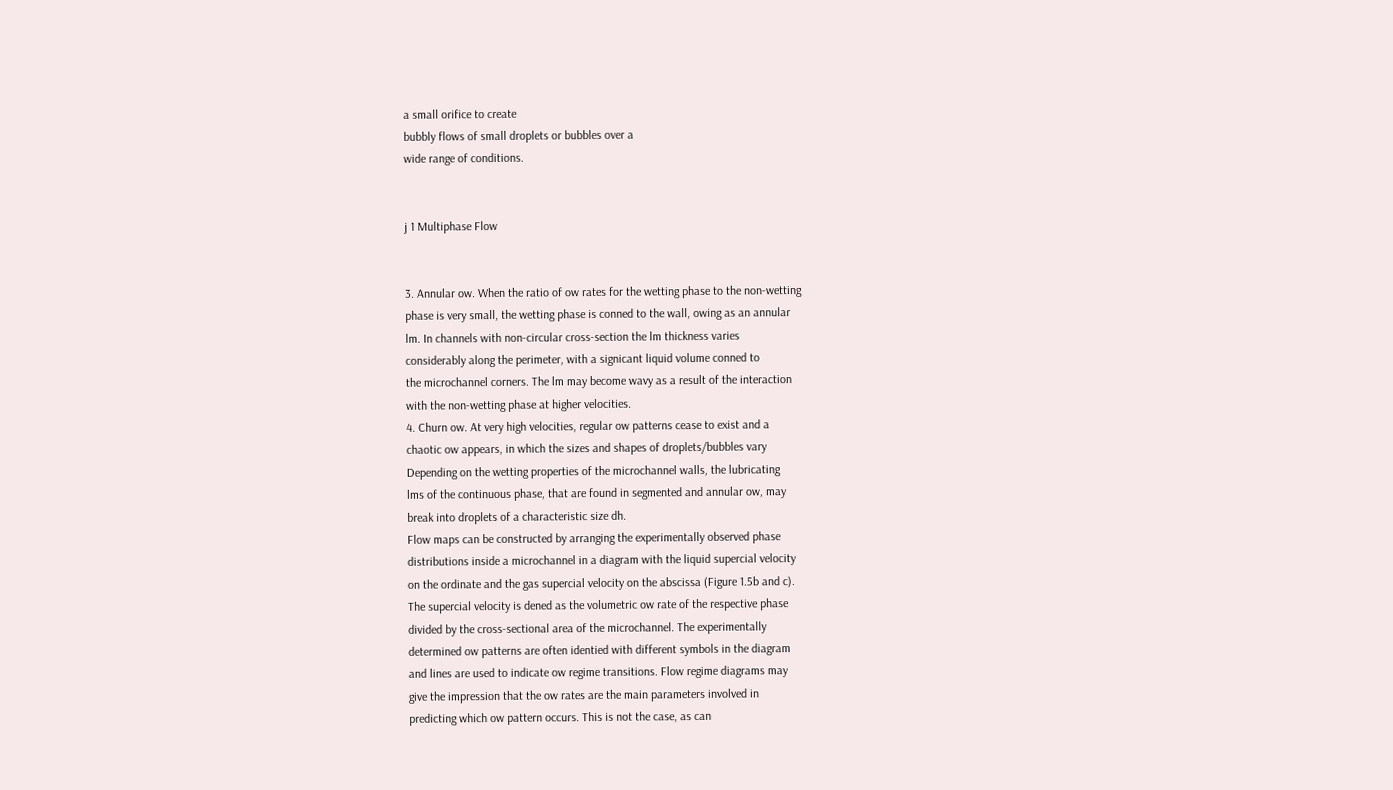a small orifice to create
bubbly flows of small droplets or bubbles over a
wide range of conditions.


j 1 Multiphase Flow


3. Annular ow. When the ratio of ow rates for the wetting phase to the non-wetting
phase is very small, the wetting phase is conned to the wall, owing as an annular
lm. In channels with non-circular cross-section the lm thickness varies
considerably along the perimeter, with a signicant liquid volume conned to
the microchannel corners. The lm may become wavy as a result of the interaction
with the non-wetting phase at higher velocities.
4. Churn ow. At very high velocities, regular ow patterns cease to exist and a
chaotic ow appears, in which the sizes and shapes of droplets/bubbles vary
Depending on the wetting properties of the microchannel walls, the lubricating
lms of the continuous phase, that are found in segmented and annular ow, may
break into droplets of a characteristic size dh.
Flow maps can be constructed by arranging the experimentally observed phase
distributions inside a microchannel in a diagram with the liquid supercial velocity
on the ordinate and the gas supercial velocity on the abscissa (Figure 1.5b and c).
The supercial velocity is dened as the volumetric ow rate of the respective phase
divided by the cross-sectional area of the microchannel. The experimentally
determined ow patterns are often identied with different symbols in the diagram
and lines are used to indicate ow regime transitions. Flow regime diagrams may
give the impression that the ow rates are the main parameters involved in
predicting which ow pattern occurs. This is not the case, as can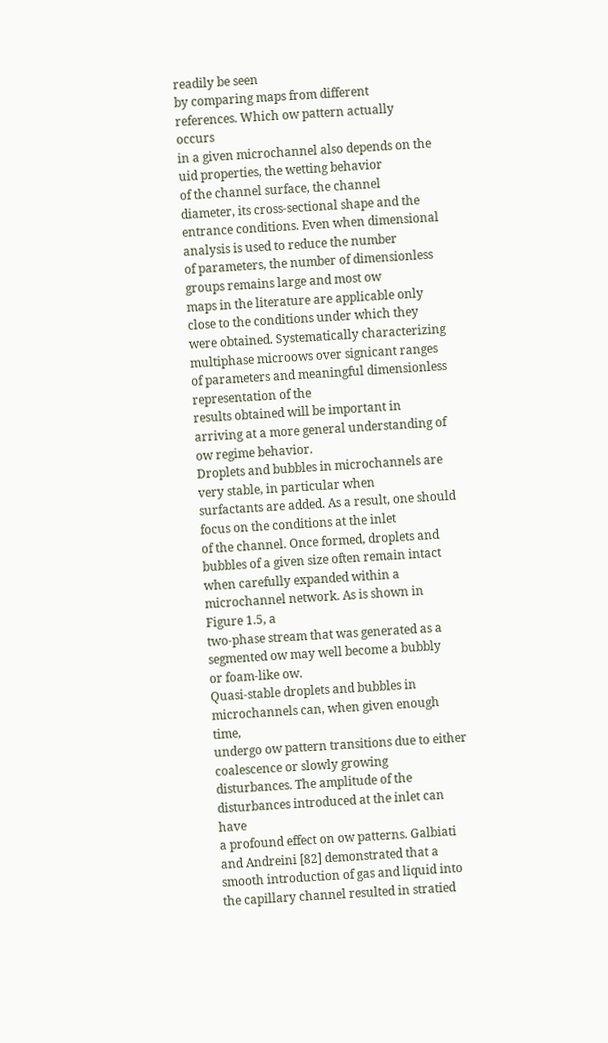readily be seen
by comparing maps from different references. Which ow pattern actually occurs
in a given microchannel also depends on the uid properties, the wetting behavior
of the channel surface, the channel diameter, its cross-sectional shape and the
entrance conditions. Even when dimensional analysis is used to reduce the number
of parameters, the number of dimensionless groups remains large and most ow
maps in the literature are applicable only close to the conditions under which they
were obtained. Systematically characterizing multiphase microows over signicant ranges of parameters and meaningful dimensionless representation of the
results obtained will be important in arriving at a more general understanding of
ow regime behavior.
Droplets and bubbles in microchannels are very stable, in particular when
surfactants are added. As a result, one should focus on the conditions at the inlet
of the channel. Once formed, droplets and bubbles of a given size often remain intact
when carefully expanded within a microchannel network. As is shown in Figure 1.5, a
two-phase stream that was generated as a segmented ow may well become a bubbly
or foam-like ow.
Quasi-stable droplets and bubbles in microchannels can, when given enough time,
undergo ow pattern transitions due to either coalescence or slowly growing
disturbances. The amplitude of the disturbances introduced at the inlet can have
a profound effect on ow patterns. Galbiati and Andreini [82] demonstrated that a
smooth introduction of gas and liquid into the capillary channel resulted in stratied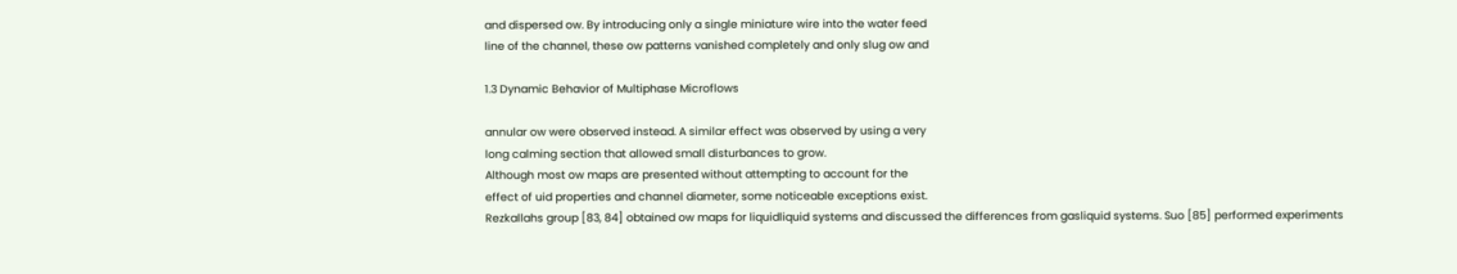and dispersed ow. By introducing only a single miniature wire into the water feed
line of the channel, these ow patterns vanished completely and only slug ow and

1.3 Dynamic Behavior of Multiphase Microflows

annular ow were observed instead. A similar effect was observed by using a very
long calming section that allowed small disturbances to grow.
Although most ow maps are presented without attempting to account for the
effect of uid properties and channel diameter, some noticeable exceptions exist.
Rezkallahs group [83, 84] obtained ow maps for liquidliquid systems and discussed the differences from gasliquid systems. Suo [85] performed experiments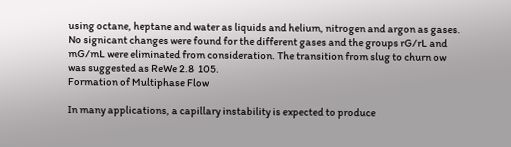using octane, heptane and water as liquids and helium, nitrogen and argon as gases.
No signicant changes were found for the different gases and the groups rG/rL and
mG/mL were eliminated from consideration. The transition from slug to churn ow
was suggested as ReWe 2.8  105.
Formation of Multiphase Flow

In many applications, a capillary instability is expected to produce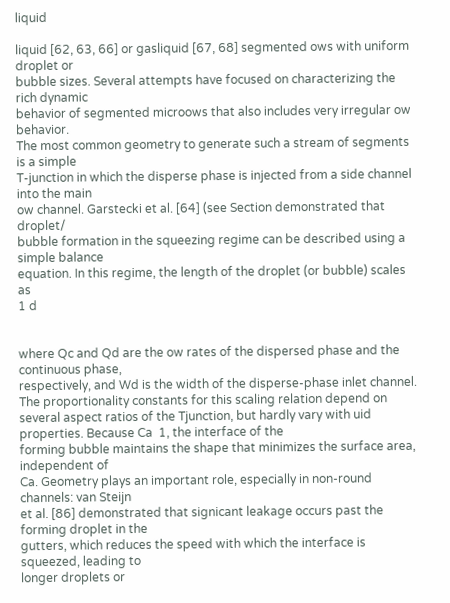liquid

liquid [62, 63, 66] or gasliquid [67, 68] segmented ows with uniform droplet or
bubble sizes. Several attempts have focused on characterizing the rich dynamic
behavior of segmented microows that also includes very irregular ow behavior.
The most common geometry to generate such a stream of segments is a simple
T-junction in which the disperse phase is injected from a side channel into the main
ow channel. Garstecki et al. [64] (see Section demonstrated that droplet/
bubble formation in the squeezing regime can be described using a simple balance
equation. In this regime, the length of the droplet (or bubble) scales as
1 d


where Qc and Qd are the ow rates of the dispersed phase and the continuous phase,
respectively, and Wd is the width of the disperse-phase inlet channel. The proportionality constants for this scaling relation depend on several aspect ratios of the Tjunction, but hardly vary with uid properties. Because Ca  1, the interface of the
forming bubble maintains the shape that minimizes the surface area, independent of
Ca. Geometry plays an important role, especially in non-round channels: van Steijn
et al. [86] demonstrated that signicant leakage occurs past the forming droplet in the
gutters, which reduces the speed with which the interface is squeezed, leading to
longer droplets or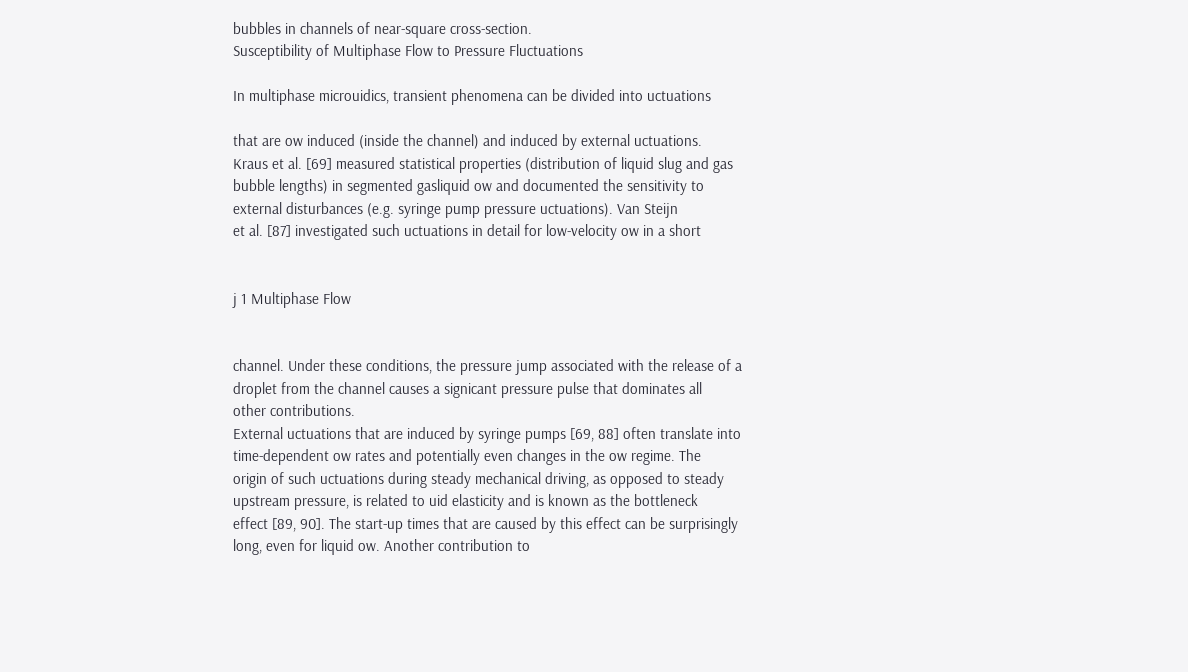bubbles in channels of near-square cross-section.
Susceptibility of Multiphase Flow to Pressure Fluctuations

In multiphase microuidics, transient phenomena can be divided into uctuations

that are ow induced (inside the channel) and induced by external uctuations.
Kraus et al. [69] measured statistical properties (distribution of liquid slug and gas
bubble lengths) in segmented gasliquid ow and documented the sensitivity to
external disturbances (e.g. syringe pump pressure uctuations). Van Steijn
et al. [87] investigated such uctuations in detail for low-velocity ow in a short


j 1 Multiphase Flow


channel. Under these conditions, the pressure jump associated with the release of a
droplet from the channel causes a signicant pressure pulse that dominates all
other contributions.
External uctuations that are induced by syringe pumps [69, 88] often translate into
time-dependent ow rates and potentially even changes in the ow regime. The
origin of such uctuations during steady mechanical driving, as opposed to steady
upstream pressure, is related to uid elasticity and is known as the bottleneck
effect [89, 90]. The start-up times that are caused by this effect can be surprisingly
long, even for liquid ow. Another contribution to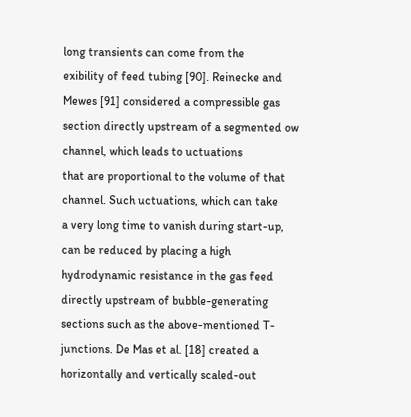long transients can come from the
exibility of feed tubing [90]. Reinecke and Mewes [91] considered a compressible gas
section directly upstream of a segmented ow channel, which leads to uctuations
that are proportional to the volume of that channel. Such uctuations, which can take
a very long time to vanish during start-up, can be reduced by placing a high
hydrodynamic resistance in the gas feed directly upstream of bubble-generating
sections such as the above-mentioned T-junctions. De Mas et al. [18] created a
horizontally and vertically scaled-out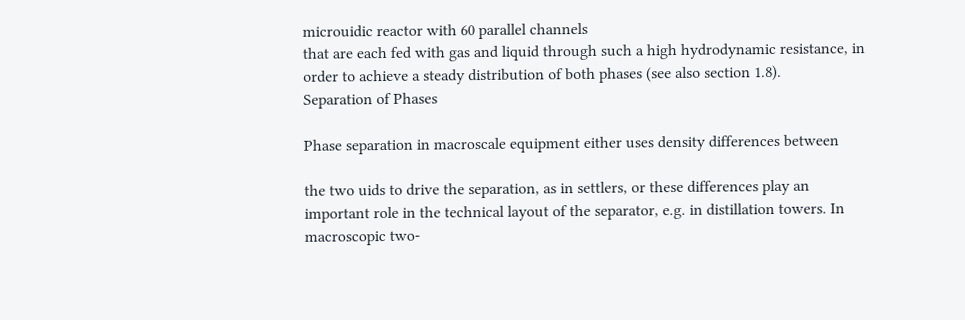microuidic reactor with 60 parallel channels
that are each fed with gas and liquid through such a high hydrodynamic resistance, in
order to achieve a steady distribution of both phases (see also section 1.8).
Separation of Phases

Phase separation in macroscale equipment either uses density differences between

the two uids to drive the separation, as in settlers, or these differences play an
important role in the technical layout of the separator, e.g. in distillation towers. In
macroscopic two-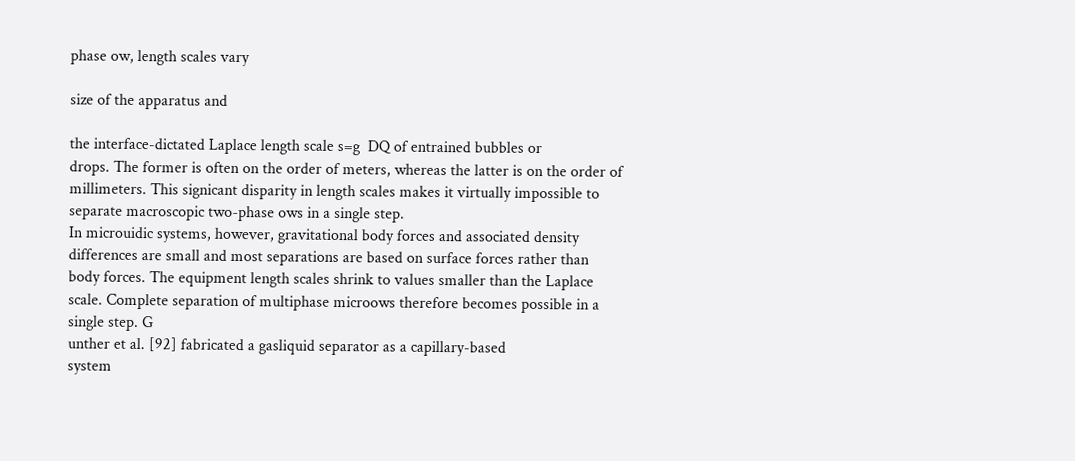phase ow, length scales vary

size of the apparatus and

the interface-dictated Laplace length scale s=g  DQ of entrained bubbles or
drops. The former is often on the order of meters, whereas the latter is on the order of
millimeters. This signicant disparity in length scales makes it virtually impossible to
separate macroscopic two-phase ows in a single step.
In microuidic systems, however, gravitational body forces and associated density
differences are small and most separations are based on surface forces rather than
body forces. The equipment length scales shrink to values smaller than the Laplace
scale. Complete separation of multiphase microows therefore becomes possible in a
single step. G
unther et al. [92] fabricated a gasliquid separator as a capillary-based
system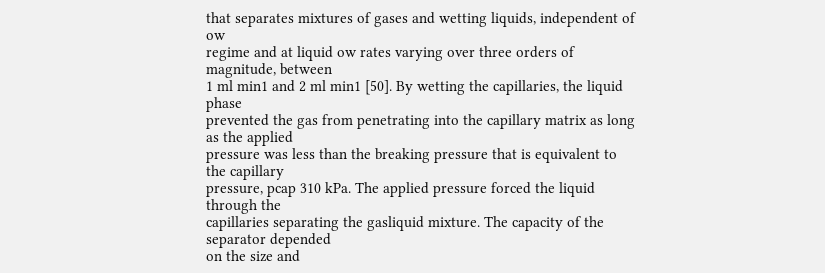that separates mixtures of gases and wetting liquids, independent of ow
regime and at liquid ow rates varying over three orders of magnitude, between
1 ml min1 and 2 ml min1 [50]. By wetting the capillaries, the liquid phase
prevented the gas from penetrating into the capillary matrix as long as the applied
pressure was less than the breaking pressure that is equivalent to the capillary
pressure, pcap 310 kPa. The applied pressure forced the liquid through the
capillaries separating the gasliquid mixture. The capacity of the separator depended
on the size and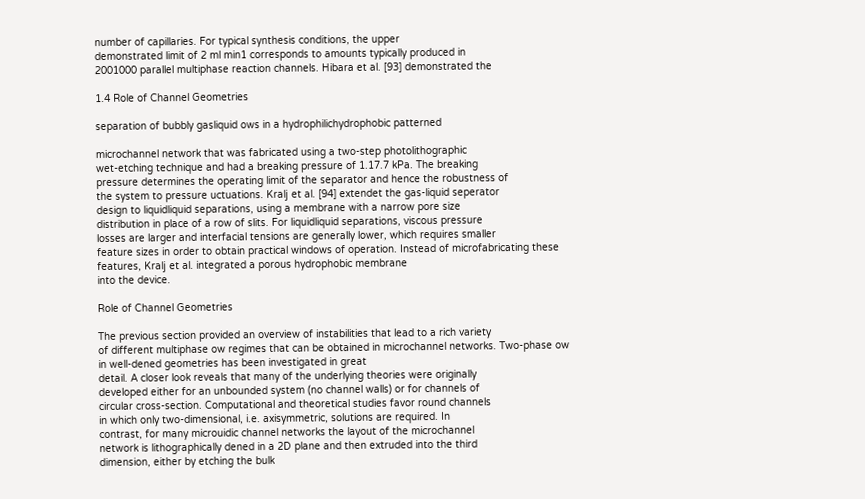number of capillaries. For typical synthesis conditions, the upper
demonstrated limit of 2 ml min1 corresponds to amounts typically produced in
2001000 parallel multiphase reaction channels. Hibara et al. [93] demonstrated the

1.4 Role of Channel Geometries

separation of bubbly gasliquid ows in a hydrophilichydrophobic patterned

microchannel network that was fabricated using a two-step photolithographic
wet-etching technique and had a breaking pressure of 1.17.7 kPa. The breaking
pressure determines the operating limit of the separator and hence the robustness of
the system to pressure uctuations. Kralj et al. [94] extendet the gas-liquid seperator
design to liquidliquid separations, using a membrane with a narrow pore size
distribution in place of a row of slits. For liquidliquid separations, viscous pressure
losses are larger and interfacial tensions are generally lower, which requires smaller
feature sizes in order to obtain practical windows of operation. Instead of microfabricating these features, Kralj et al. integrated a porous hydrophobic membrane
into the device.

Role of Channel Geometries

The previous section provided an overview of instabilities that lead to a rich variety
of different multiphase ow regimes that can be obtained in microchannel networks. Two-phase ow in well-dened geometries has been investigated in great
detail. A closer look reveals that many of the underlying theories were originally
developed either for an unbounded system (no channel walls) or for channels of
circular cross-section. Computational and theoretical studies favor round channels
in which only two-dimensional, i.e. axisymmetric, solutions are required. In
contrast, for many microuidic channel networks the layout of the microchannel
network is lithographically dened in a 2D plane and then extruded into the third
dimension, either by etching the bulk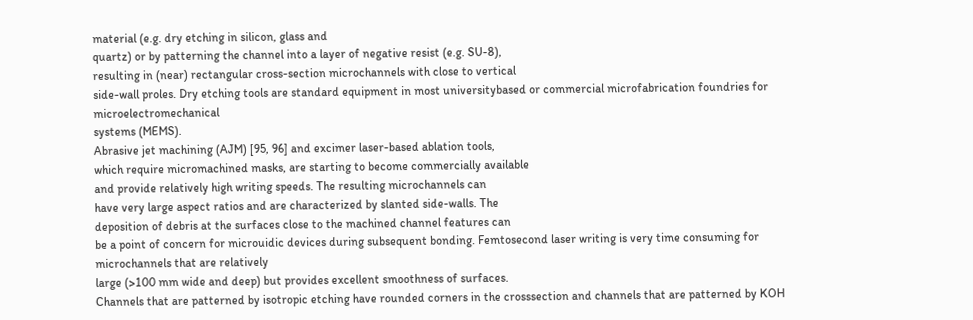material (e.g. dry etching in silicon, glass and
quartz) or by patterning the channel into a layer of negative resist (e.g. SU-8),
resulting in (near) rectangular cross-section microchannels with close to vertical
side-wall proles. Dry etching tools are standard equipment in most universitybased or commercial microfabrication foundries for microelectromechanical
systems (MEMS).
Abrasive jet machining (AJM) [95, 96] and excimer laser-based ablation tools,
which require micromachined masks, are starting to become commercially available
and provide relatively high writing speeds. The resulting microchannels can
have very large aspect ratios and are characterized by slanted side-walls. The
deposition of debris at the surfaces close to the machined channel features can
be a point of concern for microuidic devices during subsequent bonding. Femtosecond laser writing is very time consuming for microchannels that are relatively
large (>100 mm wide and deep) but provides excellent smoothness of surfaces.
Channels that are patterned by isotropic etching have rounded corners in the crosssection and channels that are patterned by KOH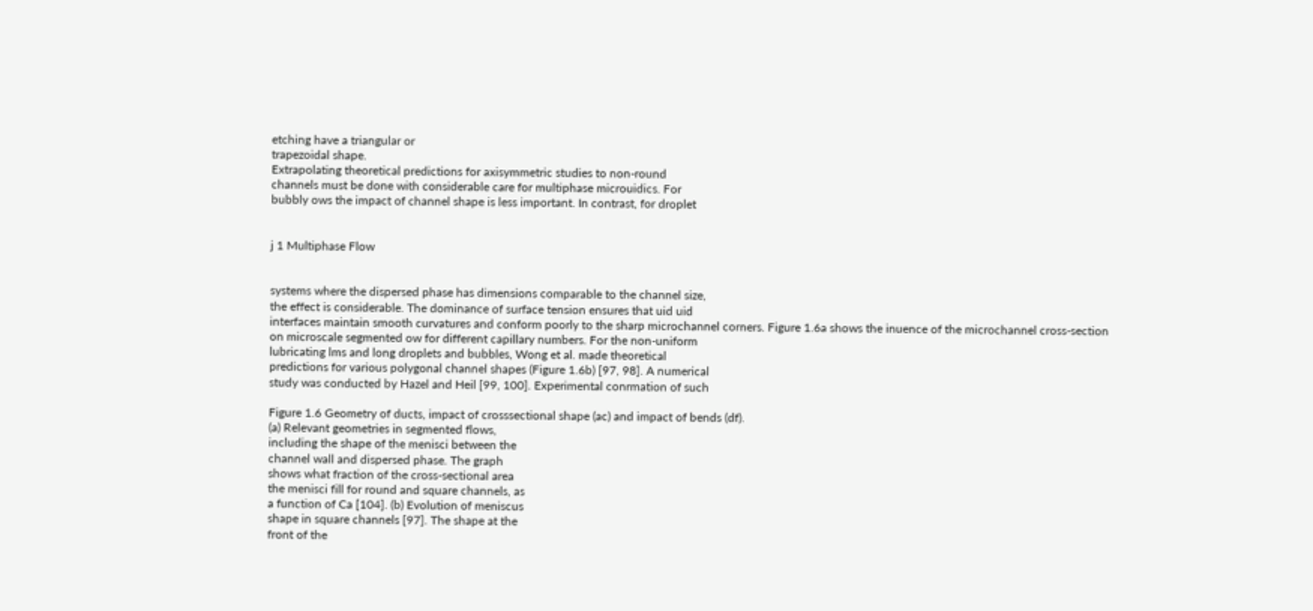etching have a triangular or
trapezoidal shape.
Extrapolating theoretical predictions for axisymmetric studies to non-round
channels must be done with considerable care for multiphase microuidics. For
bubbly ows the impact of channel shape is less important. In contrast, for droplet


j 1 Multiphase Flow


systems where the dispersed phase has dimensions comparable to the channel size,
the effect is considerable. The dominance of surface tension ensures that uid uid
interfaces maintain smooth curvatures and conform poorly to the sharp microchannel corners. Figure 1.6a shows the inuence of the microchannel cross-section
on microscale segmented ow for different capillary numbers. For the non-uniform
lubricating lms and long droplets and bubbles, Wong et al. made theoretical
predictions for various polygonal channel shapes (Figure 1.6b) [97, 98]. A numerical
study was conducted by Hazel and Heil [99, 100]. Experimental conrmation of such

Figure 1.6 Geometry of ducts, impact of crosssectional shape (ac) and impact of bends (df).
(a) Relevant geometries in segmented flows,
including the shape of the menisci between the
channel wall and dispersed phase. The graph
shows what fraction of the cross-sectional area
the menisci fill for round and square channels, as
a function of Ca [104]. (b) Evolution of meniscus
shape in square channels [97]. The shape at the
front of the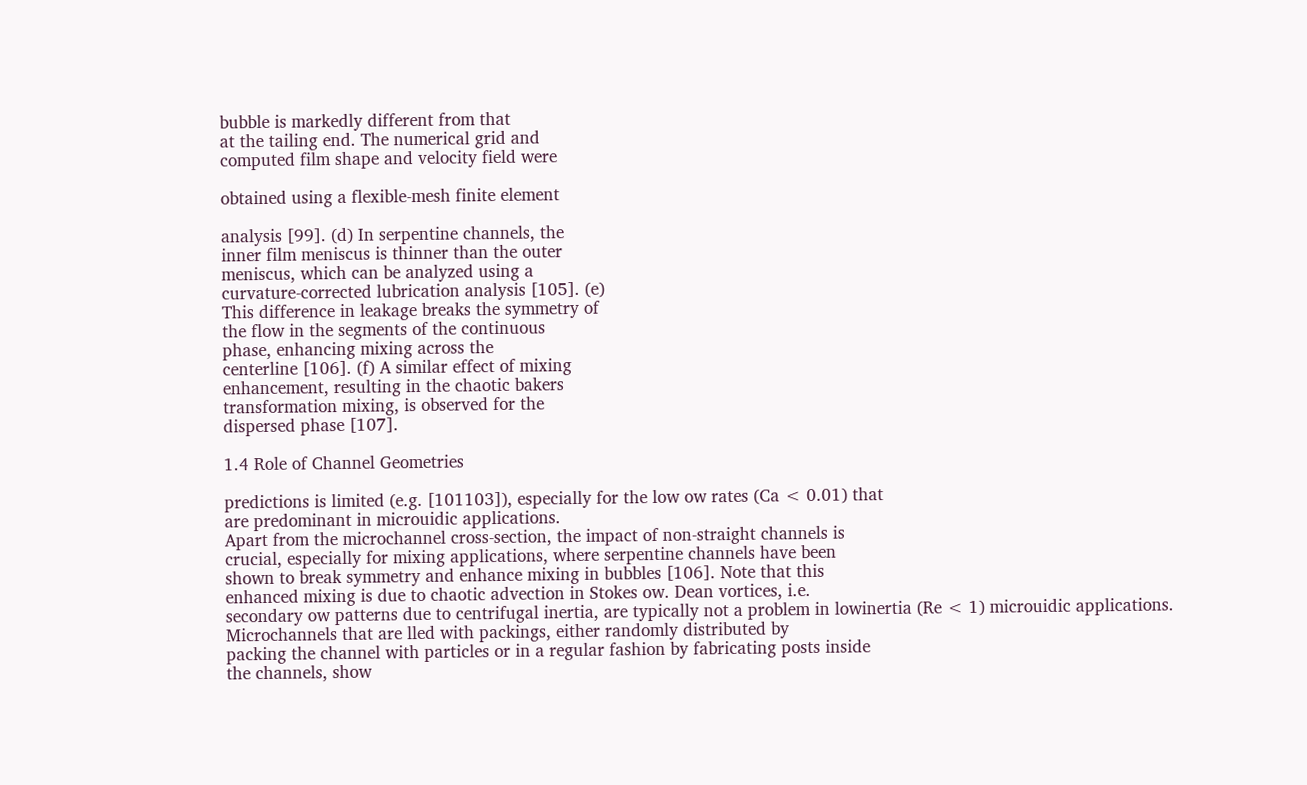bubble is markedly different from that
at the tailing end. The numerical grid and
computed film shape and velocity field were

obtained using a flexible-mesh finite element

analysis [99]. (d) In serpentine channels, the
inner film meniscus is thinner than the outer
meniscus, which can be analyzed using a
curvature-corrected lubrication analysis [105]. (e)
This difference in leakage breaks the symmetry of
the flow in the segments of the continuous
phase, enhancing mixing across the
centerline [106]. (f) A similar effect of mixing
enhancement, resulting in the chaotic bakers
transformation mixing, is observed for the
dispersed phase [107].

1.4 Role of Channel Geometries

predictions is limited (e.g. [101103]), especially for the low ow rates (Ca < 0.01) that
are predominant in microuidic applications.
Apart from the microchannel cross-section, the impact of non-straight channels is
crucial, especially for mixing applications, where serpentine channels have been
shown to break symmetry and enhance mixing in bubbles [106]. Note that this
enhanced mixing is due to chaotic advection in Stokes ow. Dean vortices, i.e.
secondary ow patterns due to centrifugal inertia, are typically not a problem in lowinertia (Re < 1) microuidic applications.
Microchannels that are lled with packings, either randomly distributed by
packing the channel with particles or in a regular fashion by fabricating posts inside
the channels, show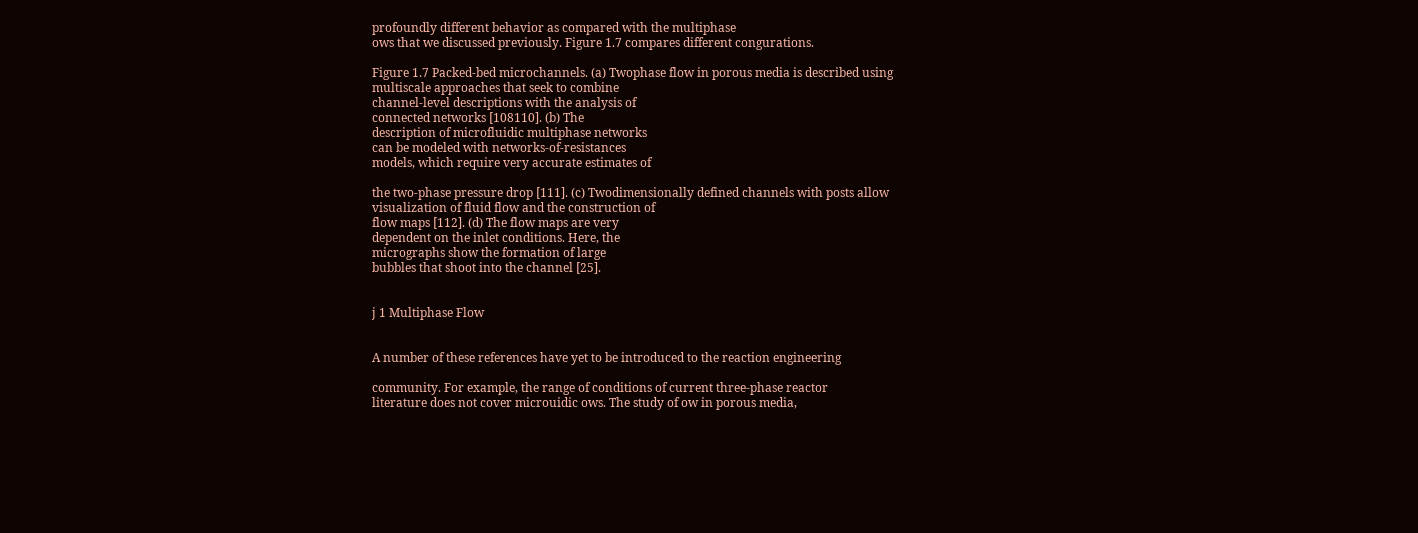profoundly different behavior as compared with the multiphase
ows that we discussed previously. Figure 1.7 compares different congurations.

Figure 1.7 Packed-bed microchannels. (a) Twophase flow in porous media is described using
multiscale approaches that seek to combine
channel-level descriptions with the analysis of
connected networks [108110]. (b) The
description of microfluidic multiphase networks
can be modeled with networks-of-resistances
models, which require very accurate estimates of

the two-phase pressure drop [111]. (c) Twodimensionally defined channels with posts allow
visualization of fluid flow and the construction of
flow maps [112]. (d) The flow maps are very
dependent on the inlet conditions. Here, the
micrographs show the formation of large
bubbles that shoot into the channel [25].


j 1 Multiphase Flow


A number of these references have yet to be introduced to the reaction engineering

community. For example, the range of conditions of current three-phase reactor
literature does not cover microuidic ows. The study of ow in porous media,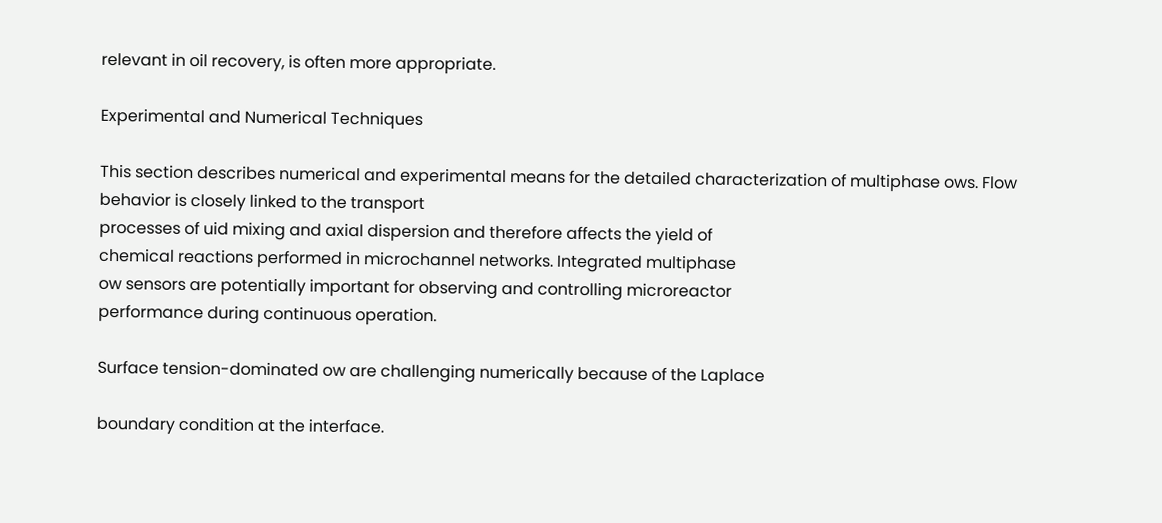relevant in oil recovery, is often more appropriate.

Experimental and Numerical Techniques

This section describes numerical and experimental means for the detailed characterization of multiphase ows. Flow behavior is closely linked to the transport
processes of uid mixing and axial dispersion and therefore affects the yield of
chemical reactions performed in microchannel networks. Integrated multiphase
ow sensors are potentially important for observing and controlling microreactor
performance during continuous operation.

Surface tension-dominated ow are challenging numerically because of the Laplace

boundary condition at the interface.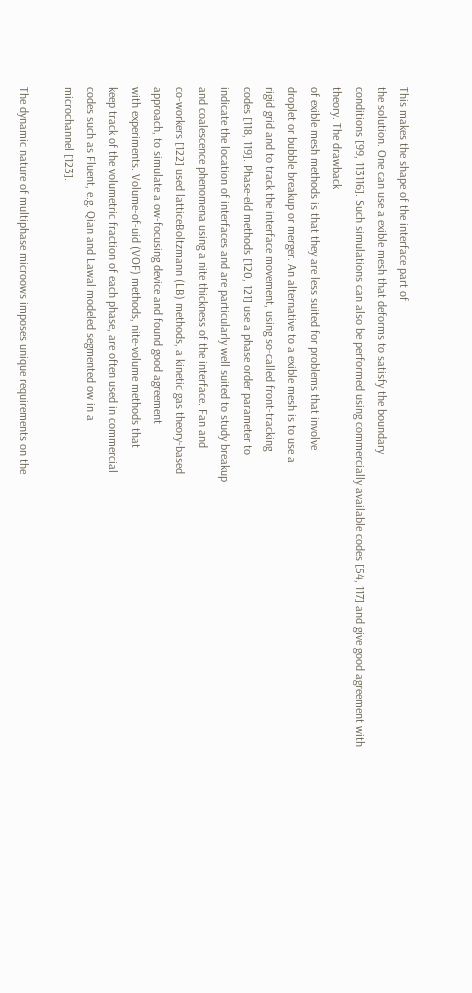This makes the shape of the interface part of
the solution. One can use a exible mesh that deforms to satisfy the boundary
conditions [99, 113116]. Such simulations can also be performed using commercially available codes [54, 117] and give good agreement with theory. The drawback
of exible mesh methods is that they are less suited for problems that involve
droplet or bubble breakup or merger. An alternative to a exible mesh is to use a
rigid grid and to track the interface movement, using so-called front-tracking
codes [118, 119]. Phase-eld methods [120, 121] use a phase order parameter to
indicate the location of interfaces and are particularly well suited to study breakup
and coalescence phenomena using a nite thickness of the interface. Fan and
co-workers [122] used latticeBoltzmann (LB) methods, a kinetic gas theory-based
approach, to simulate a ow-focusing device and found good agreement
with experiments. Volume-of-uid (VOF) methods, nite-volume methods that
keep track of the volumetric fraction of each phase, are often used in commercial
codes such as Fluent, e.g. Qian and Lawal modeled segmented ow in a
microchannel [123].

The dynamic nature of multiphase microows imposes unique requirements on the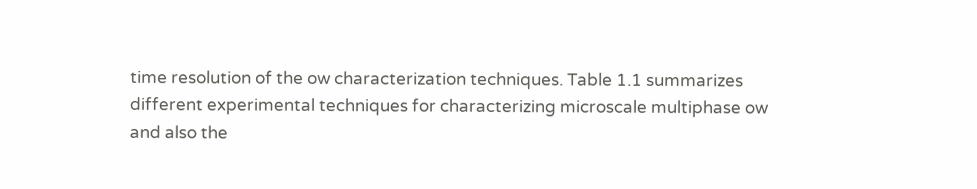time resolution of the ow characterization techniques. Table 1.1 summarizes
different experimental techniques for characterizing microscale multiphase ow
and also the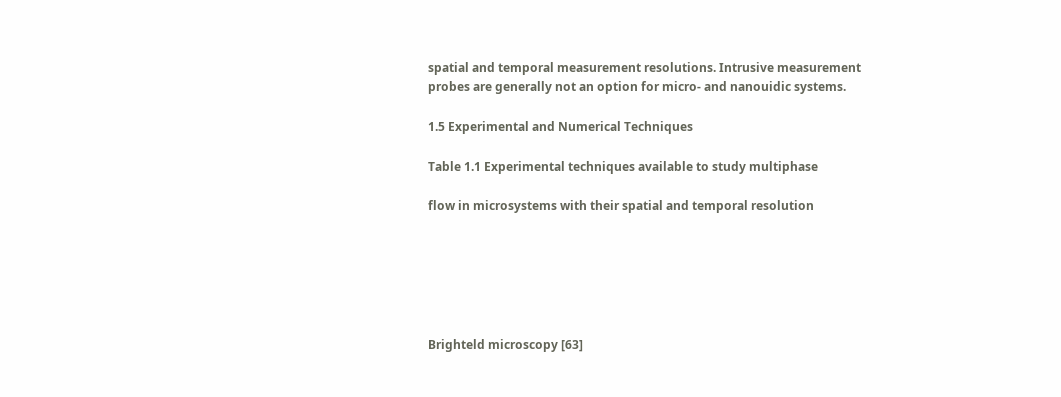spatial and temporal measurement resolutions. Intrusive measurement
probes are generally not an option for micro- and nanouidic systems.

1.5 Experimental and Numerical Techniques

Table 1.1 Experimental techniques available to study multiphase

flow in microsystems with their spatial and temporal resolution






Brighteld microscopy [63]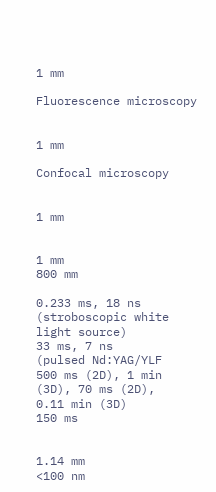1 mm

Fluorescence microscopy


1 mm

Confocal microscopy


1 mm


1 mm
800 mm

0.233 ms, 18 ns
(stroboscopic white
light source)
33 ms, 7 ns
(pulsed Nd:YAG/YLF
500 ms (2D), 1 min
(3D), 70 ms (2D),
0.11 min (3D)
150 ms


1.14 mm
<100 nm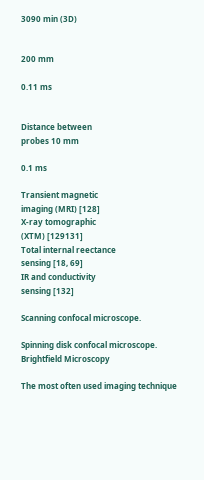3090 min (3D)


200 mm

0.11 ms


Distance between
probes 10 mm

0.1 ms

Transient magnetic
imaging (MRI) [128]
X-ray tomographic
(XTM) [129131]
Total internal reectance
sensing [18, 69]
IR and conductivity
sensing [132]

Scanning confocal microscope.

Spinning disk confocal microscope. Brightfield Microscopy

The most often used imaging technique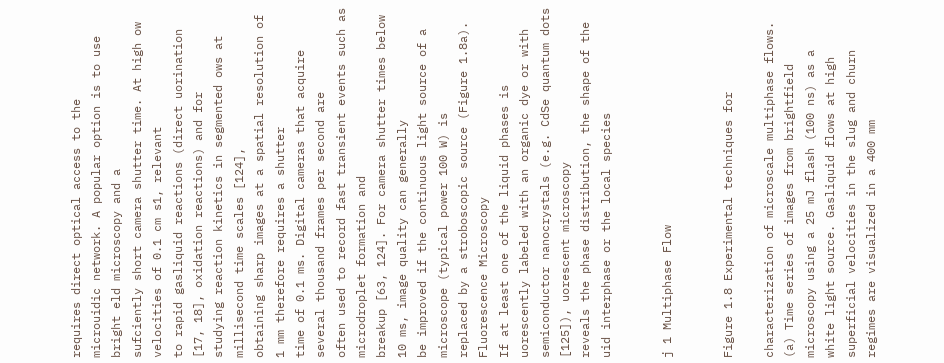requires direct optical access to the
microuidic network. A popular option is to use bright eld microscopy and a
sufciently short camera shutter time. At high ow velocities of 0.1 cm s1, relevant
to rapid gasliquid reactions (direct uorination [17, 18], oxidation reactions) and for
studying reaction kinetics in segmented ows at millisecond time scales [124],
obtaining sharp images at a spatial resolution of 1 mm therefore requires a shutter
time of 0.1 ms. Digital cameras that acquire several thousand frames per second are
often used to record fast transient events such as microdroplet formation and
breakup [63, 124]. For camera shutter times below 10 ms, image quality can generally
be improved if the continuous light source of a microscope (typical power 100 W) is
replaced by a stroboscopic source (Figure 1.8a). Fluorescence Microscopy
If at least one of the liquid phases is uorescently labeled with an organic dye or with
semiconductor nanocrystals (e.g. CdSe quantum dots [125]), uorescent microscopy
reveals the phase distribution, the shape of the uid interphase or the local species


j 1 Multiphase Flow


Figure 1.8 Experimental techniques for

characterization of microscale multiphase flows.
(a) Time series of images from brightfield
microscopy using a 25 mJ flash (100 ns) as a
white light source. Gasliquid flows at high
superficial velocities in the slug and churn
regimes are visualized in a 400 mm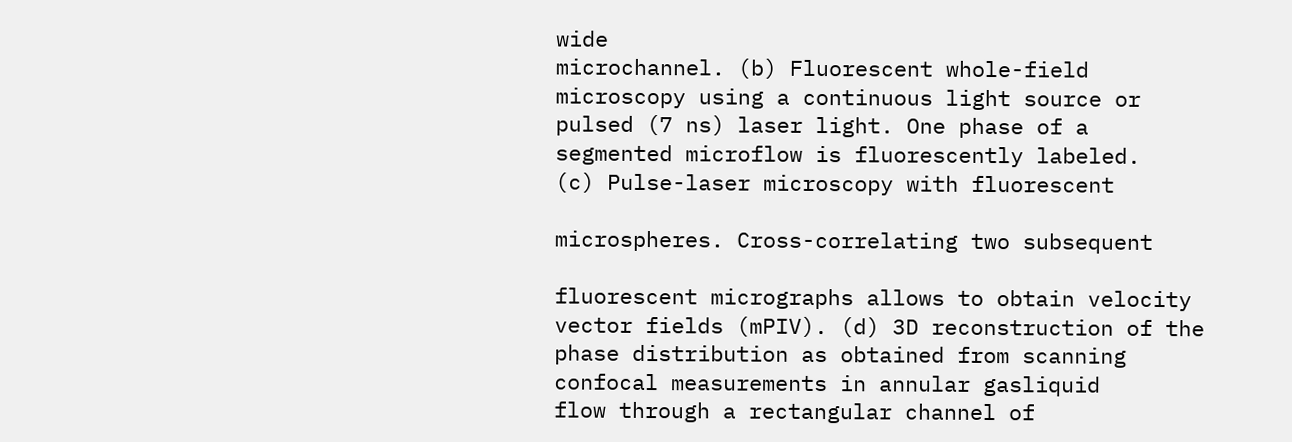wide
microchannel. (b) Fluorescent whole-field
microscopy using a continuous light source or
pulsed (7 ns) laser light. One phase of a
segmented microflow is fluorescently labeled.
(c) Pulse-laser microscopy with fluorescent

microspheres. Cross-correlating two subsequent

fluorescent micrographs allows to obtain velocity
vector fields (mPIV). (d) 3D reconstruction of the
phase distribution as obtained from scanning
confocal measurements in annular gasliquid
flow through a rectangular channel of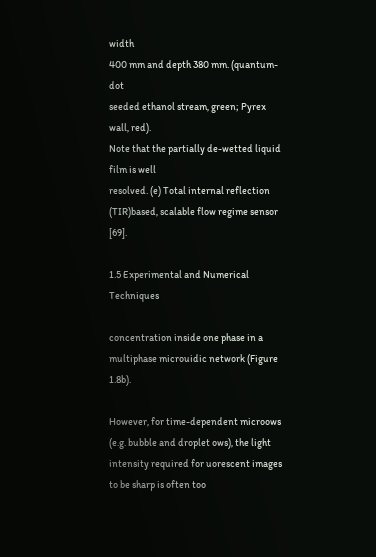width
400 mm and depth 380 mm. (quantum-dot
seeded ethanol stream, green; Pyrex wall, red).
Note that the partially de-wetted liquid film is well
resolved. (e) Total internal reflection (TIR)based, scalable flow regime sensor [69].

1.5 Experimental and Numerical Techniques

concentration inside one phase in a multiphase microuidic network (Figure 1.8b).

However, for time-dependent microows (e.g. bubble and droplet ows), the light
intensity required for uorescent images to be sharp is often too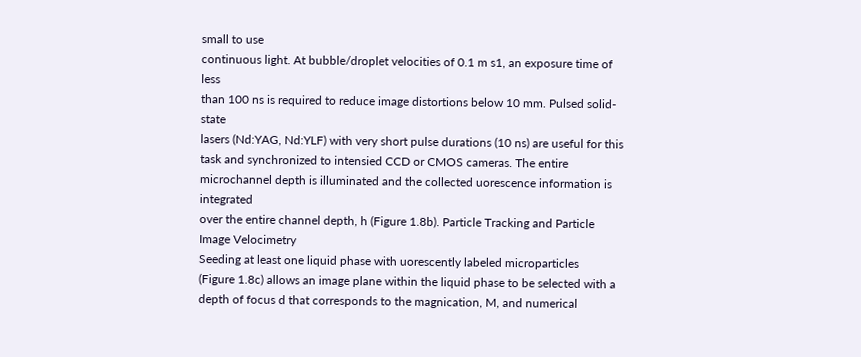small to use
continuous light. At bubble/droplet velocities of 0.1 m s1, an exposure time of less
than 100 ns is required to reduce image distortions below 10 mm. Pulsed solid-state
lasers (Nd:YAG, Nd:YLF) with very short pulse durations (10 ns) are useful for this
task and synchronized to intensied CCD or CMOS cameras. The entire microchannel depth is illuminated and the collected uorescence information is integrated
over the entire channel depth, h (Figure 1.8b). Particle Tracking and Particle Image Velocimetry
Seeding at least one liquid phase with uorescently labeled microparticles
(Figure 1.8c) allows an image plane within the liquid phase to be selected with a
depth of focus d that corresponds to the magnication, M, and numerical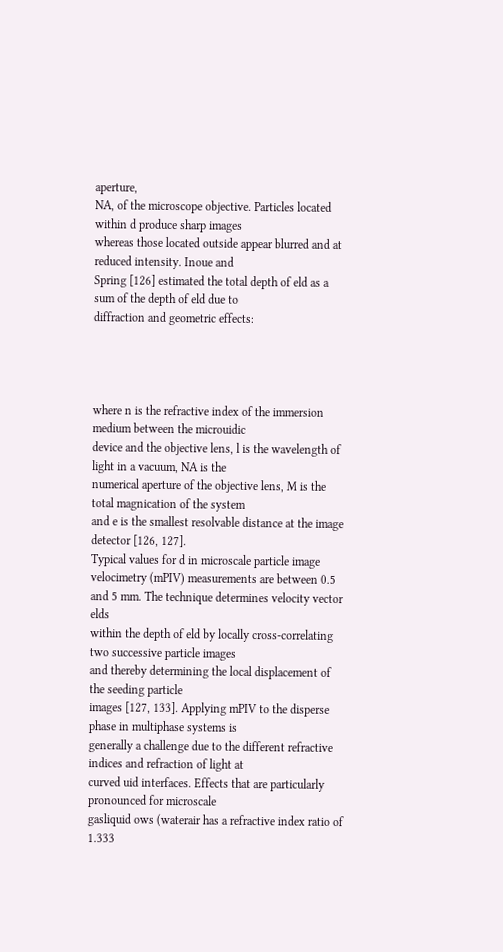aperture,
NA, of the microscope objective. Particles located within d produce sharp images
whereas those located outside appear blurred and at reduced intensity. Inoue and
Spring [126] estimated the total depth of eld as a sum of the depth of eld due to
diffraction and geometric effects:




where n is the refractive index of the immersion medium between the microuidic
device and the objective lens, l is the wavelength of light in a vacuum, NA is the
numerical aperture of the objective lens, M is the total magnication of the system
and e is the smallest resolvable distance at the image detector [126, 127].
Typical values for d in microscale particle image velocimetry (mPIV) measurements are between 0.5 and 5 mm. The technique determines velocity vector elds
within the depth of eld by locally cross-correlating two successive particle images
and thereby determining the local displacement of the seeding particle
images [127, 133]. Applying mPIV to the disperse phase in multiphase systems is
generally a challenge due to the different refractive indices and refraction of light at
curved uid interfaces. Effects that are particularly pronounced for microscale
gasliquid ows (waterair has a refractive index ratio of 1.333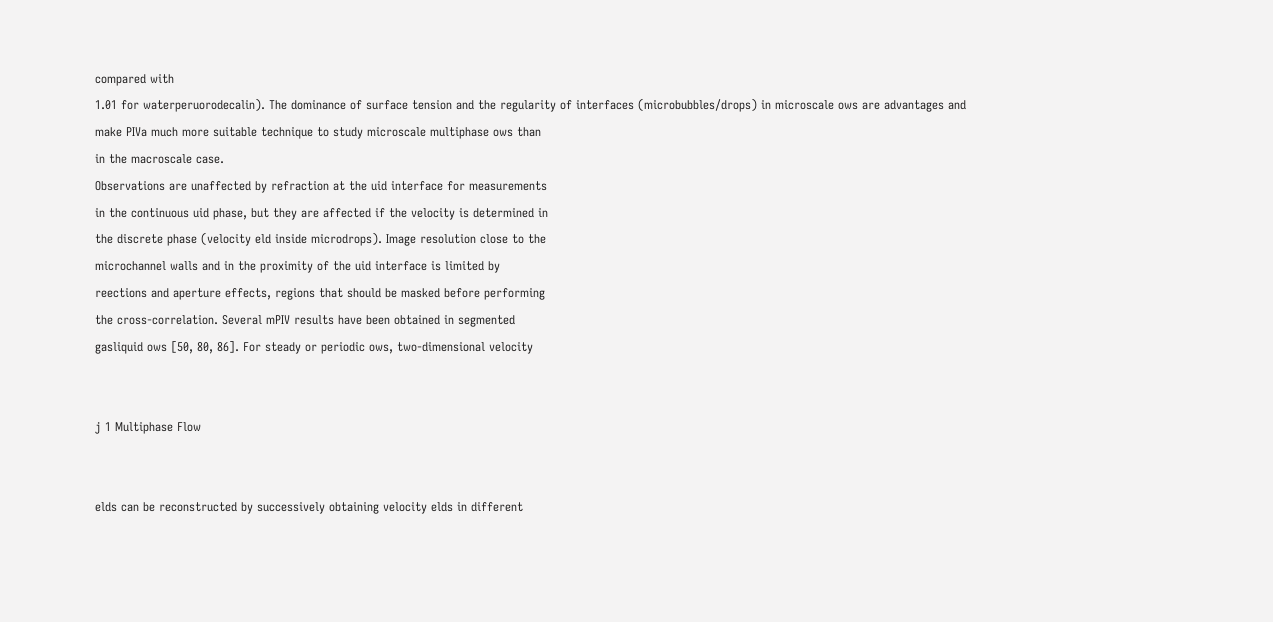compared with
1.01 for waterperuorodecalin). The dominance of surface tension and the regularity of interfaces (microbubbles/drops) in microscale ows are advantages and
make PIVa much more suitable technique to study microscale multiphase ows than
in the macroscale case.
Observations are unaffected by refraction at the uid interface for measurements
in the continuous uid phase, but they are affected if the velocity is determined in
the discrete phase (velocity eld inside microdrops). Image resolution close to the
microchannel walls and in the proximity of the uid interface is limited by
reections and aperture effects, regions that should be masked before performing
the cross-correlation. Several mPIV results have been obtained in segmented
gasliquid ows [50, 80, 86]. For steady or periodic ows, two-dimensional velocity


j 1 Multiphase Flow


elds can be reconstructed by successively obtaining velocity elds in different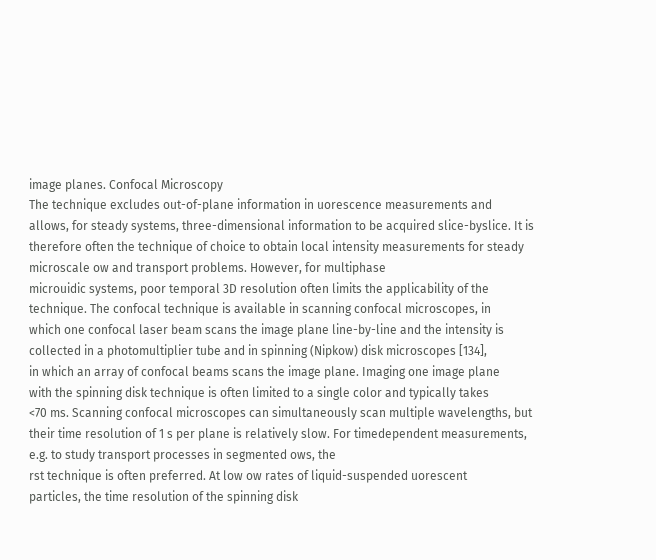image planes. Confocal Microscopy
The technique excludes out-of-plane information in uorescence measurements and
allows, for steady systems, three-dimensional information to be acquired slice-byslice. It is therefore often the technique of choice to obtain local intensity measurements for steady microscale ow and transport problems. However, for multiphase
microuidic systems, poor temporal 3D resolution often limits the applicability of the
technique. The confocal technique is available in scanning confocal microscopes, in
which one confocal laser beam scans the image plane line-by-line and the intensity is
collected in a photomultiplier tube and in spinning (Nipkow) disk microscopes [134],
in which an array of confocal beams scans the image plane. Imaging one image plane
with the spinning disk technique is often limited to a single color and typically takes
<70 ms. Scanning confocal microscopes can simultaneously scan multiple wavelengths, but their time resolution of 1 s per plane is relatively slow. For timedependent measurements, e.g. to study transport processes in segmented ows, the
rst technique is often preferred. At low ow rates of liquid-suspended uorescent
particles, the time resolution of the spinning disk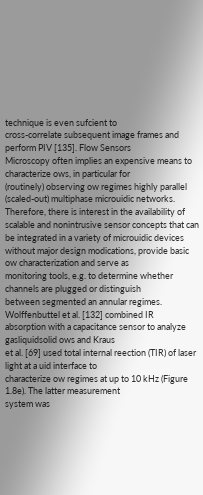technique is even sufcient to
cross-correlate subsequent image frames and perform PIV [135]. Flow Sensors
Microscopy often implies an expensive means to characterize ows, in particular for
(routinely) observing ow regimes highly parallel (scaled-out) multiphase microuidic networks. Therefore, there is interest in the availability of scalable and nonintrusive sensor concepts that can be integrated in a variety of microuidic devices
without major design modications, provide basic ow characterization and serve as
monitoring tools, e.g. to determine whether channels are plugged or distinguish
between segmented an annular regimes. Wolffenbuttel et al. [132] combined IR
absorption with a capacitance sensor to analyze gasliquidsolid ows and Kraus
et al. [69] used total internal reection (TIR) of laser light at a uid interface to
characterize ow regimes at up to 10 kHz (Figure 1.8e). The latter measurement
system was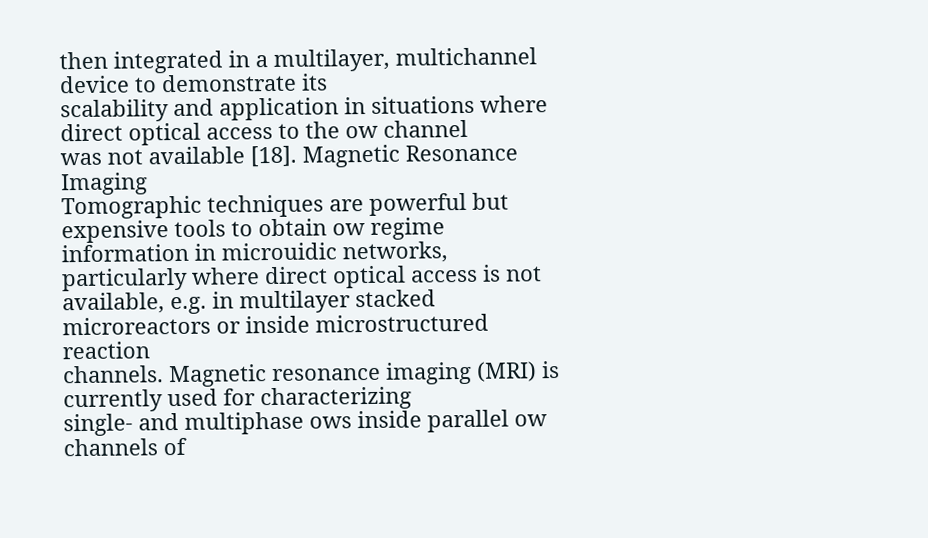then integrated in a multilayer, multichannel device to demonstrate its
scalability and application in situations where direct optical access to the ow channel
was not available [18]. Magnetic Resonance Imaging
Tomographic techniques are powerful but expensive tools to obtain ow regime
information in microuidic networks, particularly where direct optical access is not
available, e.g. in multilayer stacked microreactors or inside microstructured reaction
channels. Magnetic resonance imaging (MRI) is currently used for characterizing
single- and multiphase ows inside parallel ow channels of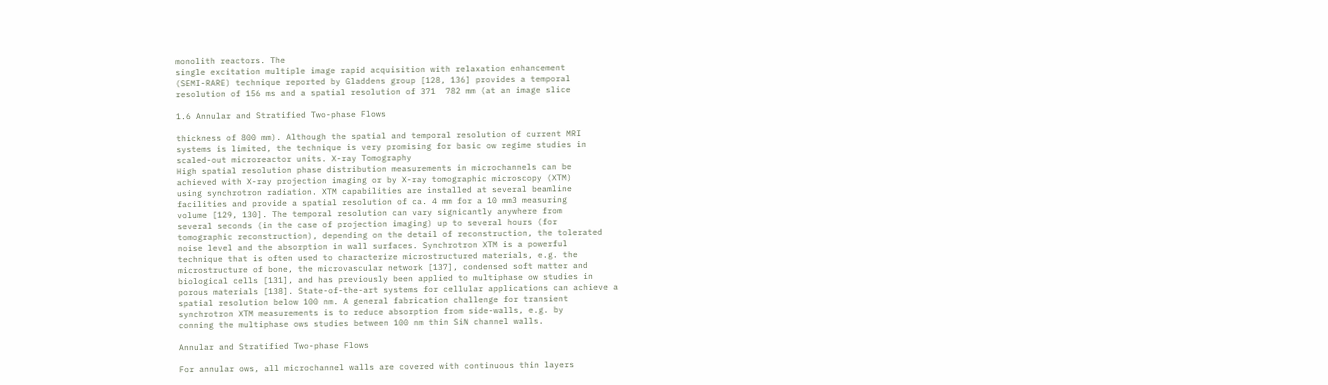monolith reactors. The
single excitation multiple image rapid acquisition with relaxation enhancement
(SEMI-RARE) technique reported by Gladdens group [128, 136] provides a temporal
resolution of 156 ms and a spatial resolution of 371  782 mm (at an image slice

1.6 Annular and Stratified Two-phase Flows

thickness of 800 mm). Although the spatial and temporal resolution of current MRI
systems is limited, the technique is very promising for basic ow regime studies in
scaled-out microreactor units. X-ray Tomography
High spatial resolution phase distribution measurements in microchannels can be
achieved with X-ray projection imaging or by X-ray tomographic microscopy (XTM)
using synchrotron radiation. XTM capabilities are installed at several beamline
facilities and provide a spatial resolution of ca. 4 mm for a 10 mm3 measuring
volume [129, 130]. The temporal resolution can vary signicantly anywhere from
several seconds (in the case of projection imaging) up to several hours (for
tomographic reconstruction), depending on the detail of reconstruction, the tolerated
noise level and the absorption in wall surfaces. Synchrotron XTM is a powerful
technique that is often used to characterize microstructured materials, e.g. the
microstructure of bone, the microvascular network [137], condensed soft matter and
biological cells [131], and has previously been applied to multiphase ow studies in
porous materials [138]. State-of-the-art systems for cellular applications can achieve a
spatial resolution below 100 nm. A general fabrication challenge for transient
synchrotron XTM measurements is to reduce absorption from side-walls, e.g. by
conning the multiphase ows studies between 100 nm thin SiN channel walls.

Annular and Stratified Two-phase Flows

For annular ows, all microchannel walls are covered with continuous thin layers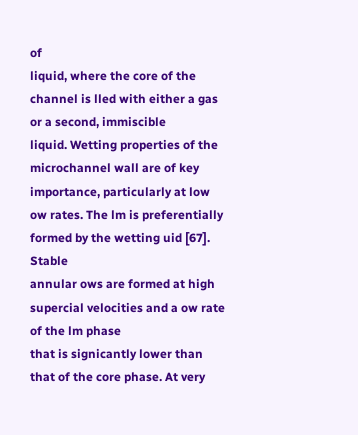of
liquid, where the core of the channel is lled with either a gas or a second, immiscible
liquid. Wetting properties of the microchannel wall are of key importance, particularly at low ow rates. The lm is preferentially formed by the wetting uid [67]. Stable
annular ows are formed at high supercial velocities and a ow rate of the lm phase
that is signicantly lower than that of the core phase. At very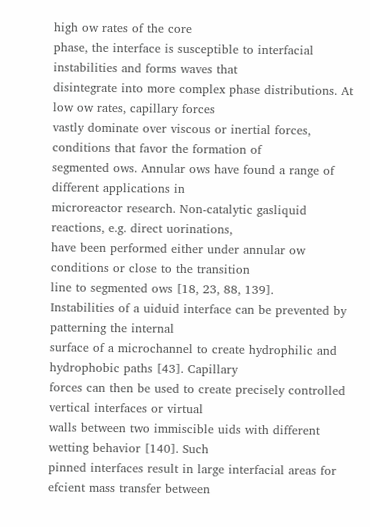high ow rates of the core
phase, the interface is susceptible to interfacial instabilities and forms waves that
disintegrate into more complex phase distributions. At low ow rates, capillary forces
vastly dominate over viscous or inertial forces, conditions that favor the formation of
segmented ows. Annular ows have found a range of different applications in
microreactor research. Non-catalytic gasliquid reactions, e.g. direct uorinations,
have been performed either under annular ow conditions or close to the transition
line to segmented ows [18, 23, 88, 139].
Instabilities of a uiduid interface can be prevented by patterning the internal
surface of a microchannel to create hydrophilic and hydrophobic paths [43]. Capillary
forces can then be used to create precisely controlled vertical interfaces or virtual
walls between two immiscible uids with different wetting behavior [140]. Such
pinned interfaces result in large interfacial areas for efcient mass transfer between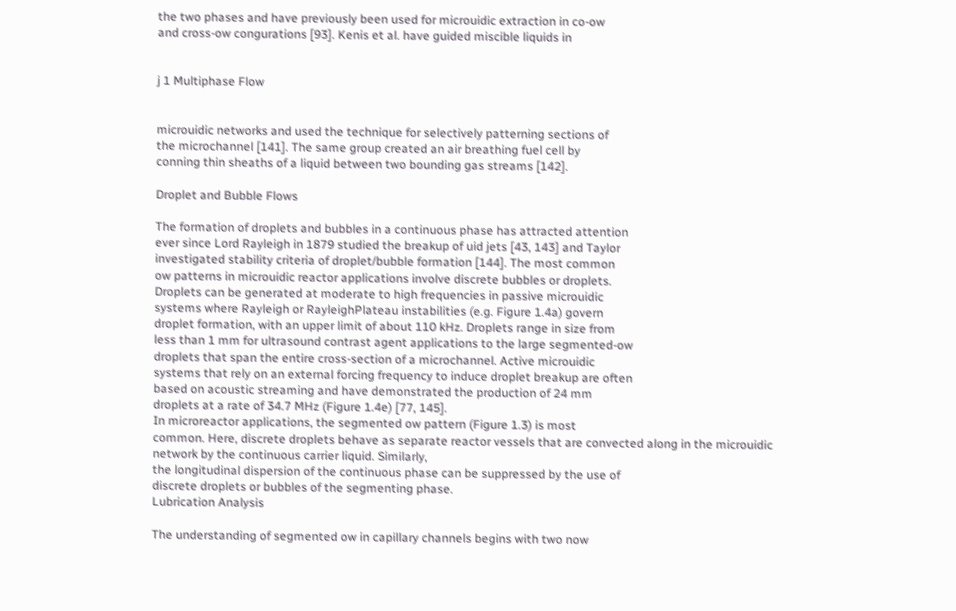the two phases and have previously been used for microuidic extraction in co-ow
and cross-ow congurations [93]. Kenis et al. have guided miscible liquids in


j 1 Multiphase Flow


microuidic networks and used the technique for selectively patterning sections of
the microchannel [141]. The same group created an air breathing fuel cell by
conning thin sheaths of a liquid between two bounding gas streams [142].

Droplet and Bubble Flows

The formation of droplets and bubbles in a continuous phase has attracted attention
ever since Lord Rayleigh in 1879 studied the breakup of uid jets [43, 143] and Taylor
investigated stability criteria of droplet/bubble formation [144]. The most common
ow patterns in microuidic reactor applications involve discrete bubbles or droplets.
Droplets can be generated at moderate to high frequencies in passive microuidic
systems where Rayleigh or RayleighPlateau instabilities (e.g. Figure 1.4a) govern
droplet formation, with an upper limit of about 110 kHz. Droplets range in size from
less than 1 mm for ultrasound contrast agent applications to the large segmented-ow
droplets that span the entire cross-section of a microchannel. Active microuidic
systems that rely on an external forcing frequency to induce droplet breakup are often
based on acoustic streaming and have demonstrated the production of 24 mm
droplets at a rate of 34.7 MHz (Figure 1.4e) [77, 145].
In microreactor applications, the segmented ow pattern (Figure 1.3) is most
common. Here, discrete droplets behave as separate reactor vessels that are convected along in the microuidic network by the continuous carrier liquid. Similarly,
the longitudinal dispersion of the continuous phase can be suppressed by the use of
discrete droplets or bubbles of the segmenting phase.
Lubrication Analysis

The understanding of segmented ow in capillary channels begins with two now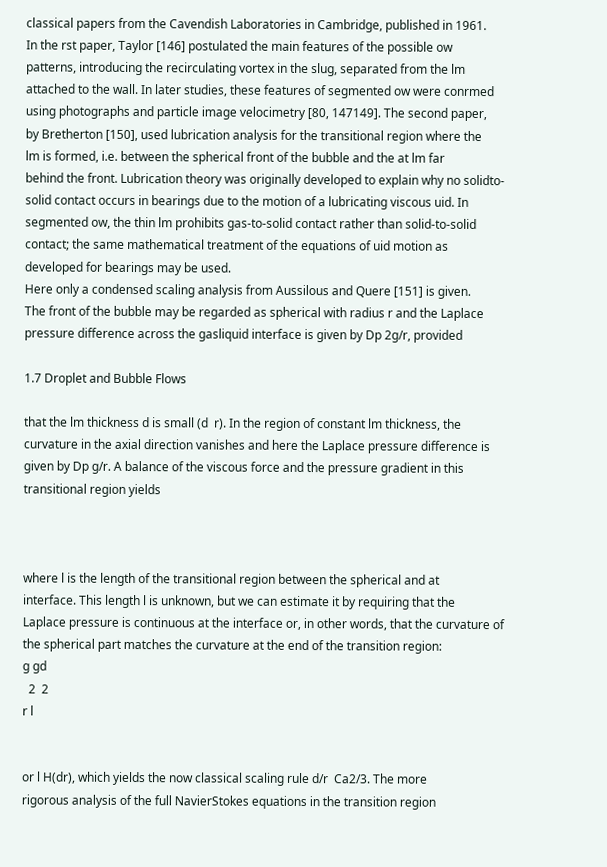classical papers from the Cavendish Laboratories in Cambridge, published in 1961.
In the rst paper, Taylor [146] postulated the main features of the possible ow
patterns, introducing the recirculating vortex in the slug, separated from the lm
attached to the wall. In later studies, these features of segmented ow were conrmed
using photographs and particle image velocimetry [80, 147149]. The second paper,
by Bretherton [150], used lubrication analysis for the transitional region where the
lm is formed, i.e. between the spherical front of the bubble and the at lm far
behind the front. Lubrication theory was originally developed to explain why no solidto-solid contact occurs in bearings due to the motion of a lubricating viscous uid. In
segmented ow, the thin lm prohibits gas-to-solid contact rather than solid-to-solid
contact; the same mathematical treatment of the equations of uid motion as
developed for bearings may be used.
Here only a condensed scaling analysis from Aussilous and Quere [151] is given.
The front of the bubble may be regarded as spherical with radius r and the Laplace
pressure difference across the gasliquid interface is given by Dp 2g/r, provided

1.7 Droplet and Bubble Flows

that the lm thickness d is small (d  r). In the region of constant lm thickness, the
curvature in the axial direction vanishes and here the Laplace pressure difference is
given by Dp g/r. A balance of the viscous force and the pressure gradient in this
transitional region yields



where l is the length of the transitional region between the spherical and at
interface. This length l is unknown, but we can estimate it by requiring that the
Laplace pressure is continuous at the interface or, in other words, that the curvature of
the spherical part matches the curvature at the end of the transition region:
g gd
  2  2
r l


or l H(dr), which yields the now classical scaling rule d/r  Ca2/3. The more
rigorous analysis of the full NavierStokes equations in the transition region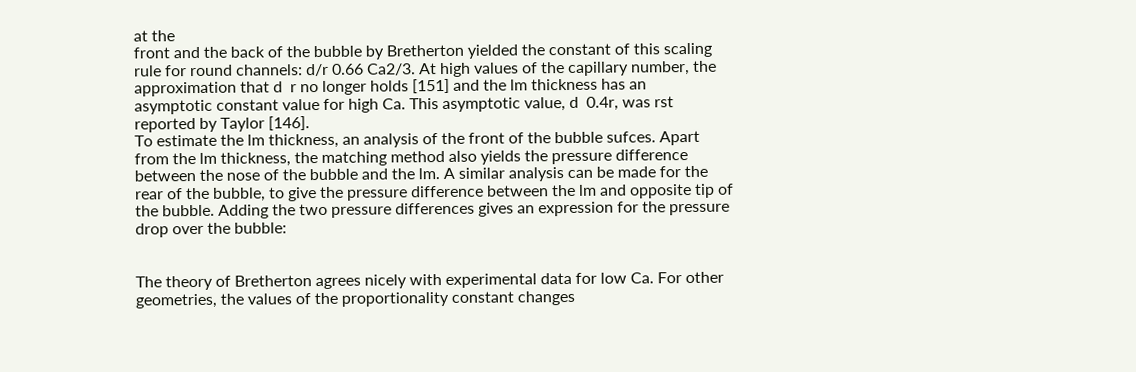at the
front and the back of the bubble by Bretherton yielded the constant of this scaling
rule for round channels: d/r 0.66 Ca2/3. At high values of the capillary number, the
approximation that d  r no longer holds [151] and the lm thickness has an
asymptotic constant value for high Ca. This asymptotic value, d  0.4r, was rst
reported by Taylor [146].
To estimate the lm thickness, an analysis of the front of the bubble sufces. Apart
from the lm thickness, the matching method also yields the pressure difference
between the nose of the bubble and the lm. A similar analysis can be made for the
rear of the bubble, to give the pressure difference between the lm and opposite tip of
the bubble. Adding the two pressure differences gives an expression for the pressure
drop over the bubble:


The theory of Bretherton agrees nicely with experimental data for low Ca. For other
geometries, the values of the proportionality constant changes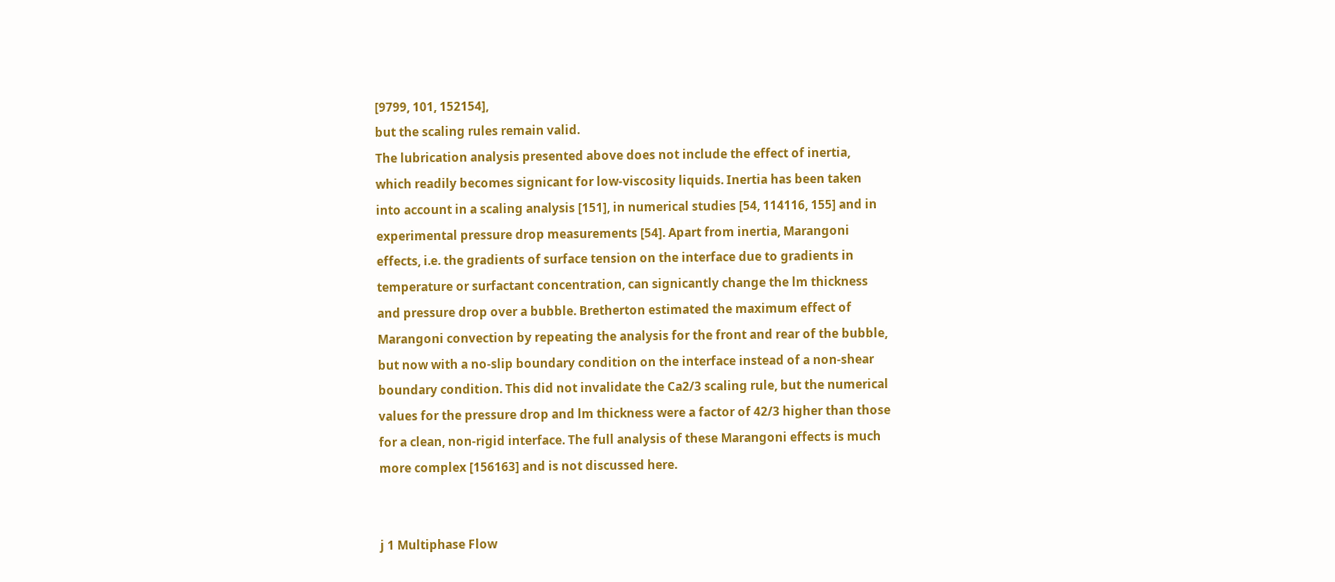[9799, 101, 152154],
but the scaling rules remain valid.
The lubrication analysis presented above does not include the effect of inertia,
which readily becomes signicant for low-viscosity liquids. Inertia has been taken
into account in a scaling analysis [151], in numerical studies [54, 114116, 155] and in
experimental pressure drop measurements [54]. Apart from inertia, Marangoni
effects, i.e. the gradients of surface tension on the interface due to gradients in
temperature or surfactant concentration, can signicantly change the lm thickness
and pressure drop over a bubble. Bretherton estimated the maximum effect of
Marangoni convection by repeating the analysis for the front and rear of the bubble,
but now with a no-slip boundary condition on the interface instead of a non-shear
boundary condition. This did not invalidate the Ca2/3 scaling rule, but the numerical
values for the pressure drop and lm thickness were a factor of 42/3 higher than those
for a clean, non-rigid interface. The full analysis of these Marangoni effects is much
more complex [156163] and is not discussed here.


j 1 Multiphase Flow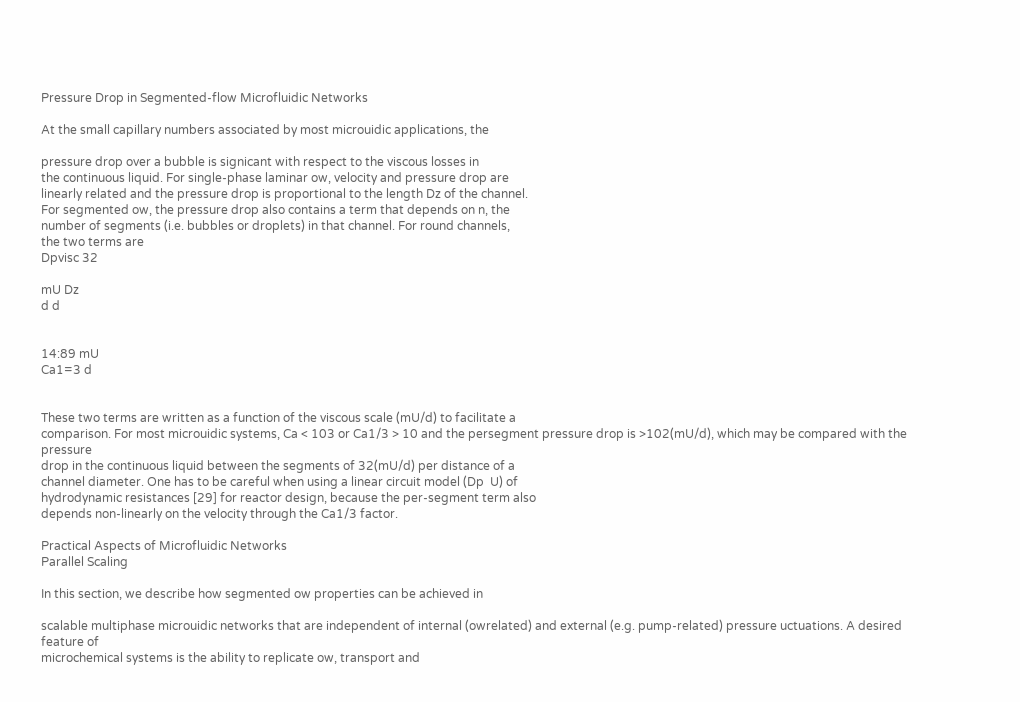Pressure Drop in Segmented-flow Microfluidic Networks

At the small capillary numbers associated by most microuidic applications, the

pressure drop over a bubble is signicant with respect to the viscous losses in
the continuous liquid. For single-phase laminar ow, velocity and pressure drop are
linearly related and the pressure drop is proportional to the length Dz of the channel.
For segmented ow, the pressure drop also contains a term that depends on n, the
number of segments (i.e. bubbles or droplets) in that channel. For round channels,
the two terms are
Dpvisc 32

mU Dz
d d


14:89 mU
Ca1=3 d


These two terms are written as a function of the viscous scale (mU/d) to facilitate a
comparison. For most microuidic systems, Ca < 103 or Ca1/3 > 10 and the persegment pressure drop is >102(mU/d), which may be compared with the pressure
drop in the continuous liquid between the segments of 32(mU/d) per distance of a
channel diameter. One has to be careful when using a linear circuit model (Dp  U) of
hydrodynamic resistances [29] for reactor design, because the per-segment term also
depends non-linearly on the velocity through the Ca1/3 factor.

Practical Aspects of Microfluidic Networks
Parallel Scaling

In this section, we describe how segmented ow properties can be achieved in

scalable multiphase microuidic networks that are independent of internal (owrelated) and external (e.g. pump-related) pressure uctuations. A desired feature of
microchemical systems is the ability to replicate ow, transport and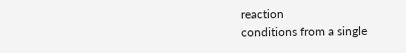reaction
conditions from a single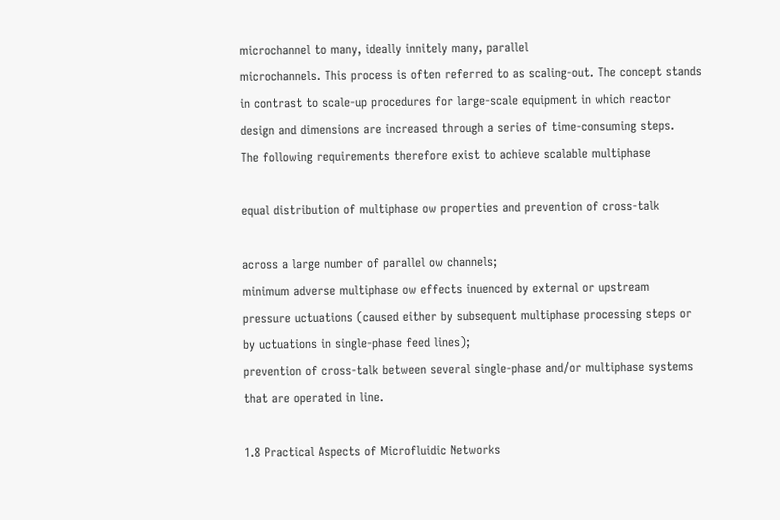microchannel to many, ideally innitely many, parallel
microchannels. This process is often referred to as scaling-out. The concept stands
in contrast to scale-up procedures for large-scale equipment in which reactor
design and dimensions are increased through a series of time-consuming steps.
The following requirements therefore exist to achieve scalable multiphase

equal distribution of multiphase ow properties and prevention of cross-talk

across a large number of parallel ow channels;
minimum adverse multiphase ow effects inuenced by external or upstream
pressure uctuations (caused either by subsequent multiphase processing steps or
by uctuations in single-phase feed lines);
prevention of cross-talk between several single-phase and/or multiphase systems
that are operated in line.

1.8 Practical Aspects of Microfluidic Networks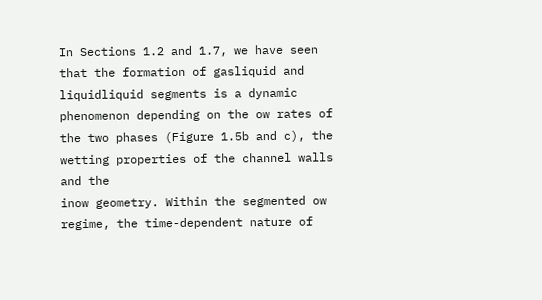In Sections 1.2 and 1.7, we have seen that the formation of gasliquid and
liquidliquid segments is a dynamic phenomenon depending on the ow rates of
the two phases (Figure 1.5b and c), the wetting properties of the channel walls and the
inow geometry. Within the segmented ow regime, the time-dependent nature of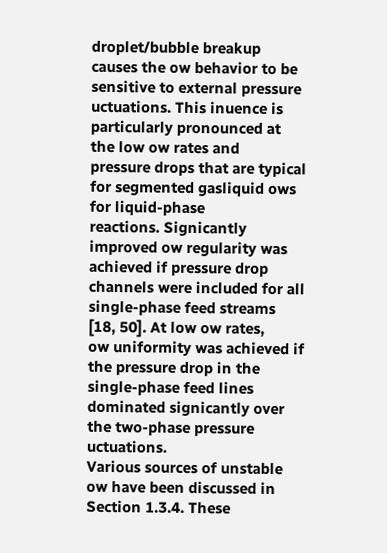droplet/bubble breakup causes the ow behavior to be sensitive to external pressure
uctuations. This inuence is particularly pronounced at the low ow rates and
pressure drops that are typical for segmented gasliquid ows for liquid-phase
reactions. Signicantly improved ow regularity was achieved if pressure drop
channels were included for all single-phase feed streams [18, 50]. At low ow rates,
ow uniformity was achieved if the pressure drop in the single-phase feed lines
dominated signicantly over the two-phase pressure uctuations.
Various sources of unstable ow have been discussed in Section 1.3.4. These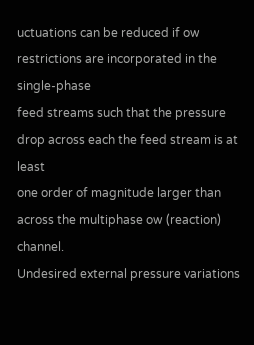uctuations can be reduced if ow restrictions are incorporated in the single-phase
feed streams such that the pressure drop across each the feed stream is at least
one order of magnitude larger than across the multiphase ow (reaction) channel.
Undesired external pressure variations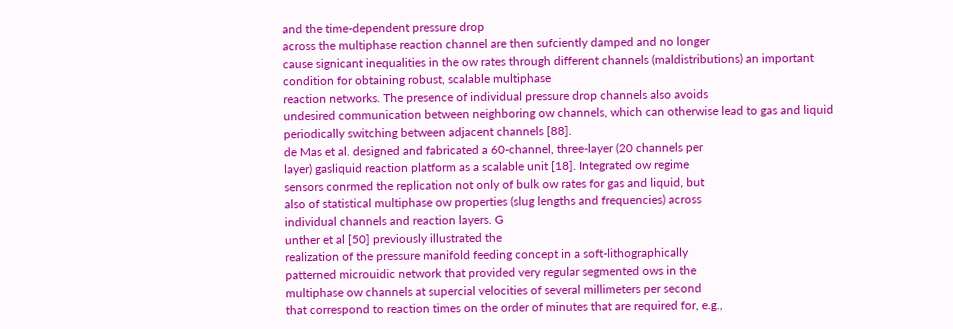and the time-dependent pressure drop
across the multiphase reaction channel are then sufciently damped and no longer
cause signicant inequalities in the ow rates through different channels (maldistributions) an important condition for obtaining robust, scalable multiphase
reaction networks. The presence of individual pressure drop channels also avoids
undesired communication between neighboring ow channels, which can otherwise lead to gas and liquid periodically switching between adjacent channels [88].
de Mas et al. designed and fabricated a 60-channel, three-layer (20 channels per
layer) gasliquid reaction platform as a scalable unit [18]. Integrated ow regime
sensors conrmed the replication not only of bulk ow rates for gas and liquid, but
also of statistical multiphase ow properties (slug lengths and frequencies) across
individual channels and reaction layers. G
unther et al [50] previously illustrated the
realization of the pressure manifold feeding concept in a soft-lithographically
patterned microuidic network that provided very regular segmented ows in the
multiphase ow channels at supercial velocities of several millimeters per second
that correspond to reaction times on the order of minutes that are required for, e.g.,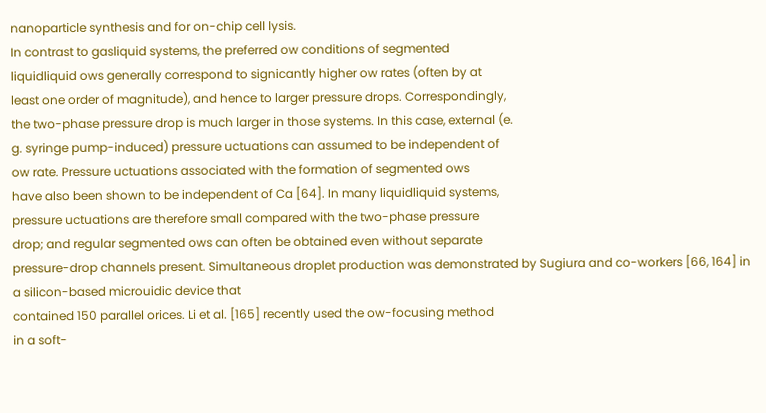nanoparticle synthesis and for on-chip cell lysis.
In contrast to gasliquid systems, the preferred ow conditions of segmented
liquidliquid ows generally correspond to signicantly higher ow rates (often by at
least one order of magnitude), and hence to larger pressure drops. Correspondingly,
the two-phase pressure drop is much larger in those systems. In this case, external (e.
g. syringe pump-induced) pressure uctuations can assumed to be independent of
ow rate. Pressure uctuations associated with the formation of segmented ows
have also been shown to be independent of Ca [64]. In many liquidliquid systems,
pressure uctuations are therefore small compared with the two-phase pressure
drop; and regular segmented ows can often be obtained even without separate
pressure-drop channels present. Simultaneous droplet production was demonstrated by Sugiura and co-workers [66, 164] in a silicon-based microuidic device that
contained 150 parallel orices. Li et al. [165] recently used the ow-focusing method
in a soft-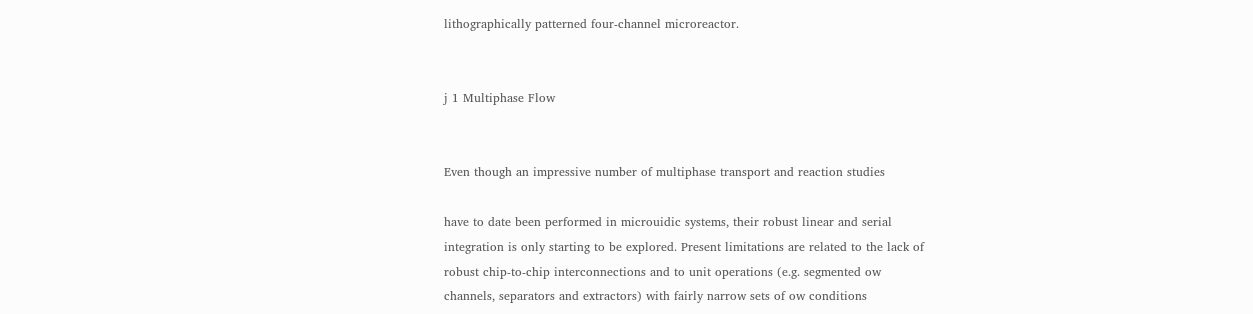lithographically patterned four-channel microreactor.


j 1 Multiphase Flow


Even though an impressive number of multiphase transport and reaction studies

have to date been performed in microuidic systems, their robust linear and serial
integration is only starting to be explored. Present limitations are related to the lack of
robust chip-to-chip interconnections and to unit operations (e.g. segmented ow
channels, separators and extractors) with fairly narrow sets of ow conditions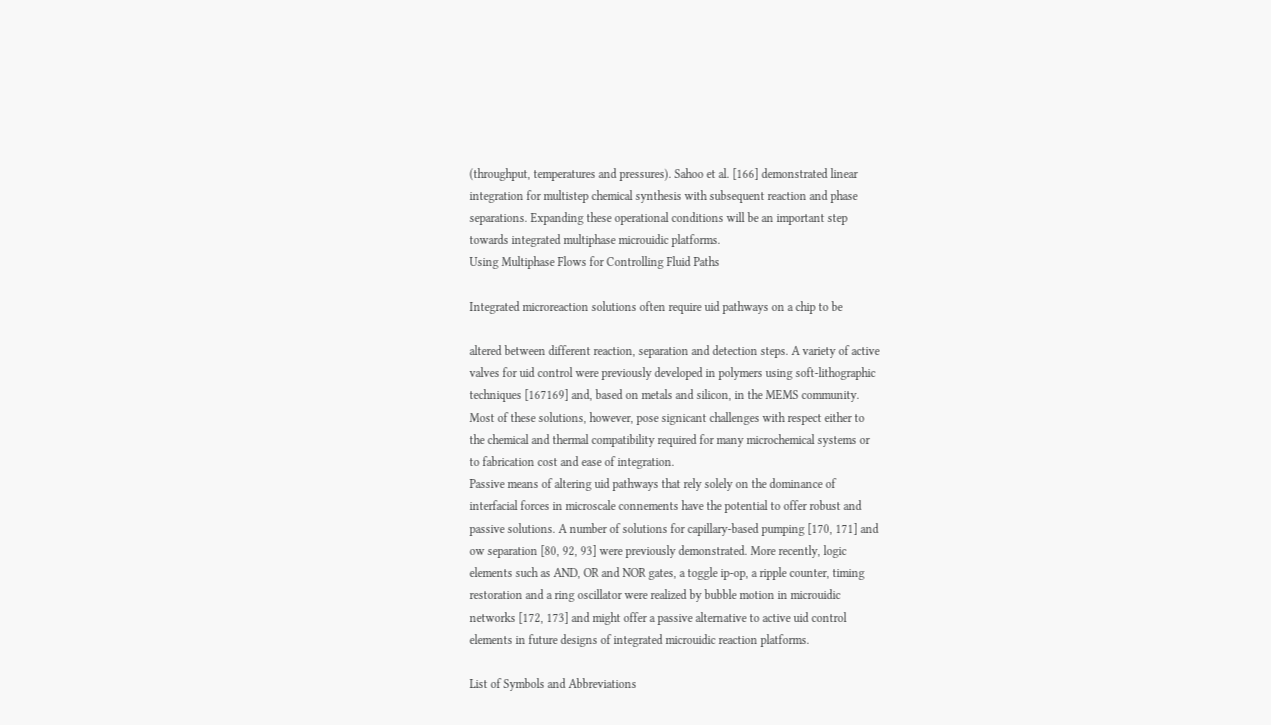(throughput, temperatures and pressures). Sahoo et al. [166] demonstrated linear
integration for multistep chemical synthesis with subsequent reaction and phase
separations. Expanding these operational conditions will be an important step
towards integrated multiphase microuidic platforms.
Using Multiphase Flows for Controlling Fluid Paths

Integrated microreaction solutions often require uid pathways on a chip to be

altered between different reaction, separation and detection steps. A variety of active
valves for uid control were previously developed in polymers using soft-lithographic
techniques [167169] and, based on metals and silicon, in the MEMS community.
Most of these solutions, however, pose signicant challenges with respect either to
the chemical and thermal compatibility required for many microchemical systems or
to fabrication cost and ease of integration.
Passive means of altering uid pathways that rely solely on the dominance of
interfacial forces in microscale connements have the potential to offer robust and
passive solutions. A number of solutions for capillary-based pumping [170, 171] and
ow separation [80, 92, 93] were previously demonstrated. More recently, logic
elements such as AND, OR and NOR gates, a toggle ip-op, a ripple counter, timing
restoration and a ring oscillator were realized by bubble motion in microuidic
networks [172, 173] and might offer a passive alternative to active uid control
elements in future designs of integrated microuidic reaction platforms.

List of Symbols and Abbreviations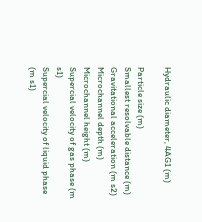Hydraulic diameter, 4AG1 (m)

Particle size (m)
Smallest resolvable distance (m)
Gravitational acceleration (m s2)
Microchannel depth (m)
Microchannel height (m)
Supercial velocity of gas phase (m s1)
Supercial velocity of liquid phase (m s1)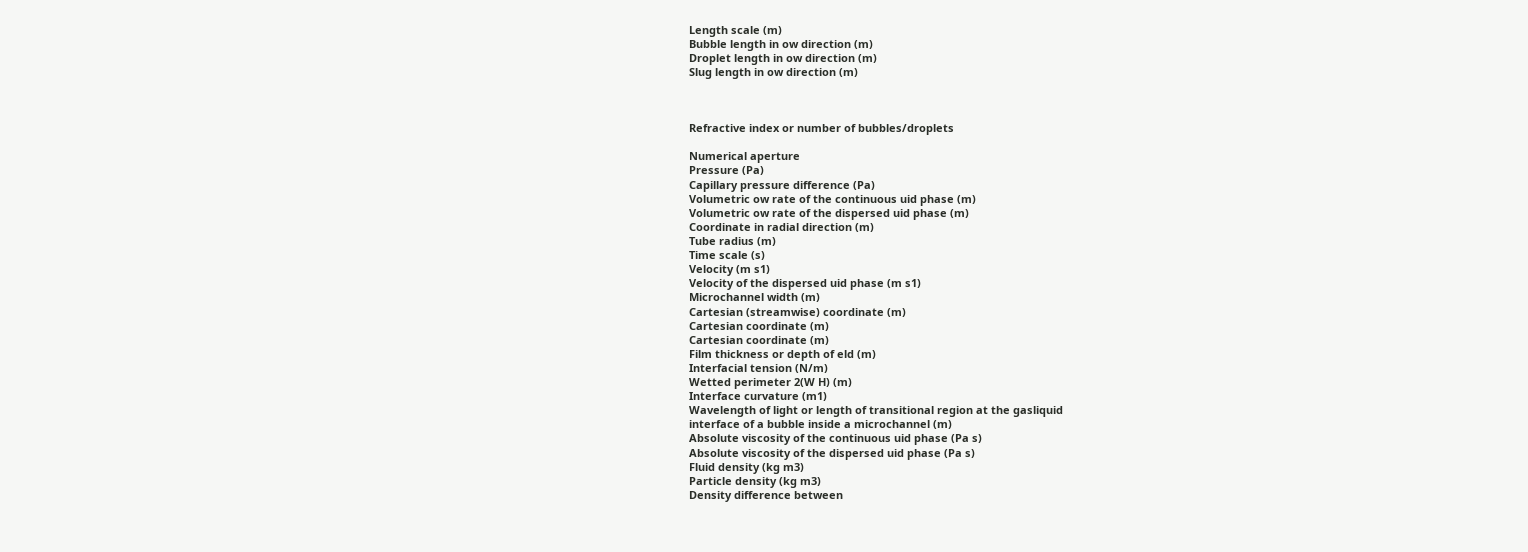Length scale (m)
Bubble length in ow direction (m)
Droplet length in ow direction (m)
Slug length in ow direction (m)



Refractive index or number of bubbles/droplets

Numerical aperture
Pressure (Pa)
Capillary pressure difference (Pa)
Volumetric ow rate of the continuous uid phase (m)
Volumetric ow rate of the dispersed uid phase (m)
Coordinate in radial direction (m)
Tube radius (m)
Time scale (s)
Velocity (m s1)
Velocity of the dispersed uid phase (m s1)
Microchannel width (m)
Cartesian (streamwise) coordinate (m)
Cartesian coordinate (m)
Cartesian coordinate (m)
Film thickness or depth of eld (m)
Interfacial tension (N/m)
Wetted perimeter 2(W H) (m)
Interface curvature (m1)
Wavelength of light or length of transitional region at the gasliquid
interface of a bubble inside a microchannel (m)
Absolute viscosity of the continuous uid phase (Pa s)
Absolute viscosity of the dispersed uid phase (Pa s)
Fluid density (kg m3)
Particle density (kg m3)
Density difference between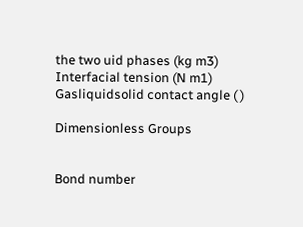the two uid phases (kg m3)
Interfacial tension (N m1)
Gasliquidsolid contact angle ( )

Dimensionless Groups


Bond number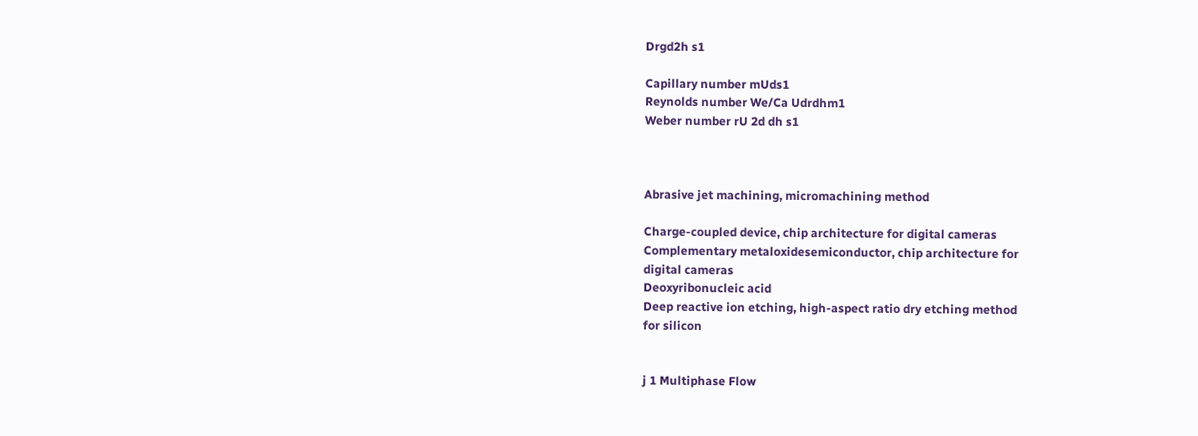Drgd2h s1

Capillary number mUds1
Reynolds number We/Ca Udrdhm1
Weber number rU 2d dh s1



Abrasive jet machining, micromachining method

Charge-coupled device, chip architecture for digital cameras
Complementary metaloxidesemiconductor, chip architecture for
digital cameras
Deoxyribonucleic acid
Deep reactive ion etching, high-aspect ratio dry etching method
for silicon


j 1 Multiphase Flow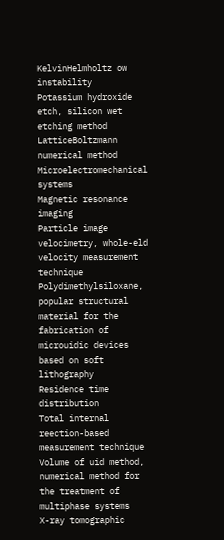KelvinHelmholtz ow instability
Potassium hydroxide etch, silicon wet etching method
LatticeBoltzmann numerical method
Microelectromechanical systems
Magnetic resonance imaging
Particle image velocimetry, whole-eld velocity measurement technique
Polydimethylsiloxane, popular structural material for the fabrication of
microuidic devices based on soft lithography
Residence time distribution
Total internal reection-based measurement technique
Volume of uid method, numerical method for the treatment of
multiphase systems
X-ray tomographic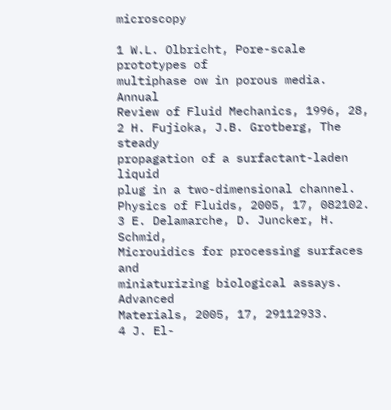microscopy

1 W.L. Olbricht, Pore-scale prototypes of
multiphase ow in porous media. Annual
Review of Fluid Mechanics, 1996, 28,
2 H. Fujioka, J.B. Grotberg, The steady
propagation of a surfactant-laden liquid
plug in a two-dimensional channel.
Physics of Fluids, 2005, 17, 082102.
3 E. Delamarche, D. Juncker, H. Schmid,
Microuidics for processing surfaces and
miniaturizing biological assays. Advanced
Materials, 2005, 17, 29112933.
4 J. El-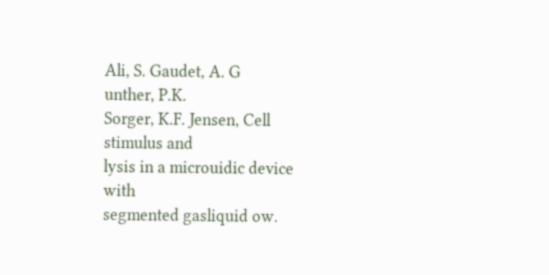Ali, S. Gaudet, A. G
unther, P.K.
Sorger, K.F. Jensen, Cell stimulus and
lysis in a microuidic device with
segmented gasliquid ow.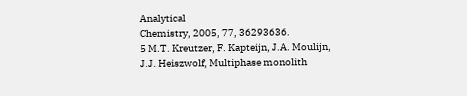Analytical
Chemistry, 2005, 77, 36293636.
5 M.T. Kreutzer, F. Kapteijn, J.A. Moulijn,
J.J. Heiszwolf, Multiphase monolith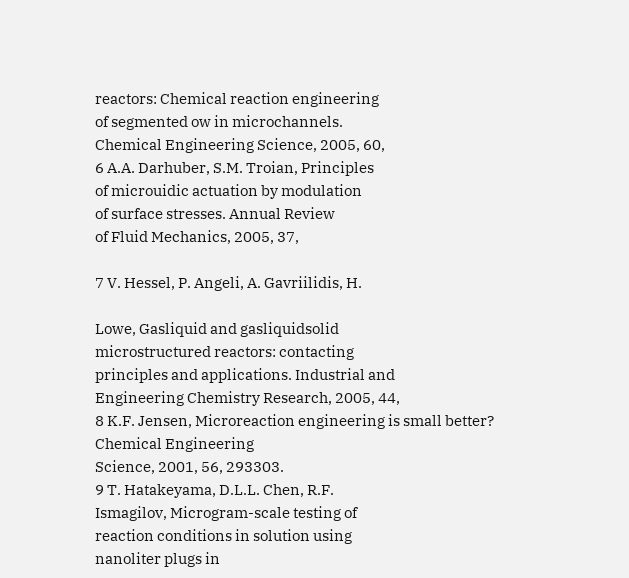reactors: Chemical reaction engineering
of segmented ow in microchannels.
Chemical Engineering Science, 2005, 60,
6 A.A. Darhuber, S.M. Troian, Principles
of microuidic actuation by modulation
of surface stresses. Annual Review
of Fluid Mechanics, 2005, 37,

7 V. Hessel, P. Angeli, A. Gavriilidis, H.

Lowe, Gasliquid and gasliquidsolid
microstructured reactors: contacting
principles and applications. Industrial and
Engineering Chemistry Research, 2005, 44,
8 K.F. Jensen, Microreaction engineering is small better? Chemical Engineering
Science, 2001, 56, 293303.
9 T. Hatakeyama, D.L.L. Chen, R.F.
Ismagilov, Microgram-scale testing of
reaction conditions in solution using
nanoliter plugs in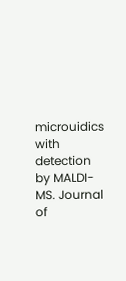microuidics with
detection by MALDI-MS. Journal of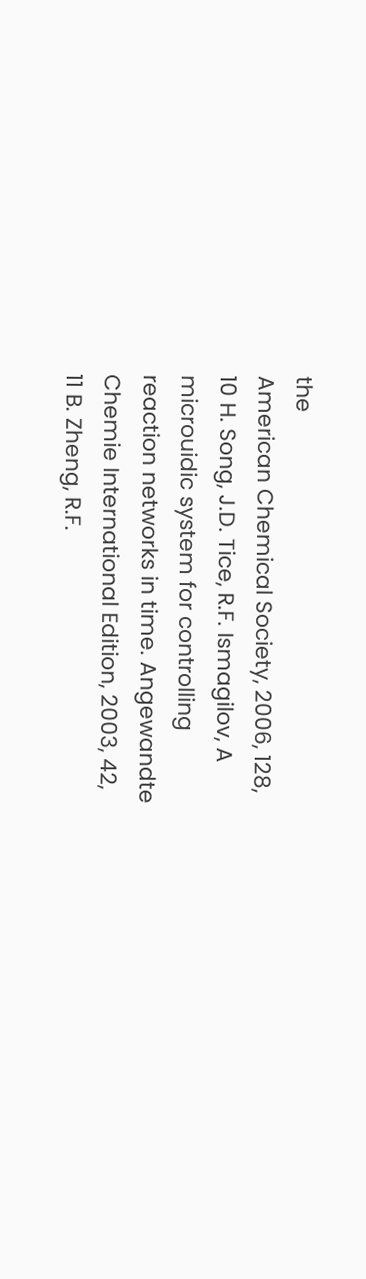the
American Chemical Society, 2006, 128,
10 H. Song, J.D. Tice, R.F. Ismagilov, A
microuidic system for controlling
reaction networks in time. Angewandte
Chemie International Edition, 2003, 42,
11 B. Zheng, R.F.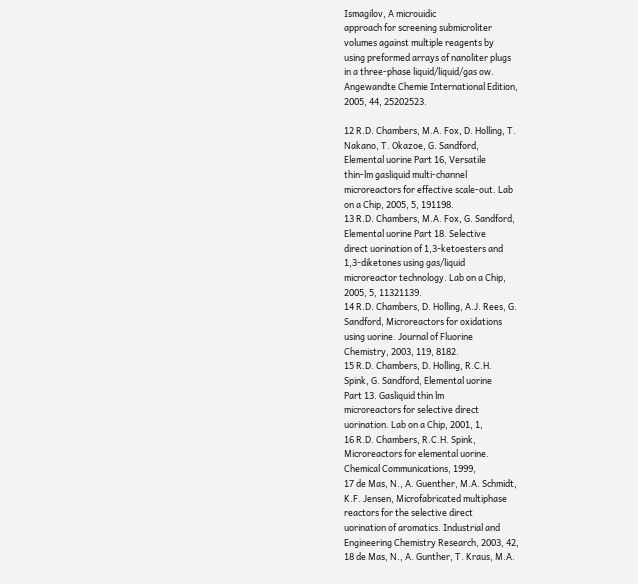Ismagilov, A microuidic
approach for screening submicroliter
volumes against multiple reagents by
using preformed arrays of nanoliter plugs
in a three-phase liquid/liquid/gas ow.
Angewandte Chemie International Edition,
2005, 44, 25202523.

12 R.D. Chambers, M.A. Fox, D. Holling, T.
Nakano, T. Okazoe, G. Sandford,
Elemental uorine Part 16, Versatile
thin-lm gasliquid multi-channel
microreactors for effective scale-out. Lab
on a Chip, 2005, 5, 191198.
13 R.D. Chambers, M.A. Fox, G. Sandford,
Elemental uorine Part 18. Selective
direct uorination of 1,3-ketoesters and
1,3-diketones using gas/liquid
microreactor technology. Lab on a Chip,
2005, 5, 11321139.
14 R.D. Chambers, D. Holling, A.J. Rees, G.
Sandford, Microreactors for oxidations
using uorine. Journal of Fluorine
Chemistry, 2003, 119, 8182.
15 R.D. Chambers, D. Holling, R.C.H.
Spink, G. Sandford, Elemental uorine
Part 13. Gasliquid thin lm
microreactors for selective direct
uorination. Lab on a Chip, 2001, 1,
16 R.D. Chambers, R.C.H. Spink,
Microreactors for elemental uorine.
Chemical Communications, 1999,
17 de Mas, N., A. Guenther, M.A. Schmidt,
K.F. Jensen, Microfabricated multiphase
reactors for the selective direct
uorination of aromatics. Industrial and
Engineering Chemistry Research, 2003, 42,
18 de Mas, N., A. Gunther, T. Kraus, M.A.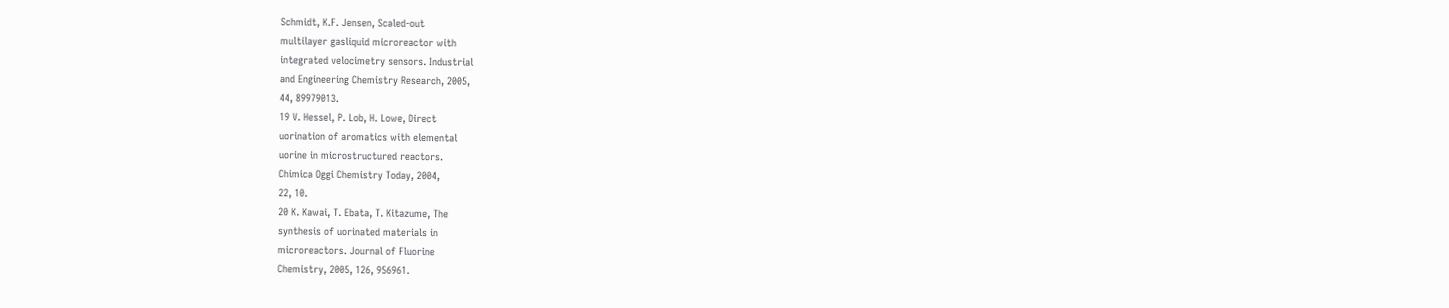Schmidt, K.F. Jensen, Scaled-out
multilayer gasliquid microreactor with
integrated velocimetry sensors. Industrial
and Engineering Chemistry Research, 2005,
44, 89979013.
19 V. Hessel, P. Lob, H. Lowe, Direct
uorination of aromatics with elemental
uorine in microstructured reactors.
Chimica Oggi Chemistry Today, 2004,
22, 10.
20 K. Kawai, T. Ebata, T. Kitazume, The
synthesis of uorinated materials in
microreactors. Journal of Fluorine
Chemistry, 2005, 126, 956961.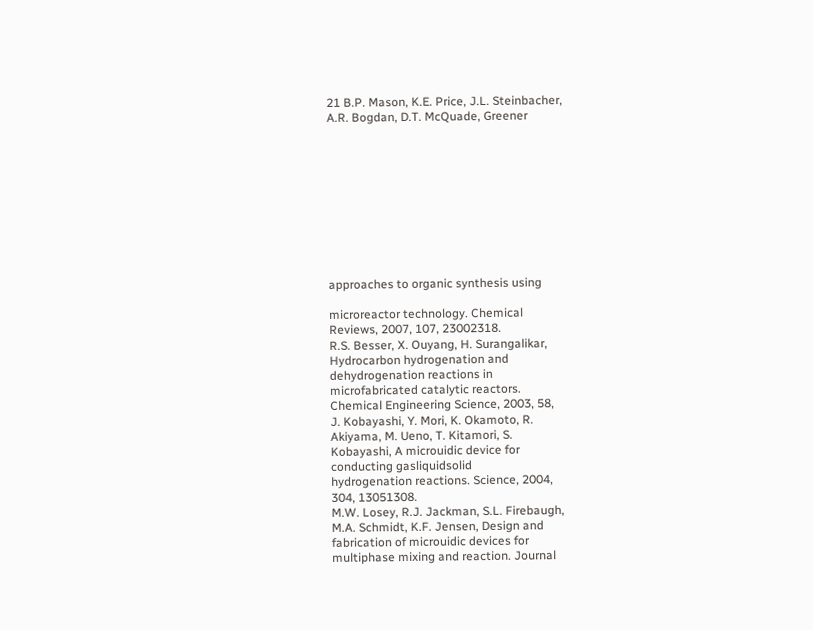21 B.P. Mason, K.E. Price, J.L. Steinbacher,
A.R. Bogdan, D.T. McQuade, Greener










approaches to organic synthesis using

microreactor technology. Chemical
Reviews, 2007, 107, 23002318.
R.S. Besser, X. Ouyang, H. Surangalikar,
Hydrocarbon hydrogenation and
dehydrogenation reactions in
microfabricated catalytic reactors.
Chemical Engineering Science, 2003, 58,
J. Kobayashi, Y. Mori, K. Okamoto, R.
Akiyama, M. Ueno, T. Kitamori, S.
Kobayashi, A microuidic device for
conducting gasliquidsolid
hydrogenation reactions. Science, 2004,
304, 13051308.
M.W. Losey, R.J. Jackman, S.L. Firebaugh,
M.A. Schmidt, K.F. Jensen, Design and
fabrication of microuidic devices for
multiphase mixing and reaction. Journal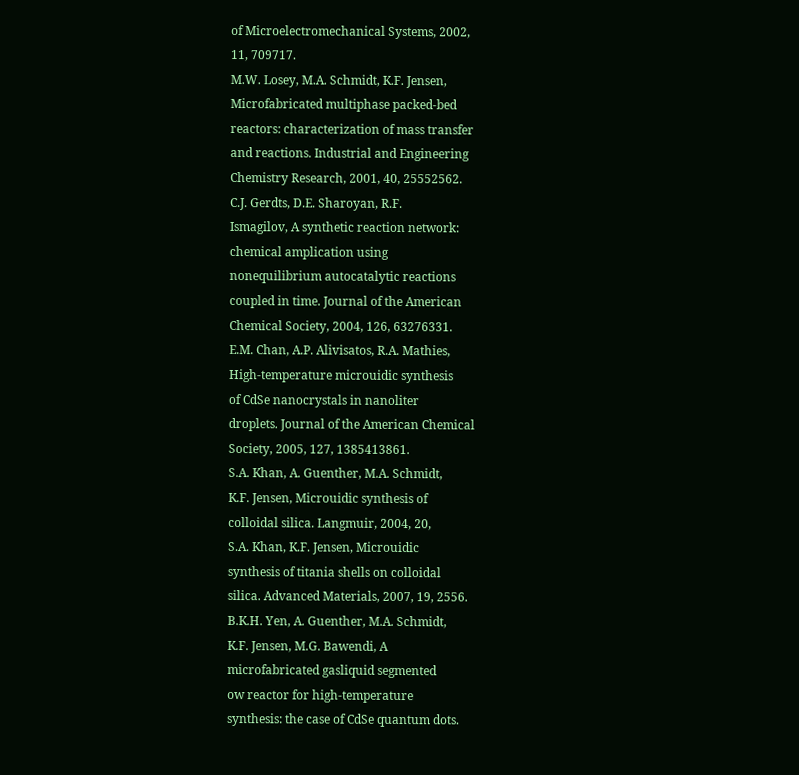of Microelectromechanical Systems, 2002,
11, 709717.
M.W. Losey, M.A. Schmidt, K.F. Jensen,
Microfabricated multiphase packed-bed
reactors: characterization of mass transfer
and reactions. Industrial and Engineering
Chemistry Research, 2001, 40, 25552562.
C.J. Gerdts, D.E. Sharoyan, R.F.
Ismagilov, A synthetic reaction network:
chemical amplication using
nonequilibrium autocatalytic reactions
coupled in time. Journal of the American
Chemical Society, 2004, 126, 63276331.
E.M. Chan, A.P. Alivisatos, R.A. Mathies,
High-temperature microuidic synthesis
of CdSe nanocrystals in nanoliter
droplets. Journal of the American Chemical
Society, 2005, 127, 1385413861.
S.A. Khan, A. Guenther, M.A. Schmidt,
K.F. Jensen, Microuidic synthesis of
colloidal silica. Langmuir, 2004, 20,
S.A. Khan, K.F. Jensen, Microuidic
synthesis of titania shells on colloidal
silica. Advanced Materials, 2007, 19, 2556.
B.K.H. Yen, A. Guenther, M.A. Schmidt,
K.F. Jensen, M.G. Bawendi, A
microfabricated gasliquid segmented
ow reactor for high-temperature
synthesis: the case of CdSe quantum dots.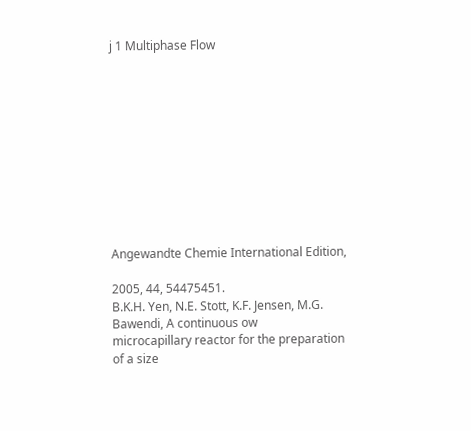j 1 Multiphase Flow











Angewandte Chemie International Edition,

2005, 44, 54475451.
B.K.H. Yen, N.E. Stott, K.F. Jensen, M.G.
Bawendi, A continuous ow
microcapillary reactor for the preparation
of a size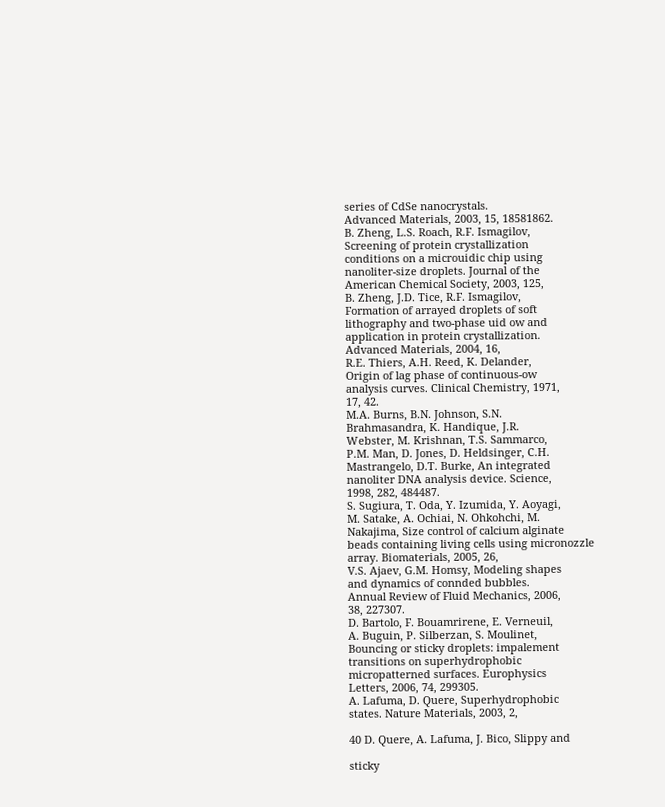series of CdSe nanocrystals.
Advanced Materials, 2003, 15, 18581862.
B. Zheng, L.S. Roach, R.F. Ismagilov,
Screening of protein crystallization
conditions on a microuidic chip using
nanoliter-size droplets. Journal of the
American Chemical Society, 2003, 125,
B. Zheng, J.D. Tice, R.F. Ismagilov,
Formation of arrayed droplets of soft
lithography and two-phase uid ow and
application in protein crystallization.
Advanced Materials, 2004, 16,
R.E. Thiers, A.H. Reed, K. Delander,
Origin of lag phase of continuous-ow
analysis curves. Clinical Chemistry, 1971,
17, 42.
M.A. Burns, B.N. Johnson, S.N.
Brahmasandra, K. Handique, J.R.
Webster, M. Krishnan, T.S. Sammarco,
P.M. Man, D. Jones, D. Heldsinger, C.H.
Mastrangelo, D.T. Burke, An integrated
nanoliter DNA analysis device. Science,
1998, 282, 484487.
S. Sugiura, T. Oda, Y. Izumida, Y. Aoyagi,
M. Satake, A. Ochiai, N. Ohkohchi, M.
Nakajima, Size control of calcium alginate
beads containing living cells using micronozzle array. Biomaterials, 2005, 26,
V.S. Ajaev, G.M. Homsy, Modeling shapes
and dynamics of connded bubbles.
Annual Review of Fluid Mechanics, 2006,
38, 227307.
D. Bartolo, F. Bouamrirene, E. Verneuil,
A. Buguin, P. Silberzan, S. Moulinet,
Bouncing or sticky droplets: impalement
transitions on superhydrophobic
micropatterned surfaces. Europhysics
Letters, 2006, 74, 299305.
A. Lafuma, D. Quere, Superhydrophobic
states. Nature Materials, 2003, 2,

40 D. Quere, A. Lafuma, J. Bico, Slippy and

sticky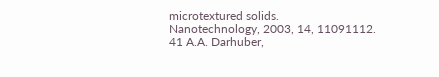microtextured solids.
Nanotechnology, 2003, 14, 11091112.
41 A.A. Darhuber,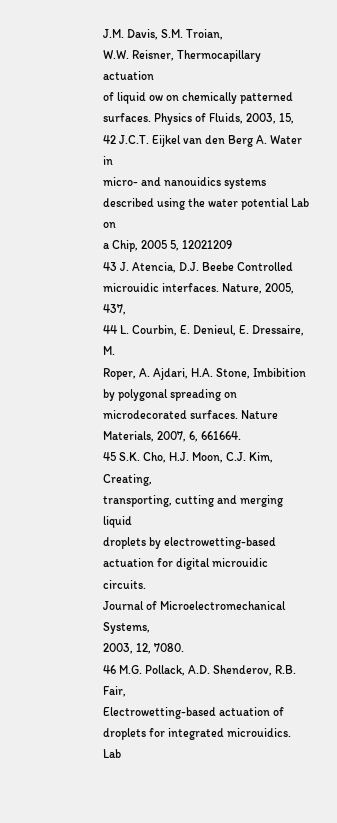J.M. Davis, S.M. Troian,
W.W. Reisner, Thermocapillary actuation
of liquid ow on chemically patterned
surfaces. Physics of Fluids, 2003, 15,
42 J.C.T. Eijkel van den Berg A. Water in
micro- and nanouidics systems
described using the water potential Lab on
a Chip, 2005 5, 12021209
43 J. Atencia, D.J. Beebe Controlled
microuidic interfaces. Nature, 2005, 437,
44 L. Courbin, E. Denieul, E. Dressaire, M.
Roper, A. Ajdari, H.A. Stone, Imbibition
by polygonal spreading on
microdecorated surfaces. Nature
Materials, 2007, 6, 661664.
45 S.K. Cho, H.J. Moon, C.J. Kim, Creating,
transporting, cutting and merging liquid
droplets by electrowetting-based
actuation for digital microuidic circuits.
Journal of Microelectromechanical Systems,
2003, 12, 7080.
46 M.G. Pollack, A.D. Shenderov, R.B. Fair,
Electrowetting-based actuation of
droplets for integrated microuidics. Lab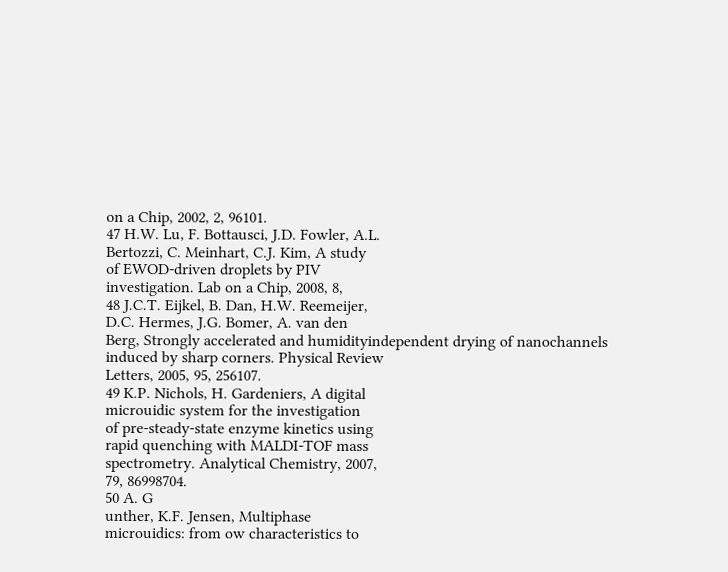on a Chip, 2002, 2, 96101.
47 H.W. Lu, F. Bottausci, J.D. Fowler, A.L.
Bertozzi, C. Meinhart, C.J. Kim, A study
of EWOD-driven droplets by PIV
investigation. Lab on a Chip, 2008, 8,
48 J.C.T. Eijkel, B. Dan, H.W. Reemeijer,
D.C. Hermes, J.G. Bomer, A. van den
Berg, Strongly accelerated and humidityindependent drying of nanochannels
induced by sharp corners. Physical Review
Letters, 2005, 95, 256107.
49 K.P. Nichols, H. Gardeniers, A digital
microuidic system for the investigation
of pre-steady-state enzyme kinetics using
rapid quenching with MALDI-TOF mass
spectrometry. Analytical Chemistry, 2007,
79, 86998704.
50 A. G
unther, K.F. Jensen, Multiphase
microuidics: from ow characteristics to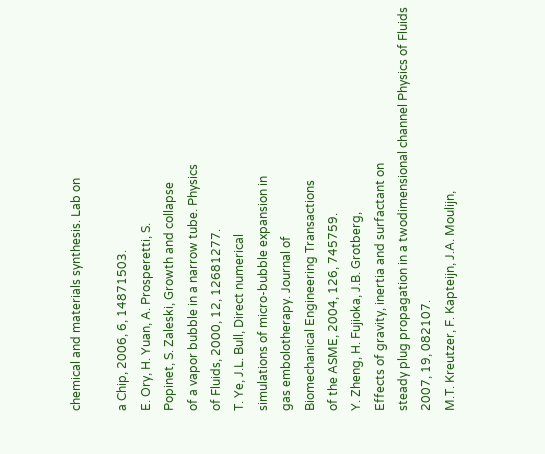chemical and materials synthesis. Lab on

a Chip, 2006, 6, 14871503.
E. Ory, H. Yuan, A. Prosperetti, S.
Popinet, S. Zaleski, Growth and collapse
of a vapor bubble in a narrow tube. Physics
of Fluids, 2000, 12, 12681277.
T. Ye, J.L. Bull, Direct numerical
simulations of micro-bubble expansion in
gas embolotherapy. Journal of
Biomechanical Engineering Transactions
of the ASME, 2004, 126, 745759.
Y. Zheng, H. Fujioka, J.B. Grotberg,
Effects of gravity, inertia and surfactant on
steady plug propagation in a twodimensional channel Physics of Fluids
2007, 19, 082107.
M.T. Kreutzer, F. Kapteijn, J.A. Moulijn,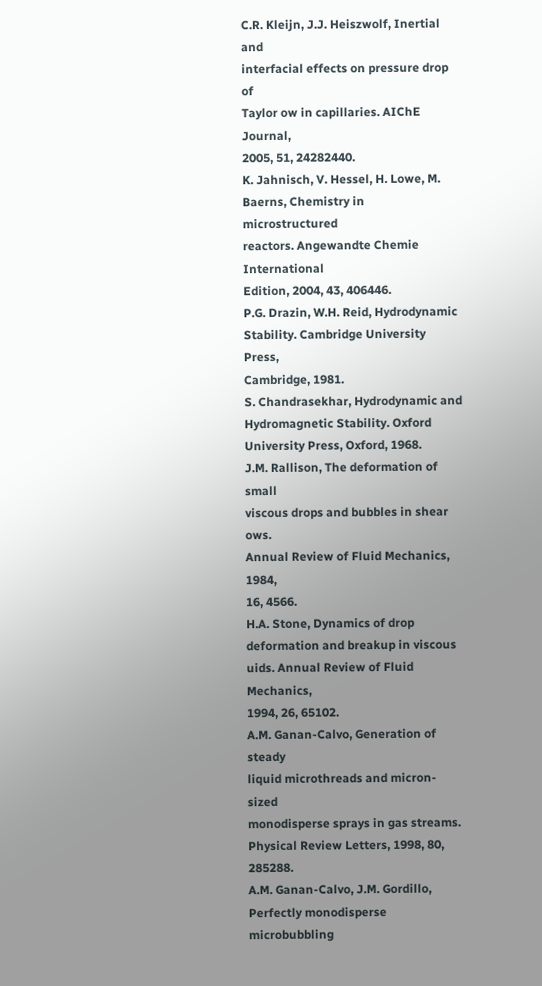C.R. Kleijn, J.J. Heiszwolf, Inertial and
interfacial effects on pressure drop of
Taylor ow in capillaries. AIChE Journal,
2005, 51, 24282440.
K. Jahnisch, V. Hessel, H. Lowe, M.
Baerns, Chemistry in microstructured
reactors. Angewandte Chemie International
Edition, 2004, 43, 406446.
P.G. Drazin, W.H. Reid, Hydrodynamic
Stability. Cambridge University Press,
Cambridge, 1981.
S. Chandrasekhar, Hydrodynamic and
Hydromagnetic Stability. Oxford
University Press, Oxford, 1968.
J.M. Rallison, The deformation of small
viscous drops and bubbles in shear ows.
Annual Review of Fluid Mechanics, 1984,
16, 4566.
H.A. Stone, Dynamics of drop
deformation and breakup in viscous
uids. Annual Review of Fluid Mechanics,
1994, 26, 65102.
A.M. Ganan-Calvo, Generation of steady
liquid microthreads and micron-sized
monodisperse sprays in gas streams.
Physical Review Letters, 1998, 80, 285288.
A.M. Ganan-Calvo, J.M. Gordillo,
Perfectly monodisperse microbubbling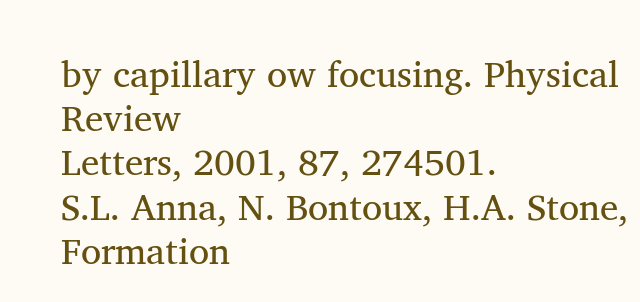by capillary ow focusing. Physical Review
Letters, 2001, 87, 274501.
S.L. Anna, N. Bontoux, H.A. Stone,
Formation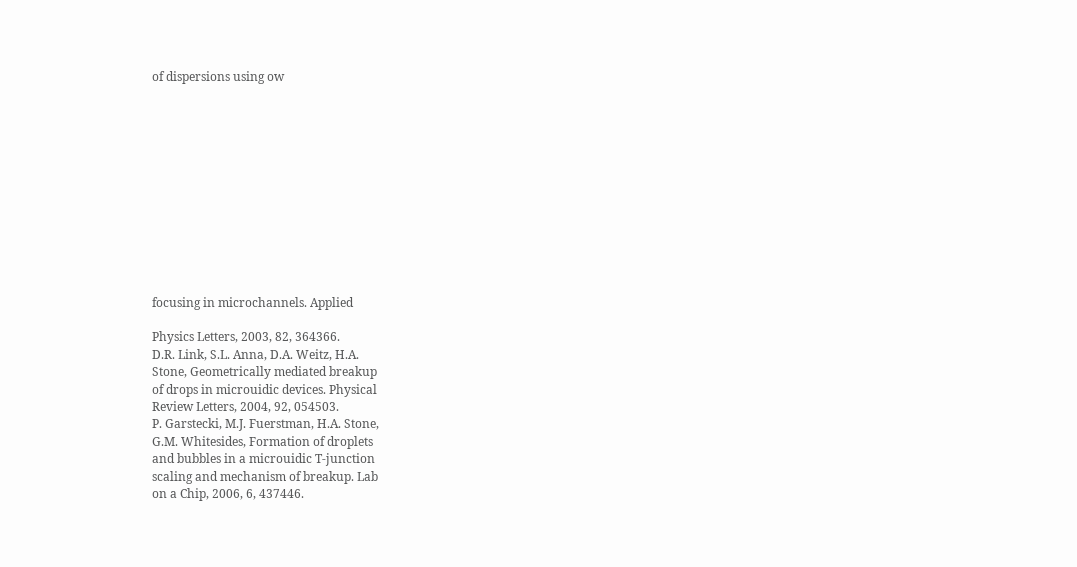of dispersions using ow












focusing in microchannels. Applied

Physics Letters, 2003, 82, 364366.
D.R. Link, S.L. Anna, D.A. Weitz, H.A.
Stone, Geometrically mediated breakup
of drops in microuidic devices. Physical
Review Letters, 2004, 92, 054503.
P. Garstecki, M.J. Fuerstman, H.A. Stone,
G.M. Whitesides, Formation of droplets
and bubbles in a microuidic T-junction
scaling and mechanism of breakup. Lab
on a Chip, 2006, 6, 437446.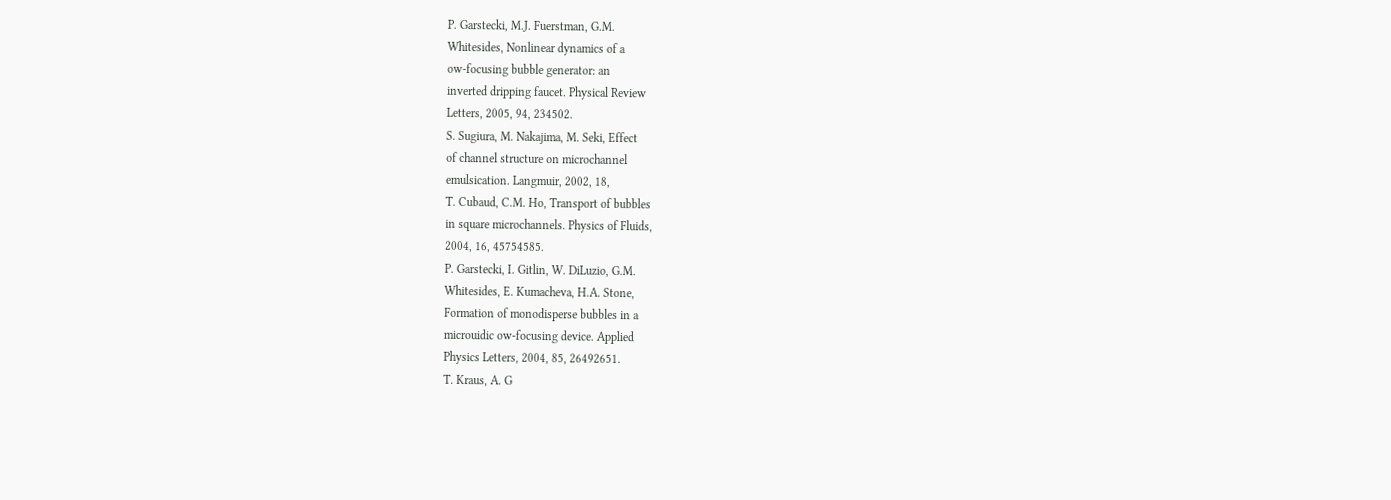P. Garstecki, M.J. Fuerstman, G.M.
Whitesides, Nonlinear dynamics of a
ow-focusing bubble generator: an
inverted dripping faucet. Physical Review
Letters, 2005, 94, 234502.
S. Sugiura, M. Nakajima, M. Seki, Effect
of channel structure on microchannel
emulsication. Langmuir, 2002, 18,
T. Cubaud, C.M. Ho, Transport of bubbles
in square microchannels. Physics of Fluids,
2004, 16, 45754585.
P. Garstecki, I. Gitlin, W. DiLuzio, G.M.
Whitesides, E. Kumacheva, H.A. Stone,
Formation of monodisperse bubbles in a
microuidic ow-focusing device. Applied
Physics Letters, 2004, 85, 26492651.
T. Kraus, A. G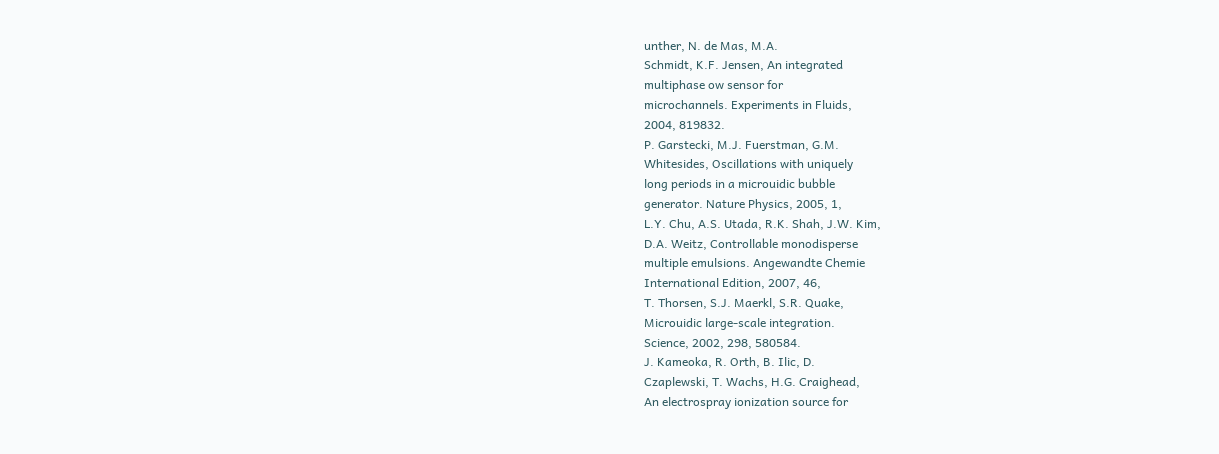unther, N. de Mas, M.A.
Schmidt, K.F. Jensen, An integrated
multiphase ow sensor for
microchannels. Experiments in Fluids,
2004, 819832.
P. Garstecki, M.J. Fuerstman, G.M.
Whitesides, Oscillations with uniquely
long periods in a microuidic bubble
generator. Nature Physics, 2005, 1,
L.Y. Chu, A.S. Utada, R.K. Shah, J.W. Kim,
D.A. Weitz, Controllable monodisperse
multiple emulsions. Angewandte Chemie
International Edition, 2007, 46,
T. Thorsen, S.J. Maerkl, S.R. Quake,
Microuidic large-scale integration.
Science, 2002, 298, 580584.
J. Kameoka, R. Orth, B. Ilic, D.
Czaplewski, T. Wachs, H.G. Craighead,
An electrospray ionization source for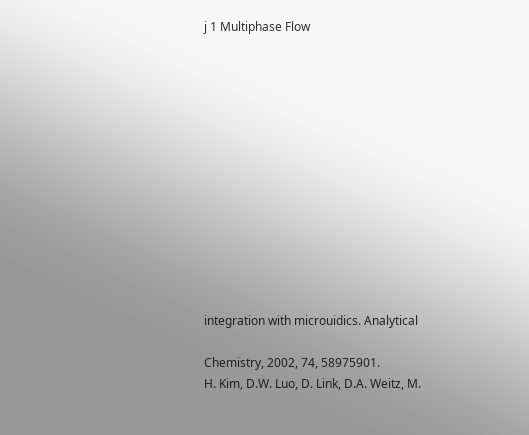j 1 Multiphase Flow













integration with microuidics. Analytical

Chemistry, 2002, 74, 58975901.
H. Kim, D.W. Luo, D. Link, D.A. Weitz, M.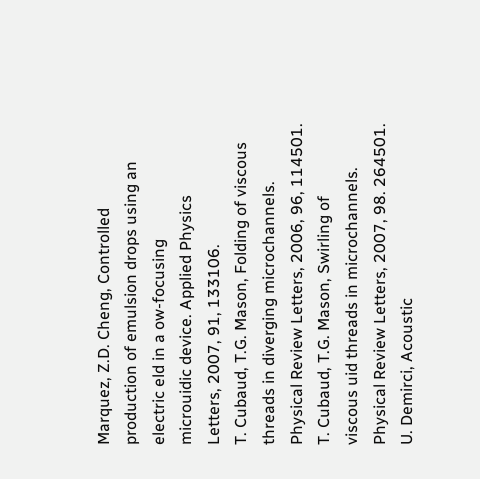Marquez, Z.D. Cheng, Controlled
production of emulsion drops using an
electric eld in a ow-focusing
microuidic device. Applied Physics
Letters, 2007, 91, 133106.
T. Cubaud, T.G. Mason, Folding of viscous
threads in diverging microchannels.
Physical Review Letters, 2006, 96, 114501.
T. Cubaud, T.G. Mason, Swirling of
viscous uid threads in microchannels.
Physical Review Letters, 2007, 98. 264501.
U. Demirci, Acoustic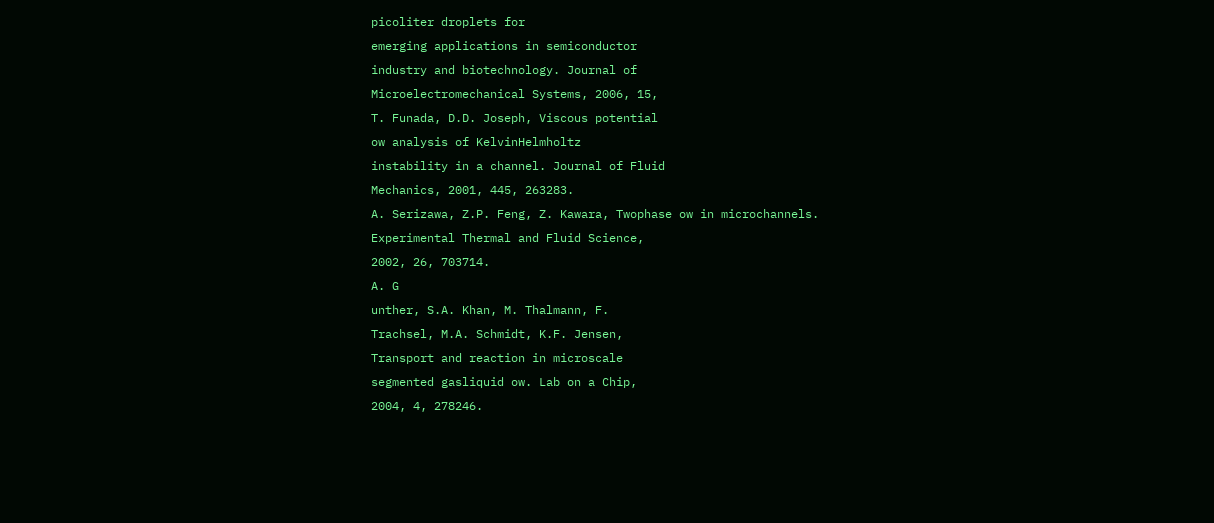picoliter droplets for
emerging applications in semiconductor
industry and biotechnology. Journal of
Microelectromechanical Systems, 2006, 15,
T. Funada, D.D. Joseph, Viscous potential
ow analysis of KelvinHelmholtz
instability in a channel. Journal of Fluid
Mechanics, 2001, 445, 263283.
A. Serizawa, Z.P. Feng, Z. Kawara, Twophase ow in microchannels.
Experimental Thermal and Fluid Science,
2002, 26, 703714.
A. G
unther, S.A. Khan, M. Thalmann, F.
Trachsel, M.A. Schmidt, K.F. Jensen,
Transport and reaction in microscale
segmented gasliquid ow. Lab on a Chip,
2004, 4, 278246.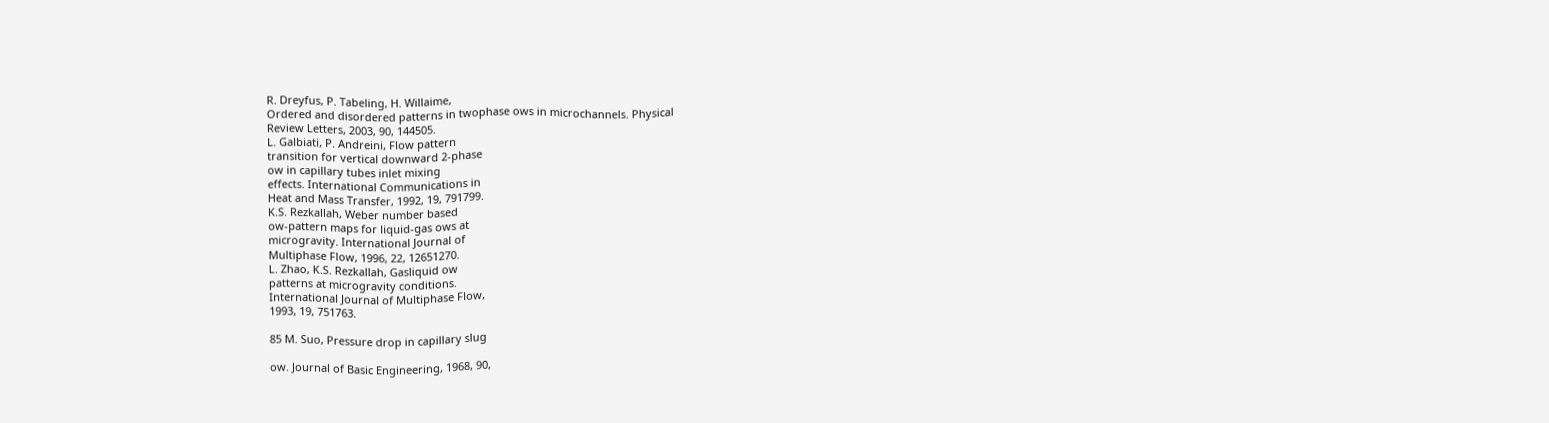R. Dreyfus, P. Tabeling, H. Willaime,
Ordered and disordered patterns in twophase ows in microchannels. Physical
Review Letters, 2003, 90, 144505.
L. Galbiati, P. Andreini, Flow pattern
transition for vertical downward 2-phase
ow in capillary tubes inlet mixing
effects. International Communications in
Heat and Mass Transfer, 1992, 19, 791799.
K.S. Rezkallah, Weber number based
ow-pattern maps for liquid-gas ows at
microgravity. International Journal of
Multiphase Flow, 1996, 22, 12651270.
L. Zhao, K.S. Rezkallah, Gasliquid ow
patterns at microgravity conditions.
International Journal of Multiphase Flow,
1993, 19, 751763.

85 M. Suo, Pressure drop in capillary slug

ow. Journal of Basic Engineering, 1968, 90,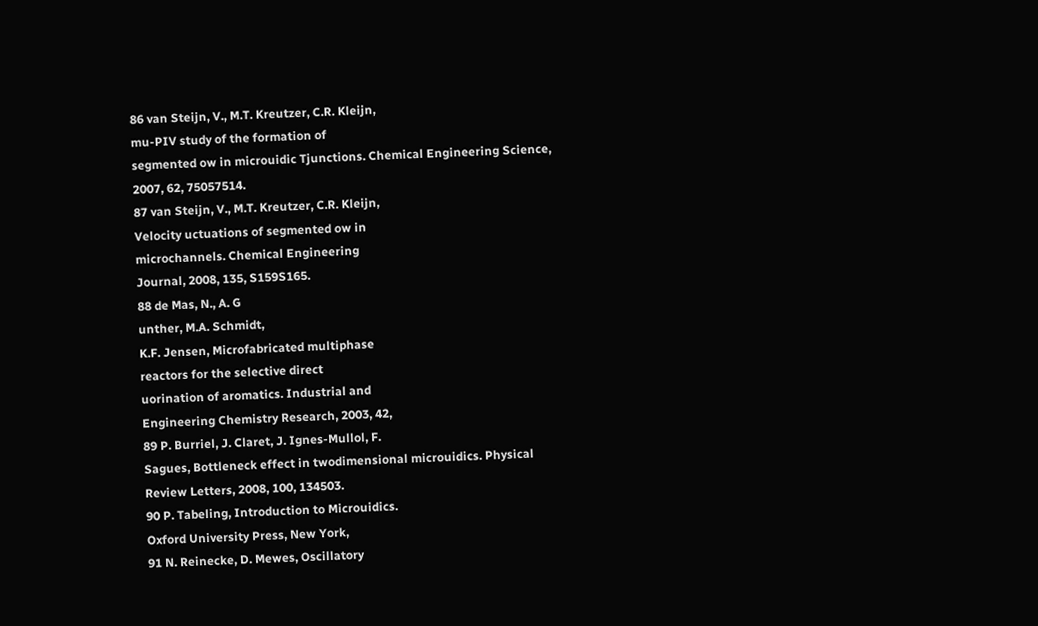86 van Steijn, V., M.T. Kreutzer, C.R. Kleijn,
mu-PIV study of the formation of
segmented ow in microuidic Tjunctions. Chemical Engineering Science,
2007, 62, 75057514.
87 van Steijn, V., M.T. Kreutzer, C.R. Kleijn,
Velocity uctuations of segmented ow in
microchannels. Chemical Engineering
Journal, 2008, 135, S159S165.
88 de Mas, N., A. G
unther, M.A. Schmidt,
K.F. Jensen, Microfabricated multiphase
reactors for the selective direct
uorination of aromatics. Industrial and
Engineering Chemistry Research, 2003, 42,
89 P. Burriel, J. Claret, J. Ignes-Mullol, F.
Sagues, Bottleneck effect in twodimensional microuidics. Physical
Review Letters, 2008, 100, 134503.
90 P. Tabeling, Introduction to Microuidics.
Oxford University Press, New York,
91 N. Reinecke, D. Mewes, Oscillatory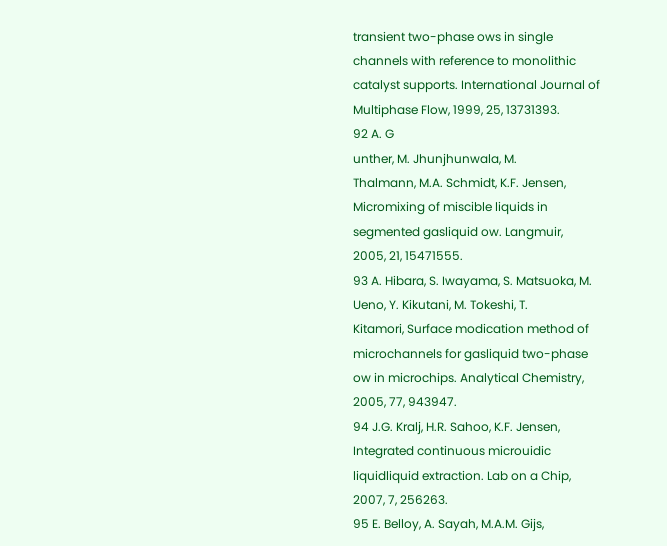transient two-phase ows in single
channels with reference to monolithic
catalyst supports. International Journal of
Multiphase Flow, 1999, 25, 13731393.
92 A. G
unther, M. Jhunjhunwala, M.
Thalmann, M.A. Schmidt, K.F. Jensen,
Micromixing of miscible liquids in
segmented gasliquid ow. Langmuir,
2005, 21, 15471555.
93 A. Hibara, S. Iwayama, S. Matsuoka, M.
Ueno, Y. Kikutani, M. Tokeshi, T.
Kitamori, Surface modication method of
microchannels for gasliquid two-phase
ow in microchips. Analytical Chemistry,
2005, 77, 943947.
94 J.G. Kralj, H.R. Sahoo, K.F. Jensen,
Integrated continuous microuidic
liquidliquid extraction. Lab on a Chip,
2007, 7, 256263.
95 E. Belloy, A. Sayah, M.A.M. Gijs,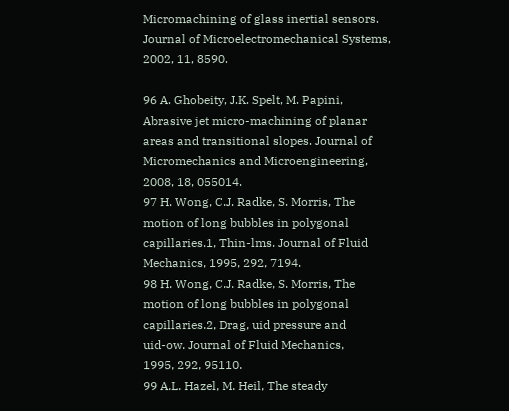Micromachining of glass inertial sensors.
Journal of Microelectromechanical Systems,
2002, 11, 8590.

96 A. Ghobeity, J.K. Spelt, M. Papini,
Abrasive jet micro-machining of planar
areas and transitional slopes. Journal of
Micromechanics and Microengineering,
2008, 18, 055014.
97 H. Wong, C.J. Radke, S. Morris, The
motion of long bubbles in polygonal
capillaries.1, Thin-lms. Journal of Fluid
Mechanics, 1995, 292, 7194.
98 H. Wong, C.J. Radke, S. Morris, The
motion of long bubbles in polygonal
capillaries.2, Drag, uid pressure and
uid-ow. Journal of Fluid Mechanics,
1995, 292, 95110.
99 A.L. Hazel, M. Heil, The steady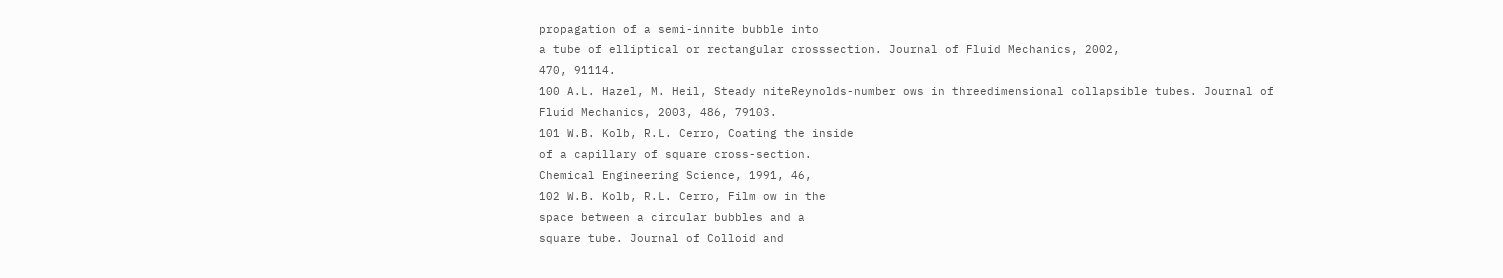propagation of a semi-innite bubble into
a tube of elliptical or rectangular crosssection. Journal of Fluid Mechanics, 2002,
470, 91114.
100 A.L. Hazel, M. Heil, Steady niteReynolds-number ows in threedimensional collapsible tubes. Journal of
Fluid Mechanics, 2003, 486, 79103.
101 W.B. Kolb, R.L. Cerro, Coating the inside
of a capillary of square cross-section.
Chemical Engineering Science, 1991, 46,
102 W.B. Kolb, R.L. Cerro, Film ow in the
space between a circular bubbles and a
square tube. Journal of Colloid and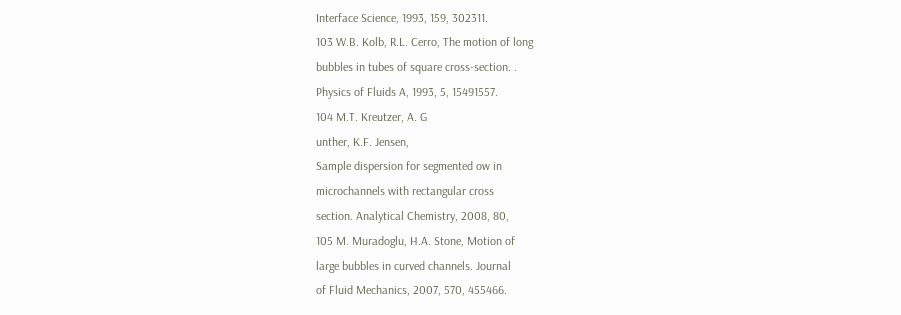Interface Science, 1993, 159, 302311.
103 W.B. Kolb, R.L. Cerro, The motion of long
bubbles in tubes of square cross-section. .
Physics of Fluids A, 1993, 5, 15491557.
104 M.T. Kreutzer, A. G
unther, K.F. Jensen,
Sample dispersion for segmented ow in
microchannels with rectangular cross
section. Analytical Chemistry, 2008, 80,
105 M. Muradoglu, H.A. Stone, Motion of
large bubbles in curved channels. Journal
of Fluid Mechanics, 2007, 570, 455466.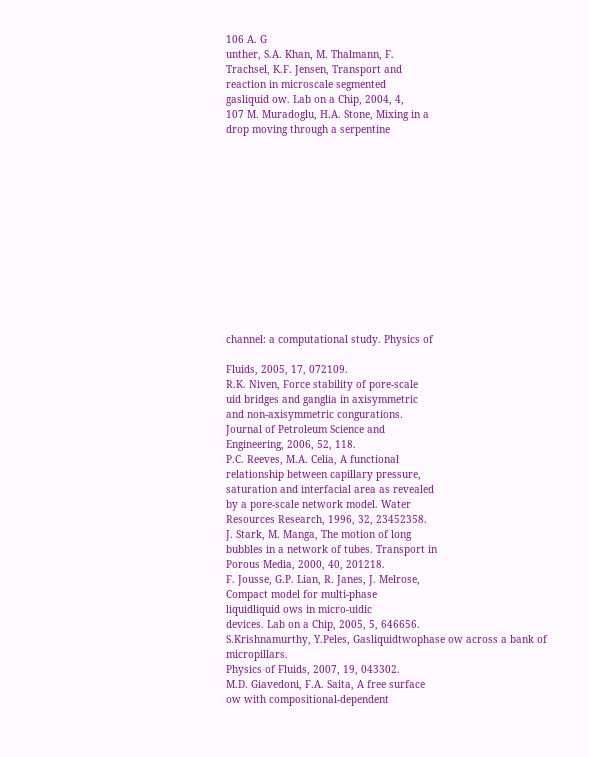106 A. G
unther, S.A. Khan, M. Thalmann, F.
Trachsel, K.F. Jensen, Transport and
reaction in microscale segmented
gasliquid ow. Lab on a Chip, 2004, 4,
107 M. Muradoglu, H.A. Stone, Mixing in a
drop moving through a serpentine













channel: a computational study. Physics of

Fluids, 2005, 17, 072109.
R.K. Niven, Force stability of pore-scale
uid bridges and ganglia in axisymmetric
and non-axisymmetric congurations.
Journal of Petroleum Science and
Engineering, 2006, 52, 118.
P.C. Reeves, M.A. Celia, A functional
relationship between capillary pressure,
saturation and interfacial area as revealed
by a pore-scale network model. Water
Resources Research, 1996, 32, 23452358.
J. Stark, M. Manga, The motion of long
bubbles in a network of tubes. Transport in
Porous Media, 2000, 40, 201218.
F. Jousse, G.P. Lian, R. Janes, J. Melrose,
Compact model for multi-phase
liquidliquid ows in micro-uidic
devices. Lab on a Chip, 2005, 5, 646656.
S.Krishnamurthy, Y.Peles, Gasliquidtwophase ow across a bank of micropillars.
Physics of Fluids, 2007, 19, 043302.
M.D. Giavedoni, F.A. Saita, A free surface
ow with compositional-dependent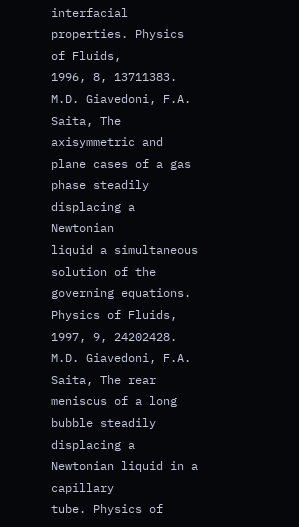interfacial properties. Physics of Fluids,
1996, 8, 13711383.
M.D. Giavedoni, F.A. Saita, The
axisymmetric and plane cases of a gas
phase steadily displacing a Newtonian
liquid a simultaneous solution of the
governing equations. Physics of Fluids,
1997, 9, 24202428.
M.D. Giavedoni, F.A. Saita, The rear
meniscus of a long bubble steadily
displacing a Newtonian liquid in a capillary
tube. Physics of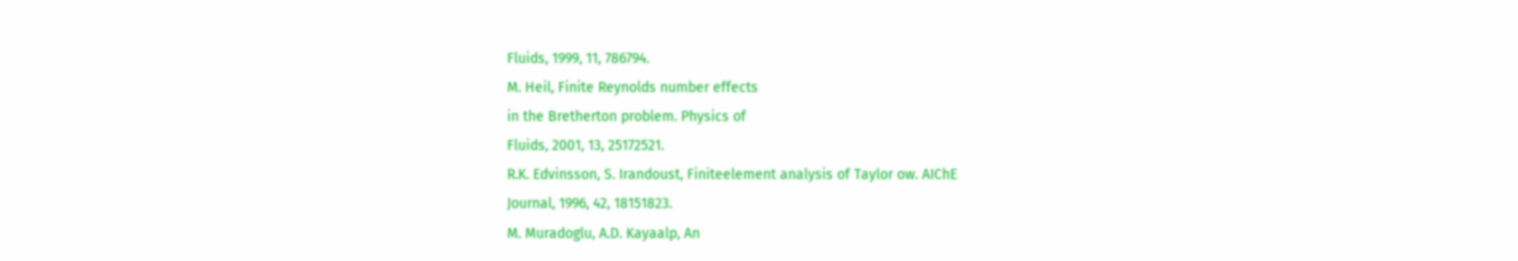Fluids, 1999, 11, 786794.
M. Heil, Finite Reynolds number effects
in the Bretherton problem. Physics of
Fluids, 2001, 13, 25172521.
R.K. Edvinsson, S. Irandoust, Finiteelement analysis of Taylor ow. AIChE
Journal, 1996, 42, 18151823.
M. Muradoglu, A.D. Kayaalp, An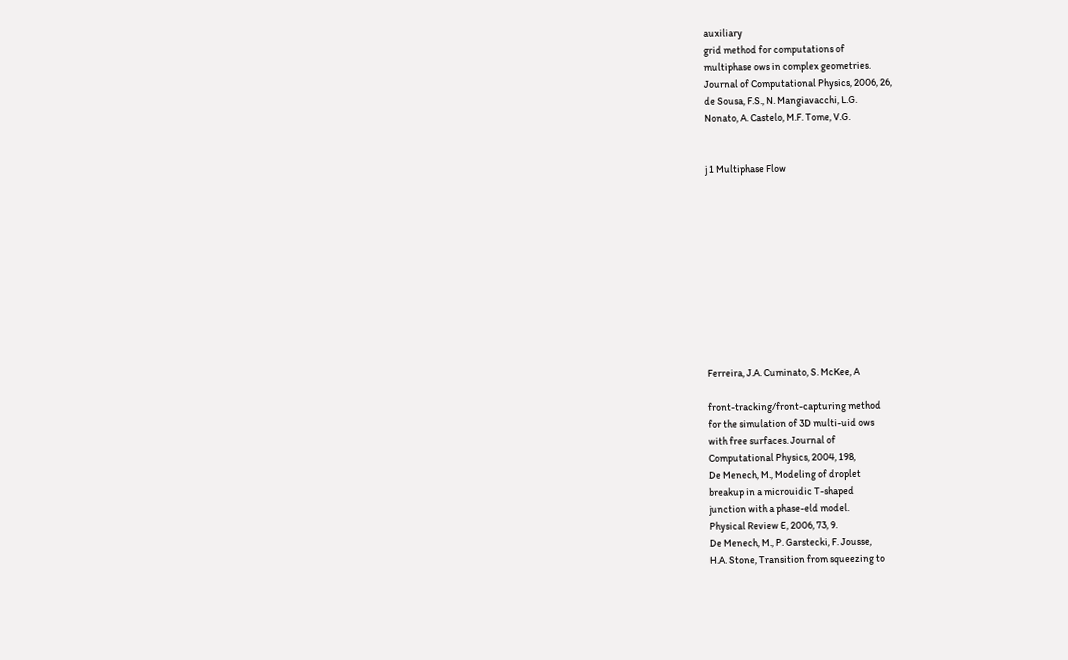auxiliary
grid method for computations of
multiphase ows in complex geometries.
Journal of Computational Physics, 2006, 26,
de Sousa, F.S., N. Mangiavacchi, L.G.
Nonato, A. Castelo, M.F. Tome, V.G.


j 1 Multiphase Flow











Ferreira, J.A. Cuminato, S. McKee, A

front-tracking/front-capturing method
for the simulation of 3D multi-uid ows
with free surfaces. Journal of
Computational Physics, 2004, 198,
De Menech, M., Modeling of droplet
breakup in a microuidic T-shaped
junction with a phase-eld model.
Physical Review E, 2006, 73, 9.
De Menech, M., P. Garstecki, F. Jousse,
H.A. Stone, Transition from squeezing to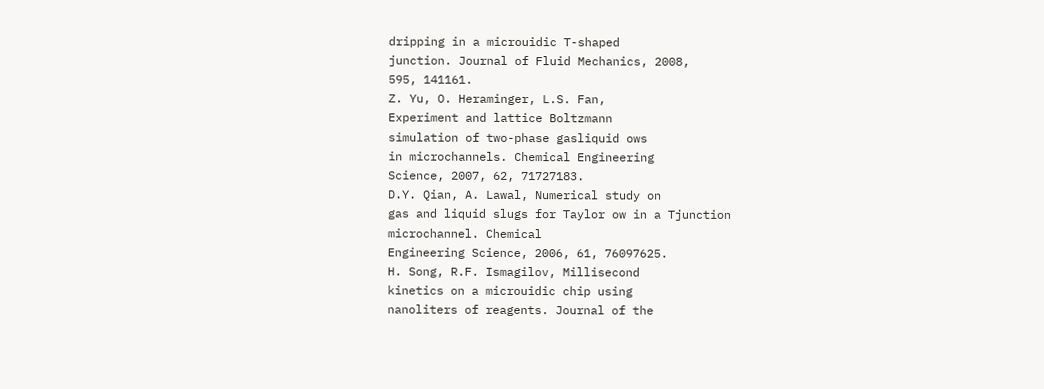dripping in a microuidic T-shaped
junction. Journal of Fluid Mechanics, 2008,
595, 141161.
Z. Yu, O. Heraminger, L.S. Fan,
Experiment and lattice Boltzmann
simulation of two-phase gasliquid ows
in microchannels. Chemical Engineering
Science, 2007, 62, 71727183.
D.Y. Qian, A. Lawal, Numerical study on
gas and liquid slugs for Taylor ow in a Tjunction microchannel. Chemical
Engineering Science, 2006, 61, 76097625.
H. Song, R.F. Ismagilov, Millisecond
kinetics on a microuidic chip using
nanoliters of reagents. Journal of the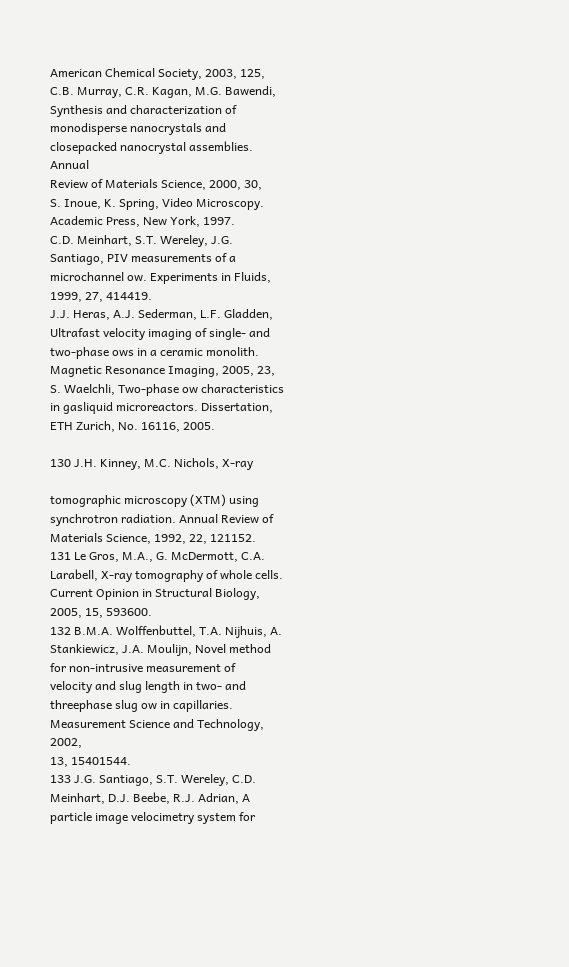American Chemical Society, 2003, 125,
C.B. Murray, C.R. Kagan, M.G. Bawendi,
Synthesis and characterization of
monodisperse nanocrystals and closepacked nanocrystal assemblies. Annual
Review of Materials Science, 2000, 30,
S. Inoue, K. Spring, Video Microscopy.
Academic Press, New York, 1997.
C.D. Meinhart, S.T. Wereley, J.G.
Santiago, PIV measurements of a
microchannel ow. Experiments in Fluids,
1999, 27, 414419.
J.J. Heras, A.J. Sederman, L.F. Gladden,
Ultrafast velocity imaging of single- and
two-phase ows in a ceramic monolith.
Magnetic Resonance Imaging, 2005, 23,
S. Waelchli, Two-phase ow characteristics
in gasliquid microreactors. Dissertation,
ETH Zurich, No. 16116, 2005.

130 J.H. Kinney, M.C. Nichols, X-ray

tomographic microscopy (XTM) using
synchrotron radiation. Annual Review of
Materials Science, 1992, 22, 121152.
131 Le Gros, M.A., G. McDermott, C.A.
Larabell, X-ray tomography of whole cells.
Current Opinion in Structural Biology,
2005, 15, 593600.
132 B.M.A. Wolffenbuttel, T.A. Nijhuis, A.
Stankiewicz, J.A. Moulijn, Novel method
for non-intrusive measurement of
velocity and slug length in two- and threephase slug ow in capillaries.
Measurement Science and Technology, 2002,
13, 15401544.
133 J.G. Santiago, S.T. Wereley, C.D.
Meinhart, D.J. Beebe, R.J. Adrian, A
particle image velocimetry system for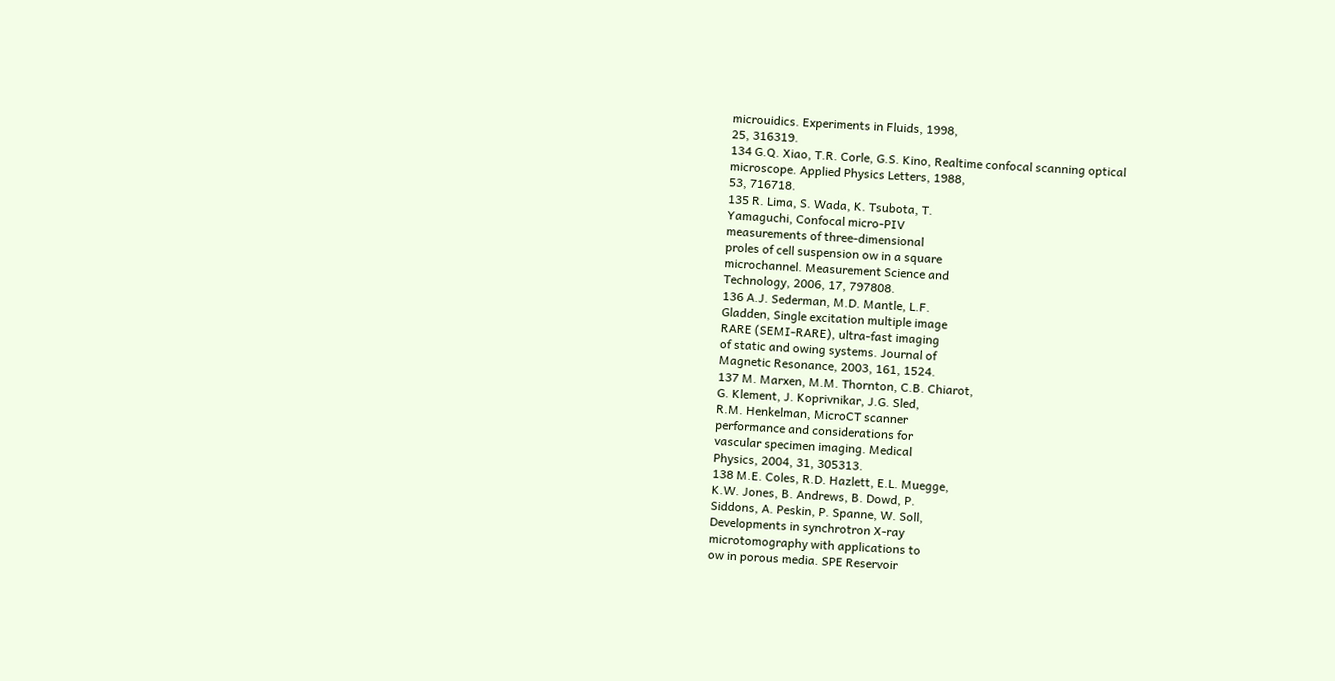microuidics. Experiments in Fluids, 1998,
25, 316319.
134 G.Q. Xiao, T.R. Corle, G.S. Kino, Realtime confocal scanning optical
microscope. Applied Physics Letters, 1988,
53, 716718.
135 R. Lima, S. Wada, K. Tsubota, T.
Yamaguchi, Confocal micro-PIV
measurements of three-dimensional
proles of cell suspension ow in a square
microchannel. Measurement Science and
Technology, 2006, 17, 797808.
136 A.J. Sederman, M.D. Mantle, L.F.
Gladden, Single excitation multiple image
RARE (SEMI-RARE), ultra-fast imaging
of static and owing systems. Journal of
Magnetic Resonance, 2003, 161, 1524.
137 M. Marxen, M.M. Thornton, C.B. Chiarot,
G. Klement, J. Koprivnikar, J.G. Sled,
R.M. Henkelman, MicroCT scanner
performance and considerations for
vascular specimen imaging. Medical
Physics, 2004, 31, 305313.
138 M.E. Coles, R.D. Hazlett, E.L. Muegge,
K.W. Jones, B. Andrews, B. Dowd, P.
Siddons, A. Peskin, P. Spanne, W. Soll,
Developments in synchrotron X-ray
microtomography with applications to
ow in porous media. SPE Reservoir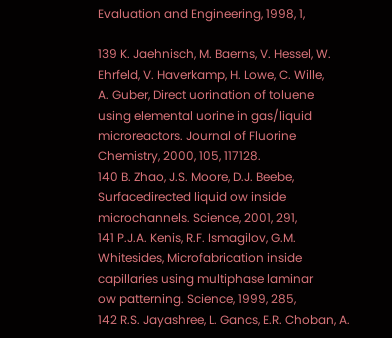Evaluation and Engineering, 1998, 1,

139 K. Jaehnisch, M. Baerns, V. Hessel, W.
Ehrfeld, V. Haverkamp, H. Lowe, C. Wille,
A. Guber, Direct uorination of toluene
using elemental uorine in gas/liquid
microreactors. Journal of Fluorine
Chemistry, 2000, 105, 117128.
140 B. Zhao, J.S. Moore, D.J. Beebe, Surfacedirected liquid ow inside
microchannels. Science, 2001, 291,
141 P.J.A. Kenis, R.F. Ismagilov, G.M.
Whitesides, Microfabrication inside
capillaries using multiphase laminar
ow patterning. Science, 1999, 285,
142 R.S. Jayashree, L. Gancs, E.R. Choban, A.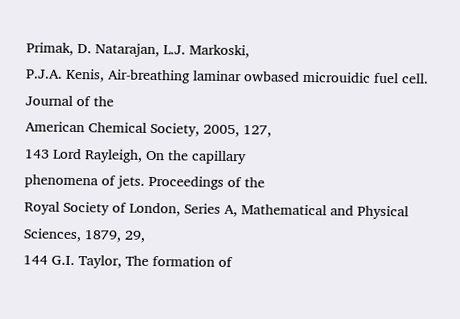Primak, D. Natarajan, L.J. Markoski,
P.J.A. Kenis, Air-breathing laminar owbased microuidic fuel cell. Journal of the
American Chemical Society, 2005, 127,
143 Lord Rayleigh, On the capillary
phenomena of jets. Proceedings of the
Royal Society of London, Series A, Mathematical and Physical Sciences, 1879, 29,
144 G.I. Taylor, The formation of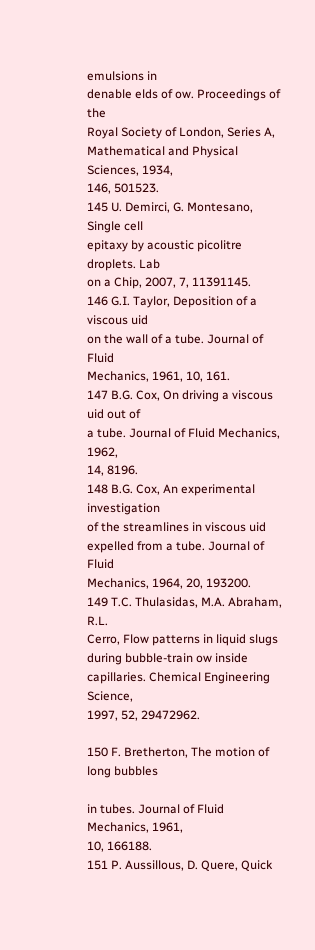emulsions in
denable elds of ow. Proceedings of the
Royal Society of London, Series A,
Mathematical and Physical Sciences, 1934,
146, 501523.
145 U. Demirci, G. Montesano, Single cell
epitaxy by acoustic picolitre droplets. Lab
on a Chip, 2007, 7, 11391145.
146 G.I. Taylor, Deposition of a viscous uid
on the wall of a tube. Journal of Fluid
Mechanics, 1961, 10, 161.
147 B.G. Cox, On driving a viscous uid out of
a tube. Journal of Fluid Mechanics, 1962,
14, 8196.
148 B.G. Cox, An experimental investigation
of the streamlines in viscous uid
expelled from a tube. Journal of Fluid
Mechanics, 1964, 20, 193200.
149 T.C. Thulasidas, M.A. Abraham, R.L.
Cerro, Flow patterns in liquid slugs
during bubble-train ow inside
capillaries. Chemical Engineering Science,
1997, 52, 29472962.

150 F. Bretherton, The motion of long bubbles

in tubes. Journal of Fluid Mechanics, 1961,
10, 166188.
151 P. Aussillous, D. Quere, Quick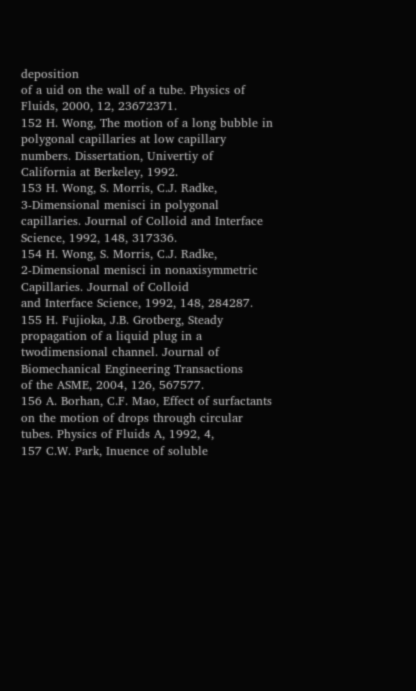deposition
of a uid on the wall of a tube. Physics of
Fluids, 2000, 12, 23672371.
152 H. Wong, The motion of a long bubble in
polygonal capillaries at low capillary
numbers. Dissertation, Univertiy of
California at Berkeley, 1992.
153 H. Wong, S. Morris, C.J. Radke,
3-Dimensional menisci in polygonal
capillaries. Journal of Colloid and Interface
Science, 1992, 148, 317336.
154 H. Wong, S. Morris, C.J. Radke,
2-Dimensional menisci in nonaxisymmetric Capillaries. Journal of Colloid
and Interface Science, 1992, 148, 284287.
155 H. Fujioka, J.B. Grotberg, Steady
propagation of a liquid plug in a twodimensional channel. Journal of
Biomechanical Engineering Transactions
of the ASME, 2004, 126, 567577.
156 A. Borhan, C.F. Mao, Effect of surfactants
on the motion of drops through circular
tubes. Physics of Fluids A, 1992, 4,
157 C.W. Park, Inuence of soluble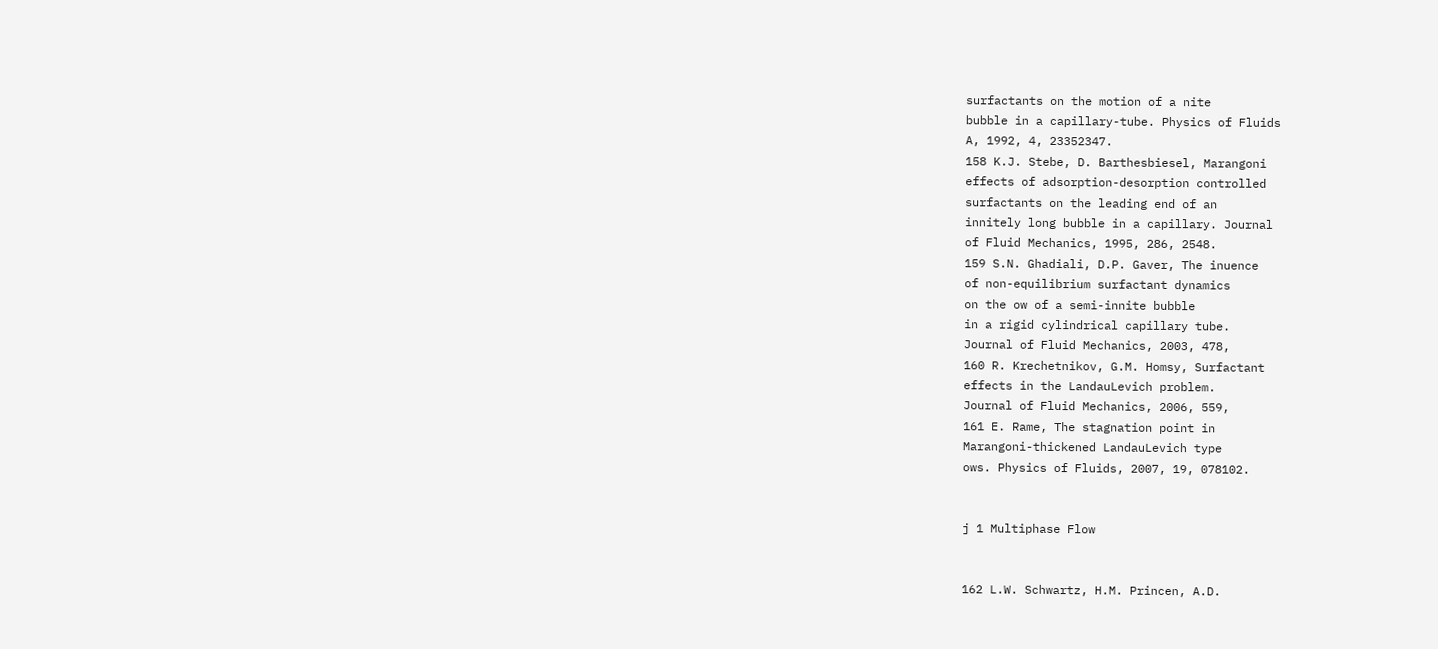surfactants on the motion of a nite
bubble in a capillary-tube. Physics of Fluids
A, 1992, 4, 23352347.
158 K.J. Stebe, D. Barthesbiesel, Marangoni
effects of adsorption-desorption controlled
surfactants on the leading end of an
innitely long bubble in a capillary. Journal
of Fluid Mechanics, 1995, 286, 2548.
159 S.N. Ghadiali, D.P. Gaver, The inuence
of non-equilibrium surfactant dynamics
on the ow of a semi-innite bubble
in a rigid cylindrical capillary tube.
Journal of Fluid Mechanics, 2003, 478,
160 R. Krechetnikov, G.M. Homsy, Surfactant
effects in the LandauLevich problem.
Journal of Fluid Mechanics, 2006, 559,
161 E. Rame, The stagnation point in
Marangoni-thickened LandauLevich type
ows. Physics of Fluids, 2007, 19, 078102.


j 1 Multiphase Flow


162 L.W. Schwartz, H.M. Princen, A.D.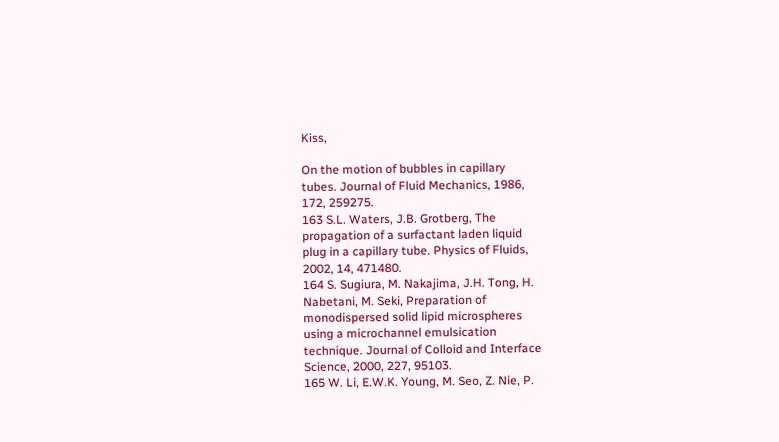Kiss,

On the motion of bubbles in capillary
tubes. Journal of Fluid Mechanics, 1986,
172, 259275.
163 S.L. Waters, J.B. Grotberg, The
propagation of a surfactant laden liquid
plug in a capillary tube. Physics of Fluids,
2002, 14, 471480.
164 S. Sugiura, M. Nakajima, J.H. Tong, H.
Nabetani, M. Seki, Preparation of
monodispersed solid lipid microspheres
using a microchannel emulsication
technique. Journal of Colloid and Interface
Science, 2000, 227, 95103.
165 W. Li, E.W.K. Young, M. Seo, Z. Nie, P.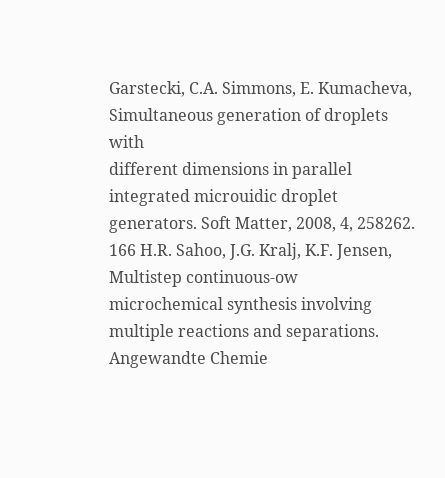Garstecki, C.A. Simmons, E. Kumacheva,
Simultaneous generation of droplets with
different dimensions in parallel
integrated microuidic droplet
generators. Soft Matter, 2008, 4, 258262.
166 H.R. Sahoo, J.G. Kralj, K.F. Jensen,
Multistep continuous-ow
microchemical synthesis involving
multiple reactions and separations.
Angewandte Chemie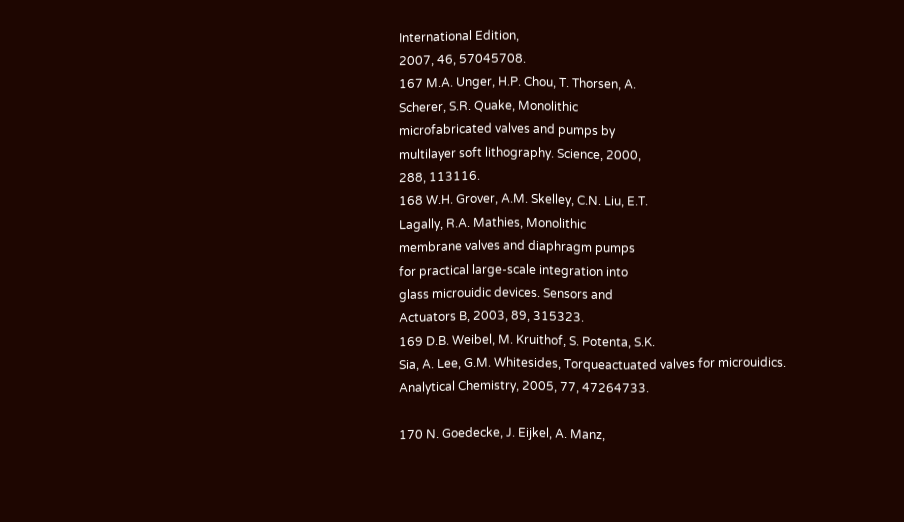International Edition,
2007, 46, 57045708.
167 M.A. Unger, H.P. Chou, T. Thorsen, A.
Scherer, S.R. Quake, Monolithic
microfabricated valves and pumps by
multilayer soft lithography. Science, 2000,
288, 113116.
168 W.H. Grover, A.M. Skelley, C.N. Liu, E.T.
Lagally, R.A. Mathies, Monolithic
membrane valves and diaphragm pumps
for practical large-scale integration into
glass microuidic devices. Sensors and
Actuators B, 2003, 89, 315323.
169 D.B. Weibel, M. Kruithof, S. Potenta, S.K.
Sia, A. Lee, G.M. Whitesides, Torqueactuated valves for microuidics.
Analytical Chemistry, 2005, 77, 47264733.

170 N. Goedecke, J. Eijkel, A. Manz,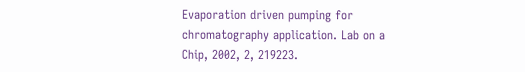Evaporation driven pumping for
chromatography application. Lab on a
Chip, 2002, 2, 219223.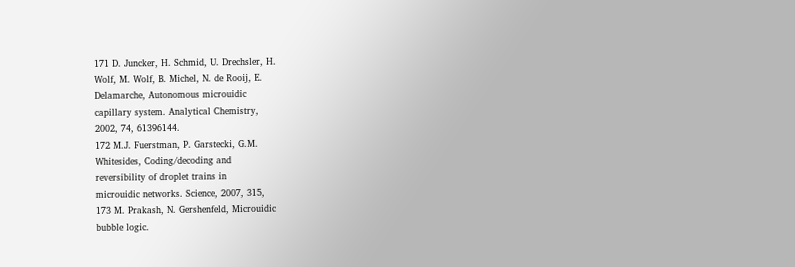171 D. Juncker, H. Schmid, U. Drechsler, H.
Wolf, M. Wolf, B. Michel, N. de Rooij, E.
Delamarche, Autonomous microuidic
capillary system. Analytical Chemistry,
2002, 74, 61396144.
172 M.J. Fuerstman, P. Garstecki, G.M.
Whitesides, Coding/decoding and
reversibility of droplet trains in
microuidic networks. Science, 2007, 315,
173 M. Prakash, N. Gershenfeld, Microuidic
bubble logic.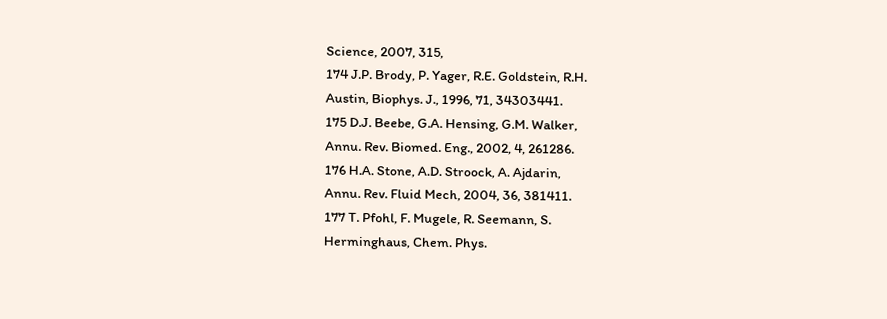Science, 2007, 315,
174 J.P. Brody, P. Yager, R.E. Goldstein, R.H.
Austin, Biophys. J., 1996, 71, 34303441.
175 D.J. Beebe, G.A. Hensing, G.M. Walker,
Annu. Rev. Biomed. Eng., 2002, 4, 261286.
176 H.A. Stone, A.D. Stroock, A. Ajdarin,
Annu. Rev. Fluid Mech, 2004, 36, 381411.
177 T. Pfohl, F. Mugele, R. Seemann, S.
Herminghaus, Chem. Phys.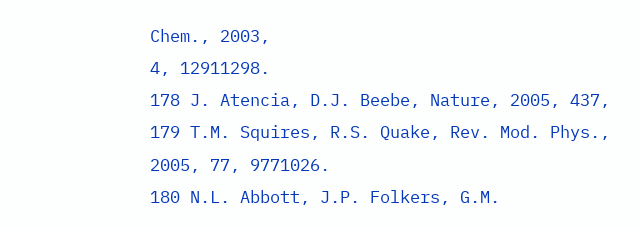Chem., 2003,
4, 12911298.
178 J. Atencia, D.J. Beebe, Nature, 2005, 437,
179 T.M. Squires, R.S. Quake, Rev. Mod. Phys.,
2005, 77, 9771026.
180 N.L. Abbott, J.P. Folkers, G.M.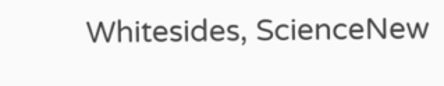Whitesides, ScienceNew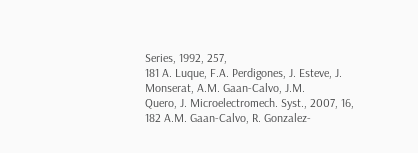Series, 1992, 257,
181 A. Luque, F.A. Perdigones, J. Esteve, J.
Monserat, A.M. Gaan-Calvo, J.M.
Quero, J. Microelectromech. Syst., 2007, 16,
182 A.M. Gaan-Calvo, R. Gonzalez-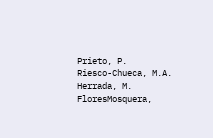Prieto, P.
Riesco-Chueca, M.A. Herrada, M. FloresMosquera,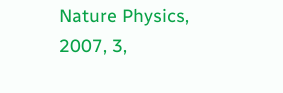Nature Physics, 2007, 3,